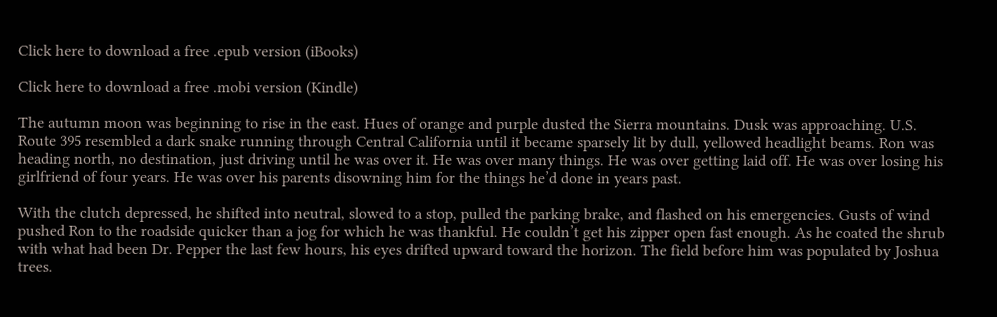Click here to download a free .epub version (iBooks)

Click here to download a free .mobi version (Kindle)

The autumn moon was beginning to rise in the east. Hues of orange and purple dusted the Sierra mountains. Dusk was approaching. U.S. Route 395 resembled a dark snake running through Central California until it became sparsely lit by dull, yellowed headlight beams. Ron was heading north, no destination, just driving until he was over it. He was over many things. He was over getting laid off. He was over losing his girlfriend of four years. He was over his parents disowning him for the things he’d done in years past.

With the clutch depressed, he shifted into neutral, slowed to a stop, pulled the parking brake, and flashed on his emergencies. Gusts of wind pushed Ron to the roadside quicker than a jog for which he was thankful. He couldn’t get his zipper open fast enough. As he coated the shrub with what had been Dr. Pepper the last few hours, his eyes drifted upward toward the horizon. The field before him was populated by Joshua trees.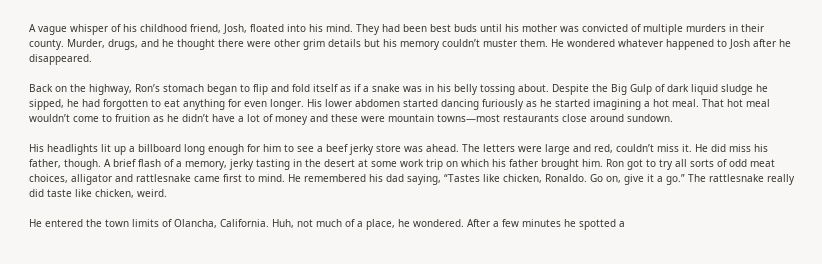A vague whisper of his childhood friend, Josh, floated into his mind. They had been best buds until his mother was convicted of multiple murders in their county. Murder, drugs, and he thought there were other grim details but his memory couldn’t muster them. He wondered whatever happened to Josh after he disappeared.

Back on the highway, Ron’s stomach began to flip and fold itself as if a snake was in his belly tossing about. Despite the Big Gulp of dark liquid sludge he sipped, he had forgotten to eat anything for even longer. His lower abdomen started dancing furiously as he started imagining a hot meal. That hot meal wouldn’t come to fruition as he didn’t have a lot of money and these were mountain towns—most restaurants close around sundown.

His headlights lit up a billboard long enough for him to see a beef jerky store was ahead. The letters were large and red, couldn’t miss it. He did miss his father, though. A brief flash of a memory, jerky tasting in the desert at some work trip on which his father brought him. Ron got to try all sorts of odd meat choices, alligator and rattlesnake came first to mind. He remembered his dad saying, “Tastes like chicken, Ronaldo. Go on, give it a go.” The rattlesnake really did taste like chicken, weird.

He entered the town limits of Olancha, California. Huh, not much of a place, he wondered. After a few minutes he spotted a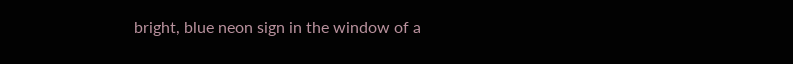bright, blue neon sign in the window of a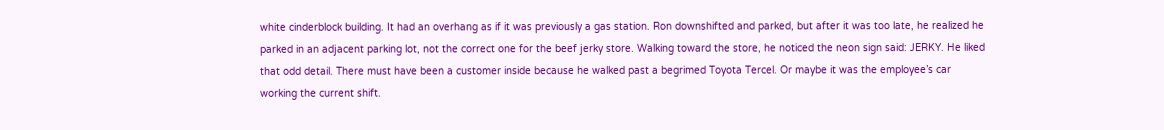white cinderblock building. It had an overhang as if it was previously a gas station. Ron downshifted and parked, but after it was too late, he realized he parked in an adjacent parking lot, not the correct one for the beef jerky store. Walking toward the store, he noticed the neon sign said: JERKY. He liked that odd detail. There must have been a customer inside because he walked past a begrimed Toyota Tercel. Or maybe it was the employee’s car working the current shift.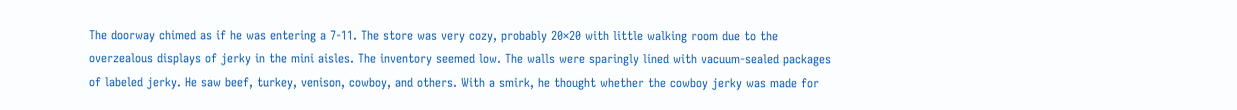The doorway chimed as if he was entering a 7-11. The store was very cozy, probably 20×20 with little walking room due to the overzealous displays of jerky in the mini aisles. The inventory seemed low. The walls were sparingly lined with vacuum-sealed packages of labeled jerky. He saw beef, turkey, venison, cowboy, and others. With a smirk, he thought whether the cowboy jerky was made for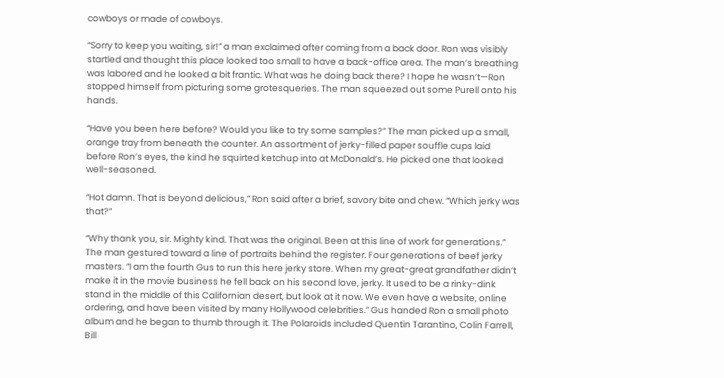cowboys or made of cowboys.

“Sorry to keep you waiting, sir!” a man exclaimed after coming from a back door. Ron was visibly startled and thought this place looked too small to have a back-office area. The man’s breathing was labored and he looked a bit frantic. What was he doing back there? I hope he wasn’t—Ron stopped himself from picturing some grotesqueries. The man squeezed out some Purell onto his hands.

“Have you been here before? Would you like to try some samples?” The man picked up a small, orange tray from beneath the counter. An assortment of jerky-filled paper souffle cups laid before Ron’s eyes, the kind he squirted ketchup into at McDonald’s. He picked one that looked well-seasoned.

“Hot damn. That is beyond delicious,” Ron said after a brief, savory bite and chew. “Which jerky was that?”

“Why thank you, sir. Mighty kind. That was the original. Been at this line of work for generations.” The man gestured toward a line of portraits behind the register. Four generations of beef jerky masters. “I am the fourth Gus to run this here jerky store. When my great-great grandfather didn’t make it in the movie business he fell back on his second love, jerky. It used to be a rinky-dink stand in the middle of this Californian desert, but look at it now. We even have a website, online ordering, and have been visited by many Hollywood celebrities.” Gus handed Ron a small photo album and he began to thumb through it. The Polaroids included Quentin Tarantino, Colin Farrell, Bill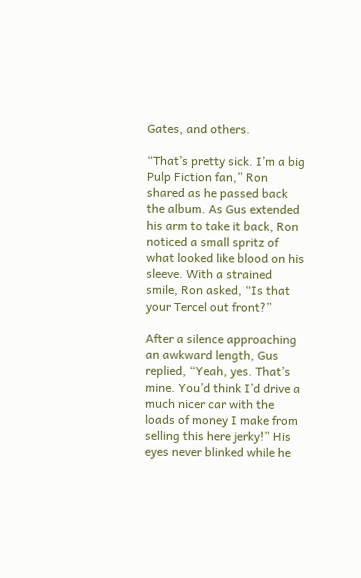Gates, and others.

“That’s pretty sick. I’m a big Pulp Fiction fan,” Ron shared as he passed back the album. As Gus extended his arm to take it back, Ron noticed a small spritz of what looked like blood on his sleeve. With a strained smile, Ron asked, “Is that your Tercel out front?”

After a silence approaching an awkward length, Gus replied, “Yeah, yes. That’s mine. You’d think I’d drive a much nicer car with the loads of money I make from selling this here jerky!” His eyes never blinked while he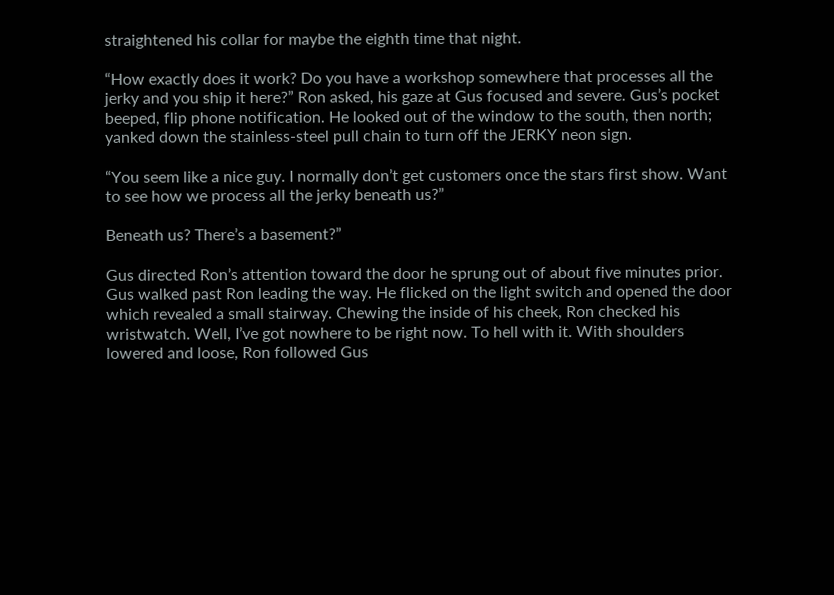straightened his collar for maybe the eighth time that night.

“How exactly does it work? Do you have a workshop somewhere that processes all the jerky and you ship it here?” Ron asked, his gaze at Gus focused and severe. Gus’s pocket beeped, flip phone notification. He looked out of the window to the south, then north; yanked down the stainless-steel pull chain to turn off the JERKY neon sign.

“You seem like a nice guy. I normally don’t get customers once the stars first show. Want to see how we process all the jerky beneath us?”

Beneath us? There’s a basement?”

Gus directed Ron’s attention toward the door he sprung out of about five minutes prior. Gus walked past Ron leading the way. He flicked on the light switch and opened the door which revealed a small stairway. Chewing the inside of his cheek, Ron checked his wristwatch. Well, I’ve got nowhere to be right now. To hell with it. With shoulders lowered and loose, Ron followed Gus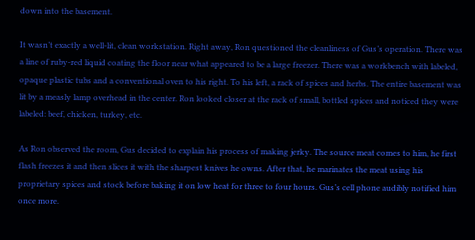down into the basement.

It wasn’t exactly a well-lit, clean workstation. Right away, Ron questioned the cleanliness of Gus’s operation. There was a line of ruby-red liquid coating the floor near what appeared to be a large freezer. There was a workbench with labeled, opaque plastic tubs and a conventional oven to his right. To his left, a rack of spices and herbs. The entire basement was lit by a measly lamp overhead in the center. Ron looked closer at the rack of small, bottled spices and noticed they were labeled: beef, chicken, turkey, etc.

As Ron observed the room, Gus decided to explain his process of making jerky. The source meat comes to him, he first flash freezes it and then slices it with the sharpest knives he owns. After that, he marinates the meat using his proprietary spices and stock before baking it on low heat for three to four hours. Gus’s cell phone audibly notified him once more.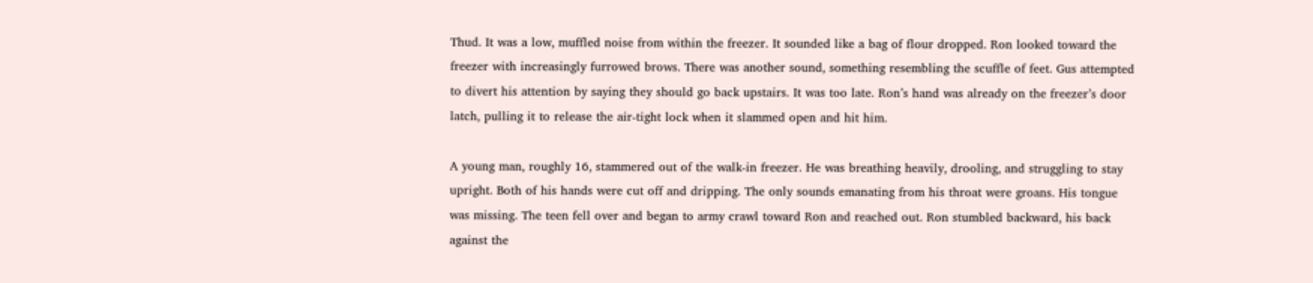Thud. It was a low, muffled noise from within the freezer. It sounded like a bag of flour dropped. Ron looked toward the freezer with increasingly furrowed brows. There was another sound, something resembling the scuffle of feet. Gus attempted to divert his attention by saying they should go back upstairs. It was too late. Ron’s hand was already on the freezer’s door latch, pulling it to release the air-tight lock when it slammed open and hit him.

A young man, roughly 16, stammered out of the walk-in freezer. He was breathing heavily, drooling, and struggling to stay upright. Both of his hands were cut off and dripping. The only sounds emanating from his throat were groans. His tongue was missing. The teen fell over and began to army crawl toward Ron and reached out. Ron stumbled backward, his back against the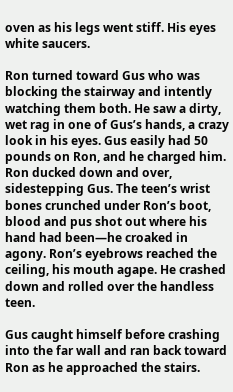oven as his legs went stiff. His eyes white saucers.

Ron turned toward Gus who was blocking the stairway and intently watching them both. He saw a dirty, wet rag in one of Gus’s hands, a crazy look in his eyes. Gus easily had 50 pounds on Ron, and he charged him. Ron ducked down and over, sidestepping Gus. The teen’s wrist bones crunched under Ron’s boot, blood and pus shot out where his hand had been—he croaked in agony. Ron’s eyebrows reached the ceiling, his mouth agape. He crashed down and rolled over the handless teen.

Gus caught himself before crashing into the far wall and ran back toward Ron as he approached the stairs.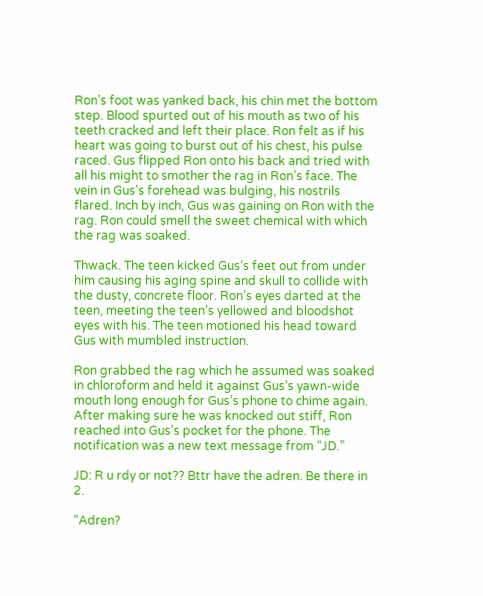Ron’s foot was yanked back, his chin met the bottom step. Blood spurted out of his mouth as two of his teeth cracked and left their place. Ron felt as if his heart was going to burst out of his chest, his pulse raced. Gus flipped Ron onto his back and tried with all his might to smother the rag in Ron’s face. The vein in Gus’s forehead was bulging, his nostrils flared. Inch by inch, Gus was gaining on Ron with the rag. Ron could smell the sweet chemical with which the rag was soaked.

Thwack. The teen kicked Gus’s feet out from under him causing his aging spine and skull to collide with the dusty, concrete floor. Ron’s eyes darted at the teen, meeting the teen’s yellowed and bloodshot eyes with his. The teen motioned his head toward Gus with mumbled instruction.

Ron grabbed the rag which he assumed was soaked in chloroform and held it against Gus’s yawn-wide mouth long enough for Gus’s phone to chime again. After making sure he was knocked out stiff, Ron reached into Gus’s pocket for the phone. The notification was a new text message from “JD.”

JD: R u rdy or not?? Bttr have the adren. Be there in 2.

“Adren?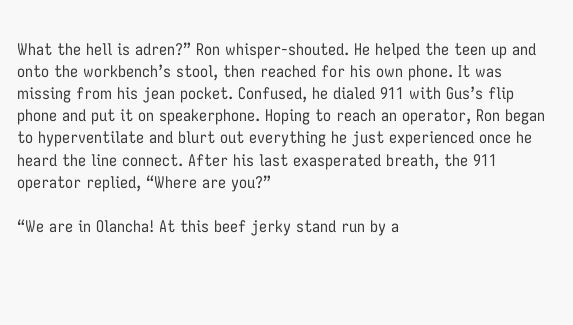What the hell is adren?” Ron whisper-shouted. He helped the teen up and onto the workbench’s stool, then reached for his own phone. It was missing from his jean pocket. Confused, he dialed 911 with Gus’s flip phone and put it on speakerphone. Hoping to reach an operator, Ron began to hyperventilate and blurt out everything he just experienced once he heard the line connect. After his last exasperated breath, the 911 operator replied, “Where are you?”

“We are in Olancha! At this beef jerky stand run by a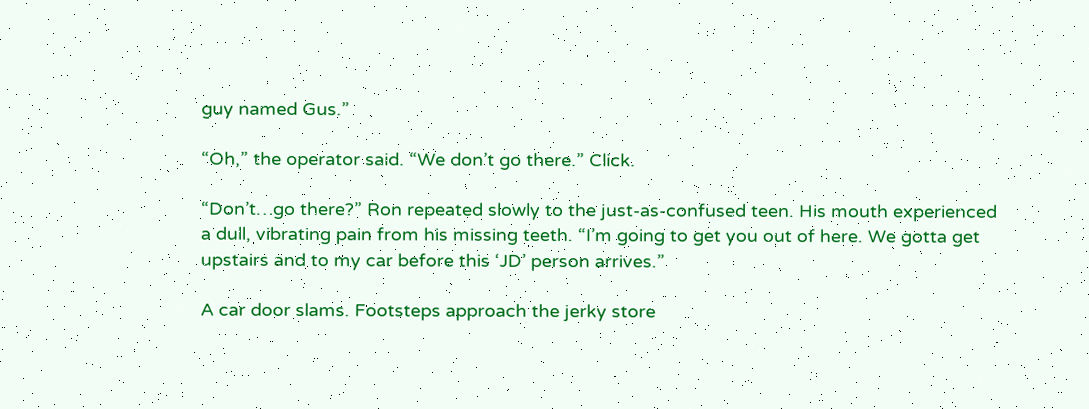guy named Gus.”

“Oh,” the operator said. “We don’t go there.” Click.

“Don’t…go there?” Ron repeated slowly to the just-as-confused teen. His mouth experienced a dull, vibrating pain from his missing teeth. “I’m going to get you out of here. We gotta get upstairs and to my car before this ‘JD’ person arrives.”

A car door slams. Footsteps approach the jerky store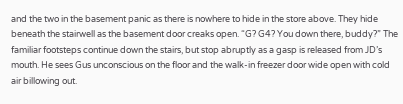and the two in the basement panic as there is nowhere to hide in the store above. They hide beneath the stairwell as the basement door creaks open. “G? G4? You down there, buddy?” The familiar footsteps continue down the stairs, but stop abruptly as a gasp is released from JD’s mouth. He sees Gus unconscious on the floor and the walk-in freezer door wide open with cold air billowing out.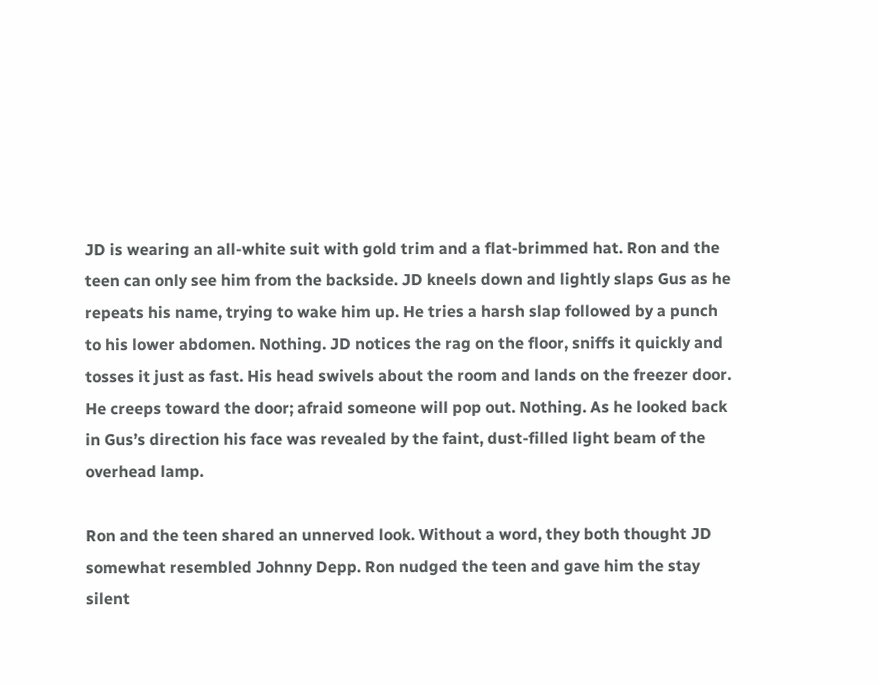JD is wearing an all-white suit with gold trim and a flat-brimmed hat. Ron and the teen can only see him from the backside. JD kneels down and lightly slaps Gus as he repeats his name, trying to wake him up. He tries a harsh slap followed by a punch to his lower abdomen. Nothing. JD notices the rag on the floor, sniffs it quickly and tosses it just as fast. His head swivels about the room and lands on the freezer door. He creeps toward the door; afraid someone will pop out. Nothing. As he looked back in Gus’s direction his face was revealed by the faint, dust-filled light beam of the overhead lamp.

Ron and the teen shared an unnerved look. Without a word, they both thought JD somewhat resembled Johnny Depp. Ron nudged the teen and gave him the stay silent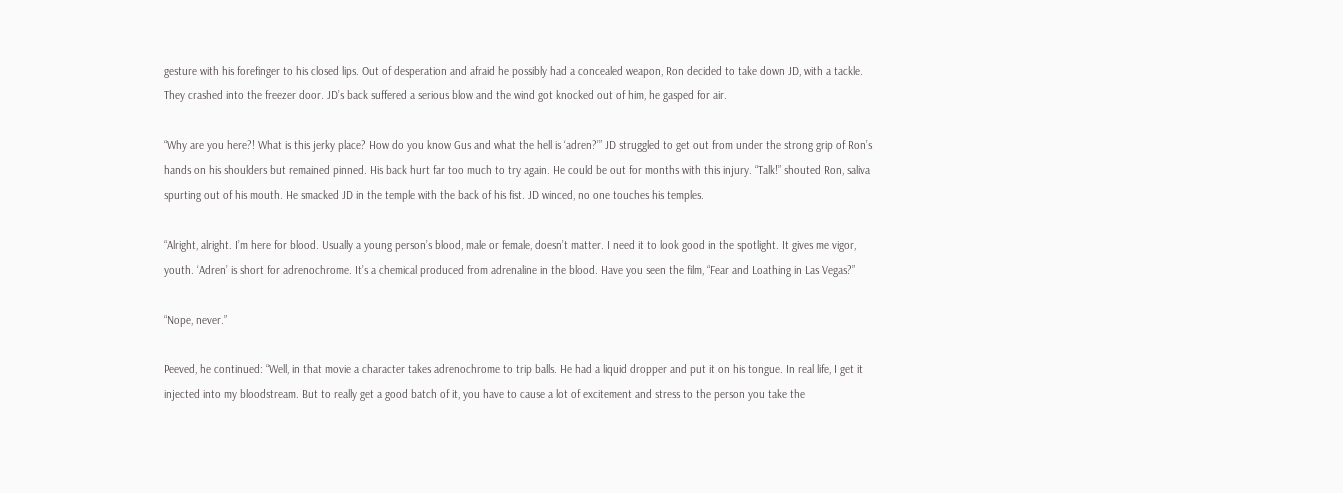gesture with his forefinger to his closed lips. Out of desperation and afraid he possibly had a concealed weapon, Ron decided to take down JD, with a tackle. They crashed into the freezer door. JD’s back suffered a serious blow and the wind got knocked out of him, he gasped for air.

“Why are you here?! What is this jerky place? How do you know Gus and what the hell is ‘adren?’” JD struggled to get out from under the strong grip of Ron’s hands on his shoulders but remained pinned. His back hurt far too much to try again. He could be out for months with this injury. “Talk!” shouted Ron, saliva spurting out of his mouth. He smacked JD in the temple with the back of his fist. JD winced, no one touches his temples.

“Alright, alright. I’m here for blood. Usually a young person’s blood, male or female, doesn’t matter. I need it to look good in the spotlight. It gives me vigor, youth. ‘Adren’ is short for adrenochrome. It’s a chemical produced from adrenaline in the blood. Have you seen the film, “Fear and Loathing in Las Vegas?”

“Nope, never.”

Peeved, he continued: “Well, in that movie a character takes adrenochrome to trip balls. He had a liquid dropper and put it on his tongue. In real life, I get it injected into my bloodstream. But to really get a good batch of it, you have to cause a lot of excitement and stress to the person you take the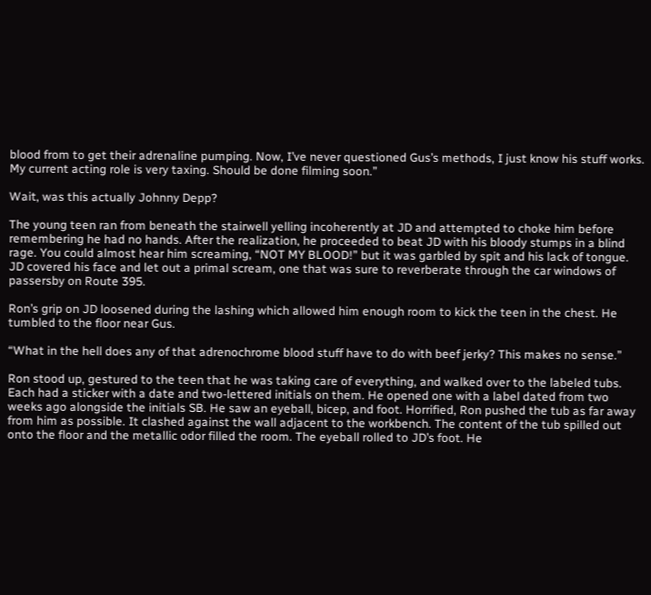blood from to get their adrenaline pumping. Now, I’ve never questioned Gus’s methods, I just know his stuff works. My current acting role is very taxing. Should be done filming soon.”

Wait, was this actually Johnny Depp?

The young teen ran from beneath the stairwell yelling incoherently at JD and attempted to choke him before remembering he had no hands. After the realization, he proceeded to beat JD with his bloody stumps in a blind rage. You could almost hear him screaming, “NOT MY BLOOD!” but it was garbled by spit and his lack of tongue. JD covered his face and let out a primal scream, one that was sure to reverberate through the car windows of passersby on Route 395.

Ron’s grip on JD loosened during the lashing which allowed him enough room to kick the teen in the chest. He tumbled to the floor near Gus.

“What in the hell does any of that adrenochrome blood stuff have to do with beef jerky? This makes no sense.”

Ron stood up, gestured to the teen that he was taking care of everything, and walked over to the labeled tubs. Each had a sticker with a date and two-lettered initials on them. He opened one with a label dated from two weeks ago alongside the initials SB. He saw an eyeball, bicep, and foot. Horrified, Ron pushed the tub as far away from him as possible. It clashed against the wall adjacent to the workbench. The content of the tub spilled out onto the floor and the metallic odor filled the room. The eyeball rolled to JD’s foot. He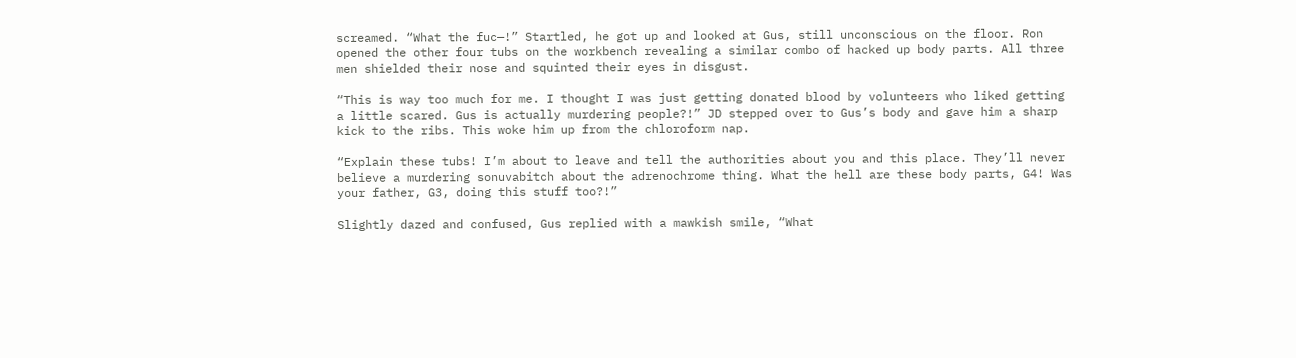screamed. “What the fuc—!” Startled, he got up and looked at Gus, still unconscious on the floor. Ron opened the other four tubs on the workbench revealing a similar combo of hacked up body parts. All three men shielded their nose and squinted their eyes in disgust.

“This is way too much for me. I thought I was just getting donated blood by volunteers who liked getting a little scared. Gus is actually murdering people?!” JD stepped over to Gus’s body and gave him a sharp kick to the ribs. This woke him up from the chloroform nap.

“Explain these tubs! I’m about to leave and tell the authorities about you and this place. They’ll never believe a murdering sonuvabitch about the adrenochrome thing. What the hell are these body parts, G4! Was your father, G3, doing this stuff too?!”

Slightly dazed and confused, Gus replied with a mawkish smile, “What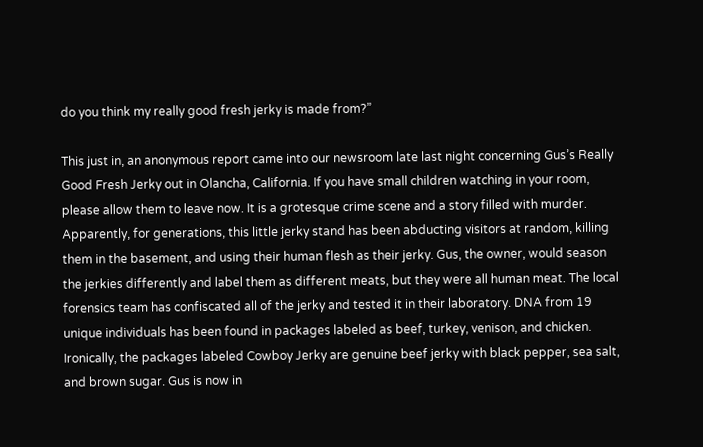do you think my really good fresh jerky is made from?”

This just in, an anonymous report came into our newsroom late last night concerning Gus’s Really Good Fresh Jerky out in Olancha, California. If you have small children watching in your room, please allow them to leave now. It is a grotesque crime scene and a story filled with murder. Apparently, for generations, this little jerky stand has been abducting visitors at random, killing them in the basement, and using their human flesh as their jerky. Gus, the owner, would season the jerkies differently and label them as different meats, but they were all human meat. The local forensics team has confiscated all of the jerky and tested it in their laboratory. DNA from 19 unique individuals has been found in packages labeled as beef, turkey, venison, and chicken. Ironically, the packages labeled Cowboy Jerky are genuine beef jerky with black pepper, sea salt, and brown sugar. Gus is now in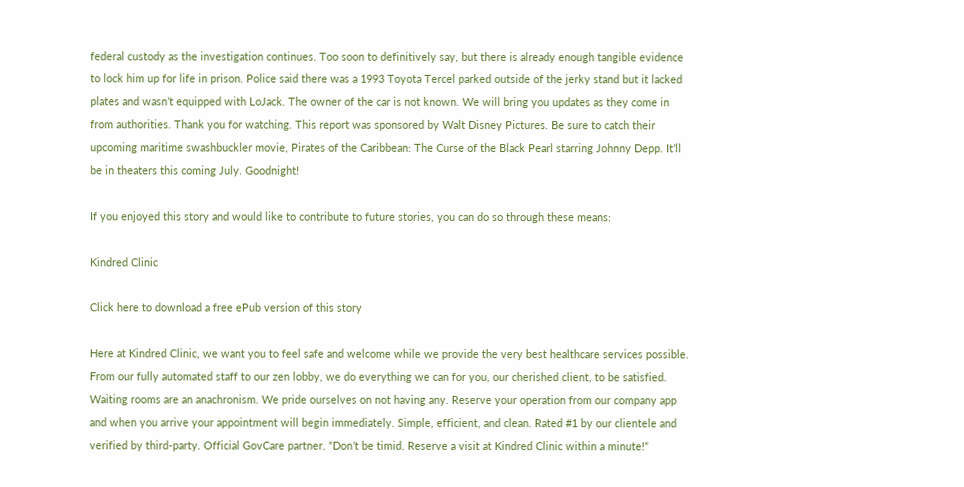federal custody as the investigation continues. Too soon to definitively say, but there is already enough tangible evidence to lock him up for life in prison. Police said there was a 1993 Toyota Tercel parked outside of the jerky stand but it lacked plates and wasn’t equipped with LoJack. The owner of the car is not known. We will bring you updates as they come in from authorities. Thank you for watching. This report was sponsored by Walt Disney Pictures. Be sure to catch their upcoming maritime swashbuckler movie, Pirates of the Caribbean: The Curse of the Black Pearl starring Johnny Depp. It’ll be in theaters this coming July. Goodnight!

If you enjoyed this story and would like to contribute to future stories, you can do so through these means:

Kindred Clinic

Click here to download a free ePub version of this story

Here at Kindred Clinic, we want you to feel safe and welcome while we provide the very best healthcare services possible. From our fully automated staff to our zen lobby, we do everything we can for you, our cherished client, to be satisfied. Waiting rooms are an anachronism. We pride ourselves on not having any. Reserve your operation from our company app and when you arrive your appointment will begin immediately. Simple, efficient, and clean. Rated #1 by our clientele and verified by third-party. Official GovCare partner. “Don’t be timid. Reserve a visit at Kindred Clinic within a minute!”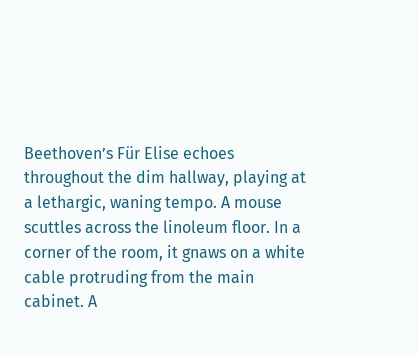Beethoven’s Für Elise echoes throughout the dim hallway, playing at a lethargic, waning tempo. A mouse scuttles across the linoleum floor. In a corner of the room, it gnaws on a white cable protruding from the main cabinet. A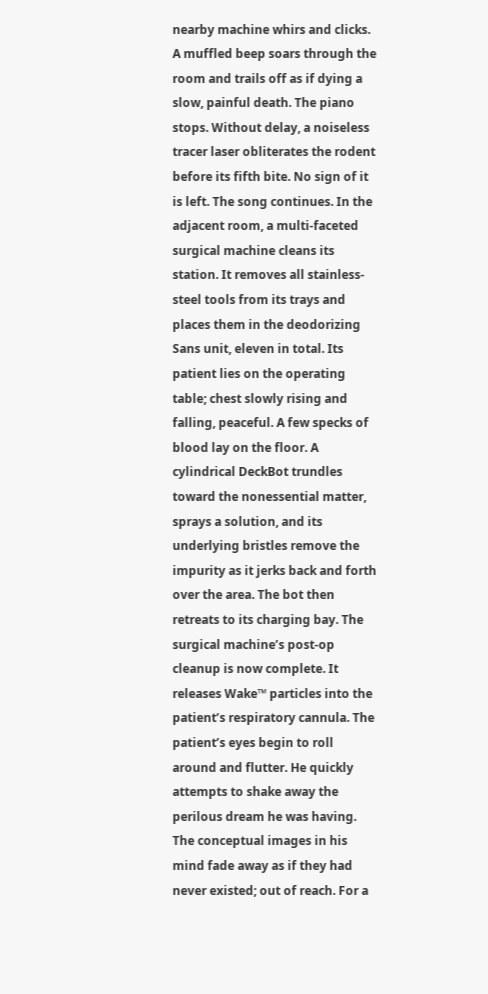nearby machine whirs and clicks. A muffled beep soars through the room and trails off as if dying a slow, painful death. The piano stops. Without delay, a noiseless tracer laser obliterates the rodent before its fifth bite. No sign of it is left. The song continues. In the adjacent room, a multi-faceted surgical machine cleans its station. It removes all stainless-steel tools from its trays and places them in the deodorizing Sans unit, eleven in total. Its patient lies on the operating table; chest slowly rising and falling, peaceful. A few specks of blood lay on the floor. A cylindrical DeckBot trundles toward the nonessential matter, sprays a solution, and its underlying bristles remove the impurity as it jerks back and forth over the area. The bot then retreats to its charging bay. The surgical machine’s post-op cleanup is now complete. It releases Wake™ particles into the patient’s respiratory cannula. The patient’s eyes begin to roll around and flutter. He quickly attempts to shake away the perilous dream he was having. The conceptual images in his mind fade away as if they had never existed; out of reach. For a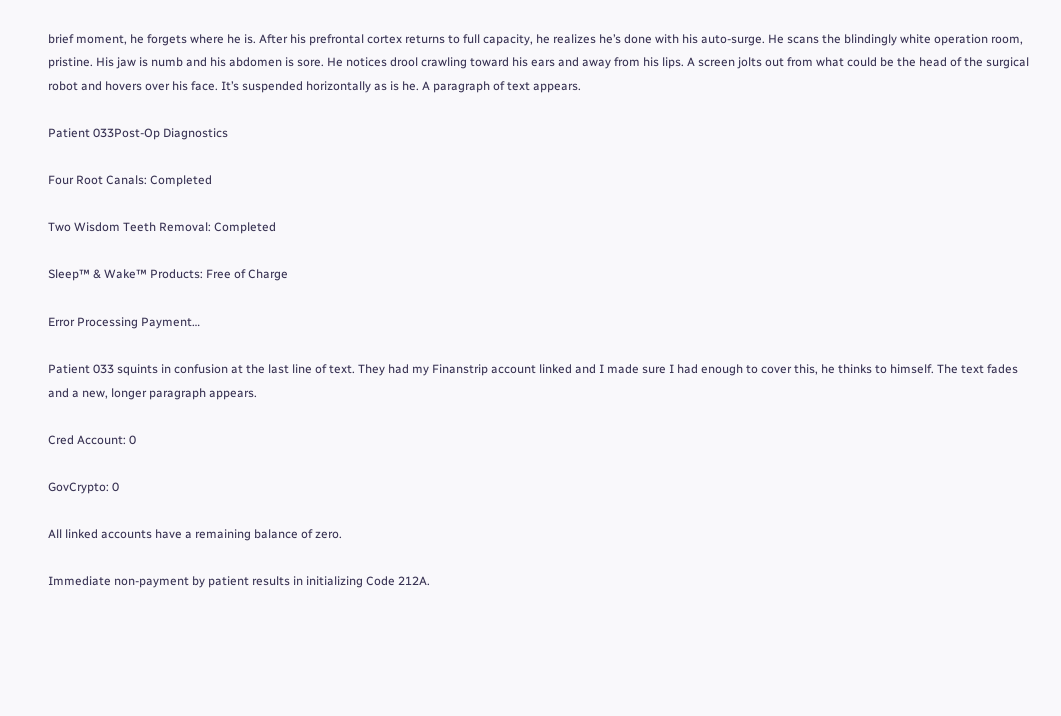brief moment, he forgets where he is. After his prefrontal cortex returns to full capacity, he realizes he’s done with his auto-surge. He scans the blindingly white operation room, pristine. His jaw is numb and his abdomen is sore. He notices drool crawling toward his ears and away from his lips. A screen jolts out from what could be the head of the surgical robot and hovers over his face. It’s suspended horizontally as is he. A paragraph of text appears.

Patient 033Post-Op Diagnostics

Four Root Canals: Completed

Two Wisdom Teeth Removal: Completed

Sleep™ & Wake™ Products: Free of Charge

Error Processing Payment…

Patient 033 squints in confusion at the last line of text. They had my Finanstrip account linked and I made sure I had enough to cover this, he thinks to himself. The text fades and a new, longer paragraph appears.

Cred Account: 0

GovCrypto: 0

All linked accounts have a remaining balance of zero.

Immediate non-payment by patient results in initializing Code 212A.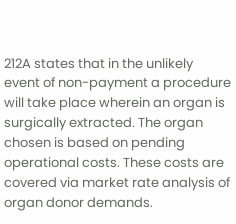212A states that in the unlikely event of non-payment a procedure will take place wherein an organ is surgically extracted. The organ chosen is based on pending operational costs. These costs are covered via market rate analysis of organ donor demands.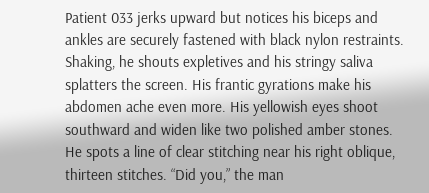Patient 033 jerks upward but notices his biceps and ankles are securely fastened with black nylon restraints. Shaking, he shouts expletives and his stringy saliva splatters the screen. His frantic gyrations make his abdomen ache even more. His yellowish eyes shoot southward and widen like two polished amber stones. He spots a line of clear stitching near his right oblique, thirteen stitches. “Did you,” the man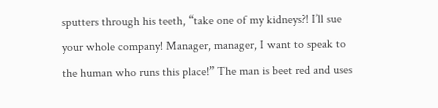sputters through his teeth, “take one of my kidneys?! I’ll sue your whole company! Manager, manager, I want to speak to the human who runs this place!” The man is beet red and uses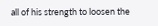all of his strength to loosen the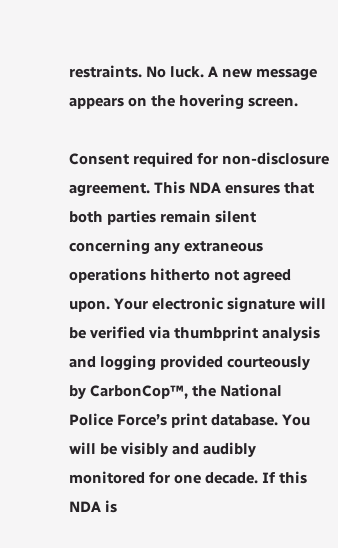restraints. No luck. A new message appears on the hovering screen.

Consent required for non-disclosure agreement. This NDA ensures that both parties remain silent concerning any extraneous operations hitherto not agreed upon. Your electronic signature will be verified via thumbprint analysis and logging provided courteously by CarbonCop™, the National Police Force’s print database. You will be visibly and audibly monitored for one decade. If this NDA is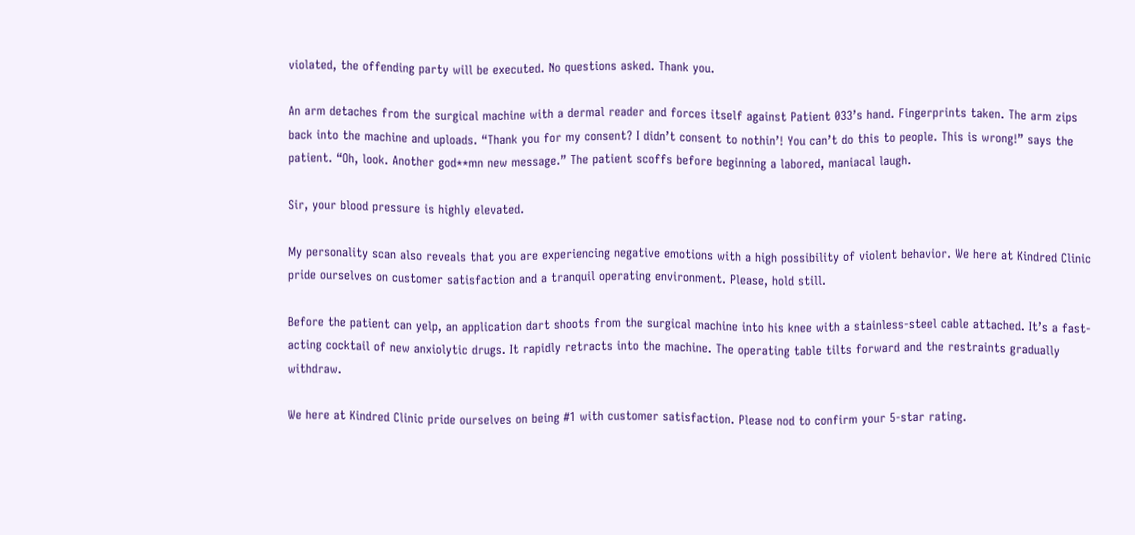violated, the offending party will be executed. No questions asked. Thank you.

An arm detaches from the surgical machine with a dermal reader and forces itself against Patient 033’s hand. Fingerprints taken. The arm zips back into the machine and uploads. “Thank you for my consent? I didn’t consent to nothin’! You can’t do this to people. This is wrong!” says the patient. “Oh, look. Another god**mn new message.” The patient scoffs before beginning a labored, maniacal laugh.

Sir, your blood pressure is highly elevated.

My personality scan also reveals that you are experiencing negative emotions with a high possibility of violent behavior. We here at Kindred Clinic pride ourselves on customer satisfaction and a tranquil operating environment. Please, hold still.

Before the patient can yelp, an application dart shoots from the surgical machine into his knee with a stainless-steel cable attached. It’s a fast-acting cocktail of new anxiolytic drugs. It rapidly retracts into the machine. The operating table tilts forward and the restraints gradually withdraw.

We here at Kindred Clinic pride ourselves on being #1 with customer satisfaction. Please nod to confirm your 5-star rating.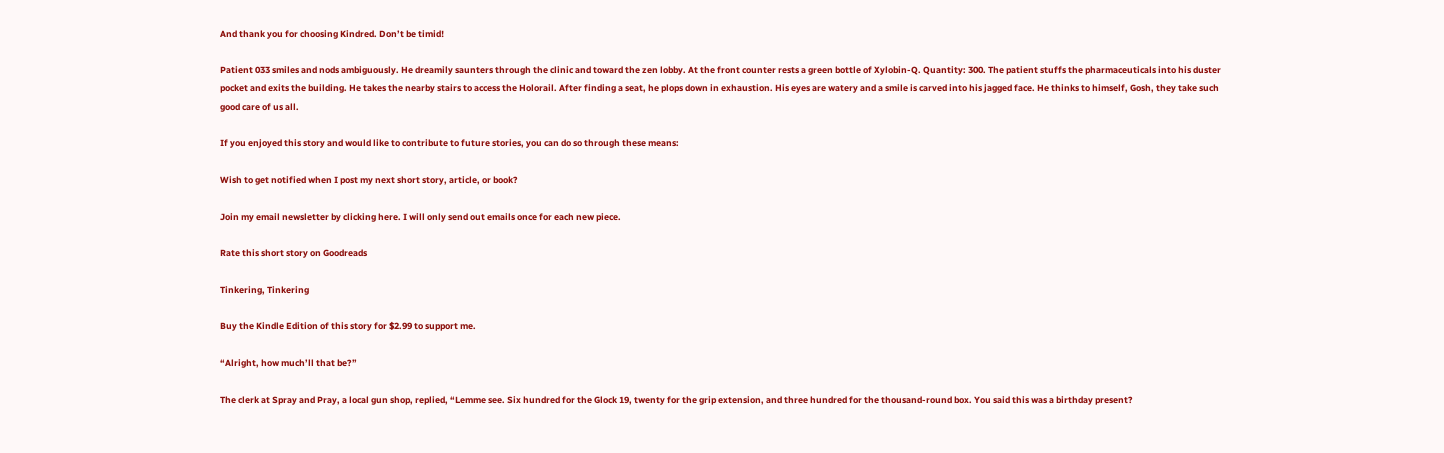And thank you for choosing Kindred. Don’t be timid!

Patient 033 smiles and nods ambiguously. He dreamily saunters through the clinic and toward the zen lobby. At the front counter rests a green bottle of Xylobin-Q. Quantity: 300. The patient stuffs the pharmaceuticals into his duster pocket and exits the building. He takes the nearby stairs to access the Holorail. After finding a seat, he plops down in exhaustion. His eyes are watery and a smile is carved into his jagged face. He thinks to himself, Gosh, they take such good care of us all.

If you enjoyed this story and would like to contribute to future stories, you can do so through these means:

Wish to get notified when I post my next short story, article, or book?

Join my email newsletter by clicking here. I will only send out emails once for each new piece.

Rate this short story on Goodreads

Tinkering, Tinkering

Buy the Kindle Edition of this story for $2.99 to support me.

“Alright, how much’ll that be?”

The clerk at Spray and Pray, a local gun shop, replied, “Lemme see. Six hundred for the Glock 19, twenty for the grip extension, and three hundred for the thousand-round box. You said this was a birthday present?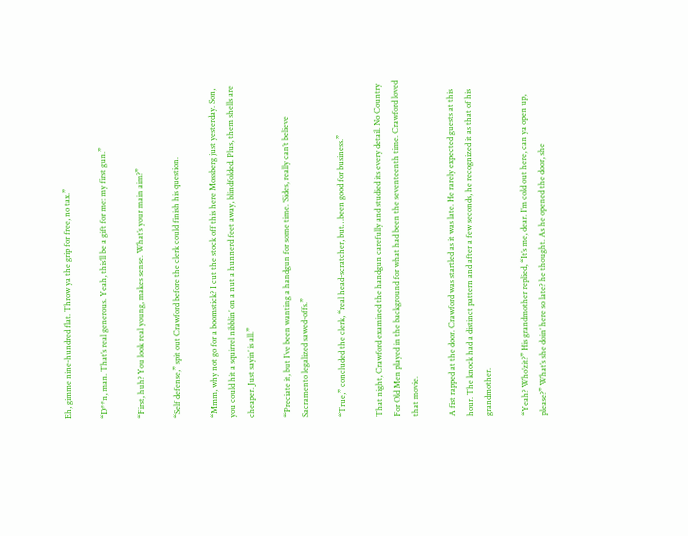Eh, gimme nine-hundred flat. Throw ya the grip for free, no tax.”

“D**n, man. That’s real generous. Yeah, this’ll be a gift for me: my first gun.”

“First, huh? You look real young, makes sense. What’s your main aim?”

“Self defense,” spit out Crawford before the clerk could finish his question.

“Mmm, why not go for a boomstick? I cut the stock off this here Mossberg just yesterday. Son, you could hit a squirrel nibblin’ on a nut a hunnerd feet away, blindfolded. Plus, them shells are cheaper. Just sayin’ is all.”

“‘Preciate it, but I’ve been wanting a handgun for some time. ‘Sides, really can’t believe Sacramento legalized sawed-offs.”

“True,” concluded the clerk, “real head-scratcher, but…been good for business.”

That night, Crawford examined the handgun carefully and studied its every detail. No Country For Old Men played in the background for what had been the seventeenth time. Crawford loved that movie.

A fist rapped at the door. Crawford was startled as it was late. He rarely expected guests at this hour. The knock had a distinct pattern and after a few seconds, he recognized it as that of his grandmother.

“Yeah? Who’zit?” His grandmother replied, “It’s me, dear. I’m cold out here, can ya open up, please?” What’s she doin’ here so late? he thought. As he opened the door, she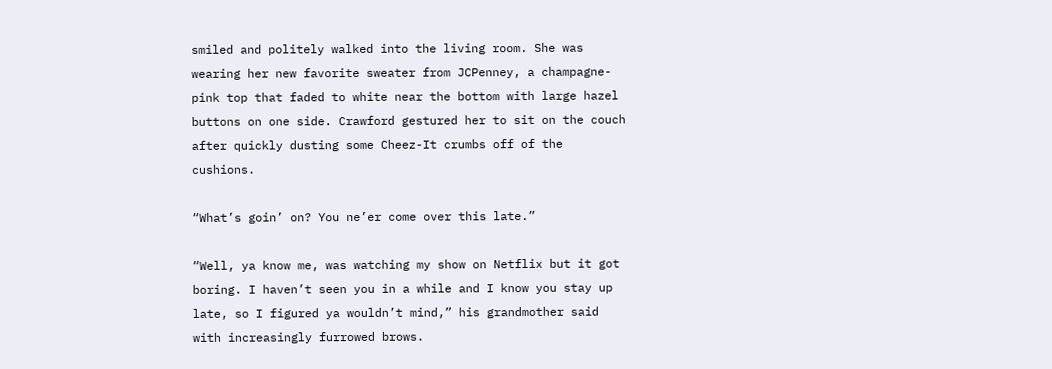smiled and politely walked into the living room. She was wearing her new favorite sweater from JCPenney, a champagne-pink top that faded to white near the bottom with large hazel buttons on one side. Crawford gestured her to sit on the couch after quickly dusting some Cheez-It crumbs off of the cushions.

“What’s goin’ on? You ne’er come over this late.”

“Well, ya know me, was watching my show on Netflix but it got boring. I haven’t seen you in a while and I know you stay up late, so I figured ya wouldn’t mind,” his grandmother said with increasingly furrowed brows.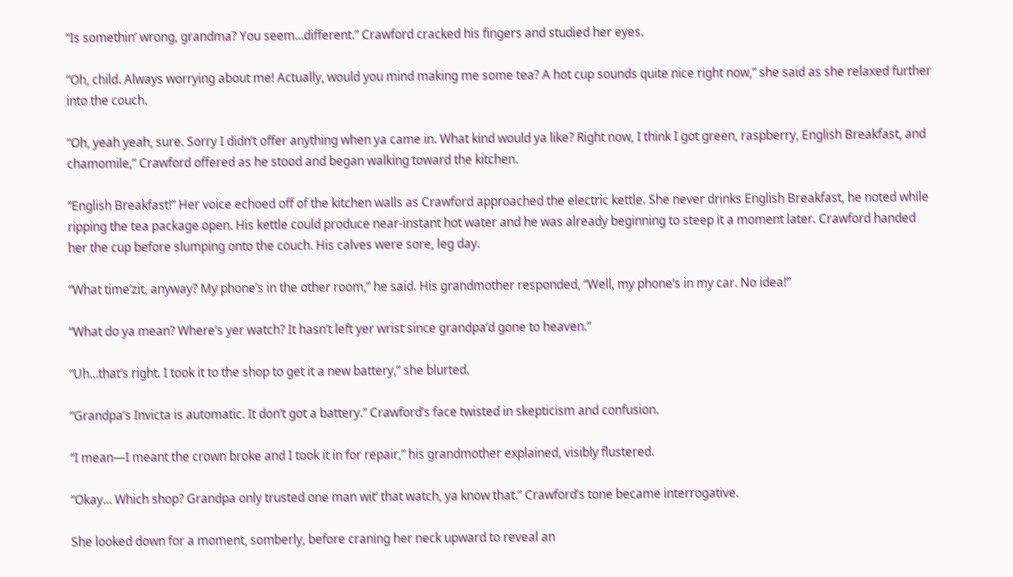“Is somethin’ wrong, grandma? You seem…different.” Crawford cracked his fingers and studied her eyes.

“Oh, child. Always worrying about me! Actually, would you mind making me some tea? A hot cup sounds quite nice right now,” she said as she relaxed further into the couch.

“Oh, yeah yeah, sure. Sorry I didn’t offer anything when ya came in. What kind would ya like? Right now, I think I got green, raspberry, English Breakfast, and chamomile,” Crawford offered as he stood and began walking toward the kitchen.

“English Breakfast!” Her voice echoed off of the kitchen walls as Crawford approached the electric kettle. She never drinks English Breakfast, he noted while ripping the tea package open. His kettle could produce near-instant hot water and he was already beginning to steep it a moment later. Crawford handed her the cup before slumping onto the couch. His calves were sore, leg day.

“What time’zit, anyway? My phone’s in the other room,” he said. His grandmother responded, “Well, my phone’s in my car. No idea!”

“What do ya mean? Where’s yer watch? It hasn’t left yer wrist since grandpa’d gone to heaven.”

“Uh…that’s right. I took it to the shop to get it a new battery,” she blurted.

“Grandpa’s Invicta is automatic. It don’t got a battery.” Crawford’s face twisted in skepticism and confusion.

“I mean—I meant the crown broke and I took it in for repair,” his grandmother explained, visibly flustered.

“Okay… Which shop? Grandpa only trusted one man wit’ that watch, ya know that.” Crawford’s tone became interrogative.

She looked down for a moment, somberly, before craning her neck upward to reveal an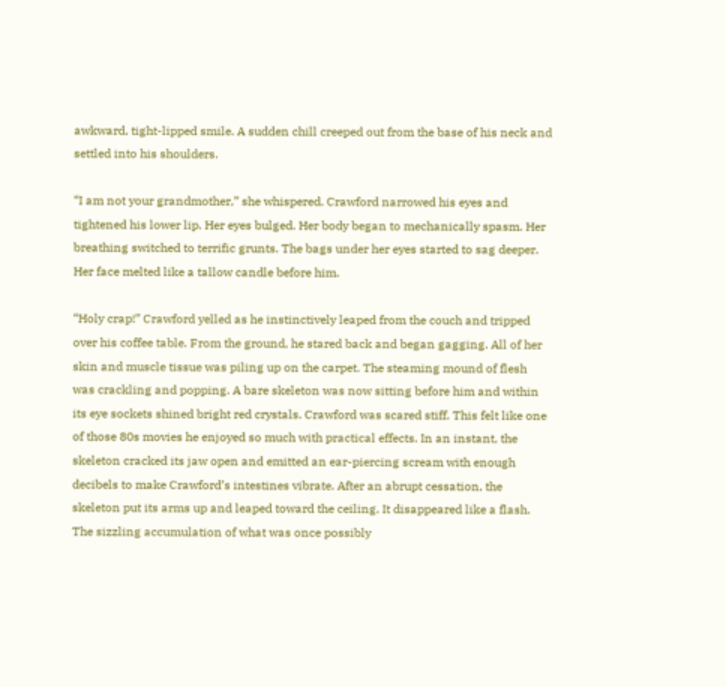awkward, tight-lipped smile. A sudden chill creeped out from the base of his neck and settled into his shoulders.

“I am not your grandmother,” she whispered. Crawford narrowed his eyes and tightened his lower lip. Her eyes bulged. Her body began to mechanically spasm. Her breathing switched to terrific grunts. The bags under her eyes started to sag deeper. Her face melted like a tallow candle before him.

“Holy crap!” Crawford yelled as he instinctively leaped from the couch and tripped over his coffee table. From the ground, he stared back and began gagging. All of her skin and muscle tissue was piling up on the carpet. The steaming mound of flesh was crackling and popping. A bare skeleton was now sitting before him and within its eye sockets shined bright red crystals. Crawford was scared stiff. This felt like one of those 80s movies he enjoyed so much with practical effects. In an instant, the skeleton cracked its jaw open and emitted an ear-piercing scream with enough decibels to make Crawford’s intestines vibrate. After an abrupt cessation, the skeleton put its arms up and leaped toward the ceiling. It disappeared like a flash. The sizzling accumulation of what was once possibly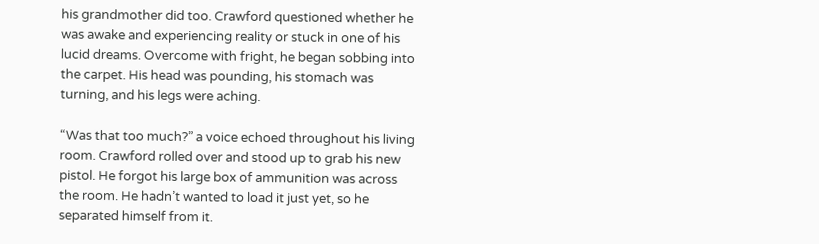his grandmother did too. Crawford questioned whether he was awake and experiencing reality or stuck in one of his lucid dreams. Overcome with fright, he began sobbing into the carpet. His head was pounding, his stomach was turning, and his legs were aching.

“Was that too much?” a voice echoed throughout his living room. Crawford rolled over and stood up to grab his new pistol. He forgot his large box of ammunition was across the room. He hadn’t wanted to load it just yet, so he separated himself from it.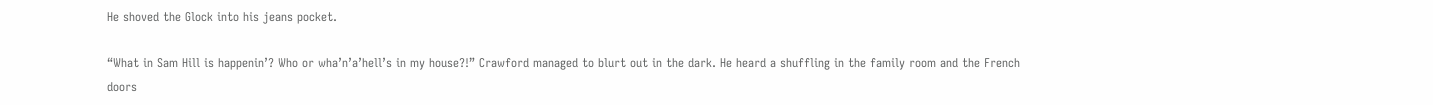He shoved the Glock into his jeans pocket.

“What in Sam Hill is happenin’? Who or wha’n’a’hell’s in my house?!” Crawford managed to blurt out in the dark. He heard a shuffling in the family room and the French doors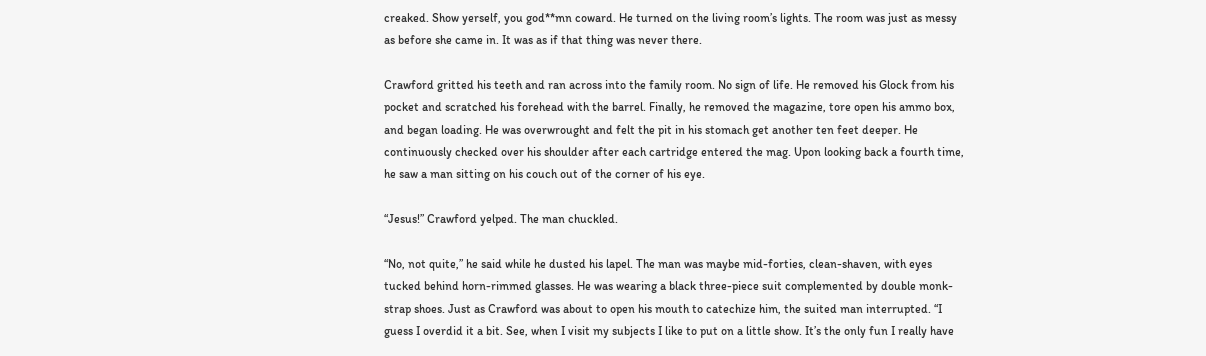creaked. Show yerself, you god**mn coward. He turned on the living room’s lights. The room was just as messy as before she came in. It was as if that thing was never there.

Crawford gritted his teeth and ran across into the family room. No sign of life. He removed his Glock from his pocket and scratched his forehead with the barrel. Finally, he removed the magazine, tore open his ammo box, and began loading. He was overwrought and felt the pit in his stomach get another ten feet deeper. He continuously checked over his shoulder after each cartridge entered the mag. Upon looking back a fourth time, he saw a man sitting on his couch out of the corner of his eye.

“Jesus!” Crawford yelped. The man chuckled.

“No, not quite,” he said while he dusted his lapel. The man was maybe mid-forties, clean-shaven, with eyes tucked behind horn-rimmed glasses. He was wearing a black three-piece suit complemented by double monk-strap shoes. Just as Crawford was about to open his mouth to catechize him, the suited man interrupted. “I guess I overdid it a bit. See, when I visit my subjects I like to put on a little show. It’s the only fun I really have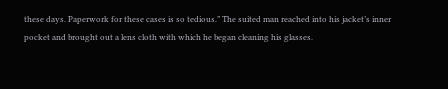these days. Paperwork for these cases is so tedious.” The suited man reached into his jacket’s inner pocket and brought out a lens cloth with which he began cleaning his glasses.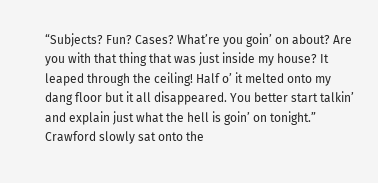“Subjects? Fun? Cases? What’re you goin’ on about? Are you with that thing that was just inside my house? It leaped through the ceiling! Half o’ it melted onto my dang floor but it all disappeared. You better start talkin’ and explain just what the hell is goin’ on tonight.” Crawford slowly sat onto the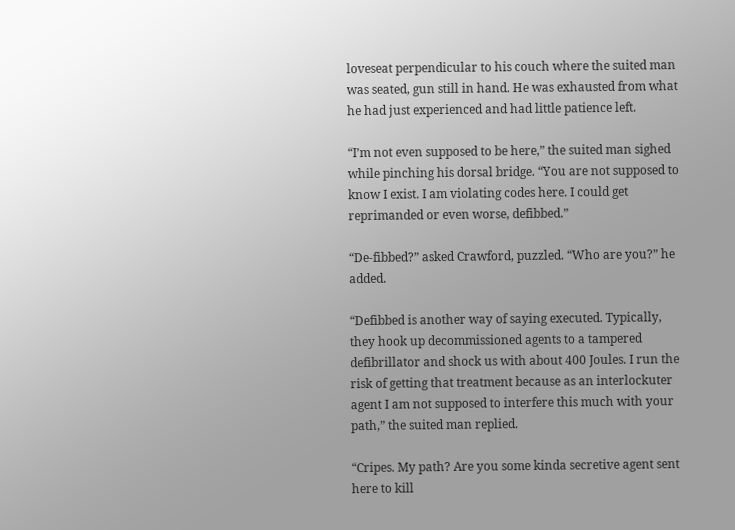loveseat perpendicular to his couch where the suited man was seated, gun still in hand. He was exhausted from what he had just experienced and had little patience left.

“I’m not even supposed to be here,” the suited man sighed while pinching his dorsal bridge. “You are not supposed to know I exist. I am violating codes here. I could get reprimanded or even worse, defibbed.”

“De-fibbed?” asked Crawford, puzzled. “Who are you?” he added.

“Defibbed is another way of saying executed. Typically, they hook up decommissioned agents to a tampered defibrillator and shock us with about 400 Joules. I run the risk of getting that treatment because as an interlockuter agent I am not supposed to interfere this much with your path,” the suited man replied.

“Cripes. My path? Are you some kinda secretive agent sent here to kill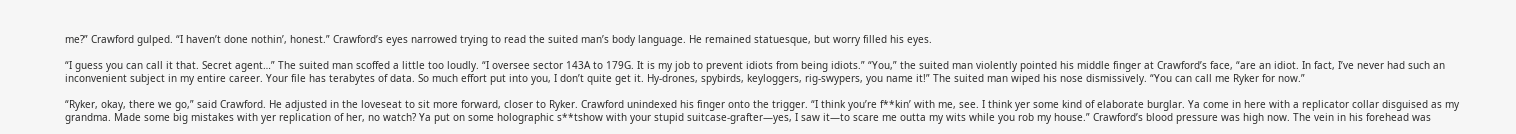me?” Crawford gulped. “I haven’t done nothin’, honest.” Crawford’s eyes narrowed trying to read the suited man’s body language. He remained statuesque, but worry filled his eyes.

“I guess you can call it that. Secret agent…” The suited man scoffed a little too loudly. “I oversee sector 143A to 179G. It is my job to prevent idiots from being idiots.” “You,” the suited man violently pointed his middle finger at Crawford’s face, “are an idiot. In fact, I’ve never had such an inconvenient subject in my entire career. Your file has terabytes of data. So much effort put into you, I don’t quite get it. Hy-drones, spybirds, keyloggers, rig-swypers, you name it!” The suited man wiped his nose dismissively. “You can call me Ryker for now.”

“Ryker, okay, there we go,” said Crawford. He adjusted in the loveseat to sit more forward, closer to Ryker. Crawford unindexed his finger onto the trigger. “I think you’re f**kin’ with me, see. I think yer some kind of elaborate burglar. Ya come in here with a replicator collar disguised as my grandma. Made some big mistakes with yer replication of her, no watch? Ya put on some holographic s**tshow with your stupid suitcase-grafter—yes, I saw it—to scare me outta my wits while you rob my house.” Crawford’s blood pressure was high now. The vein in his forehead was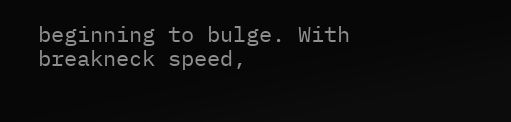beginning to bulge. With breakneck speed,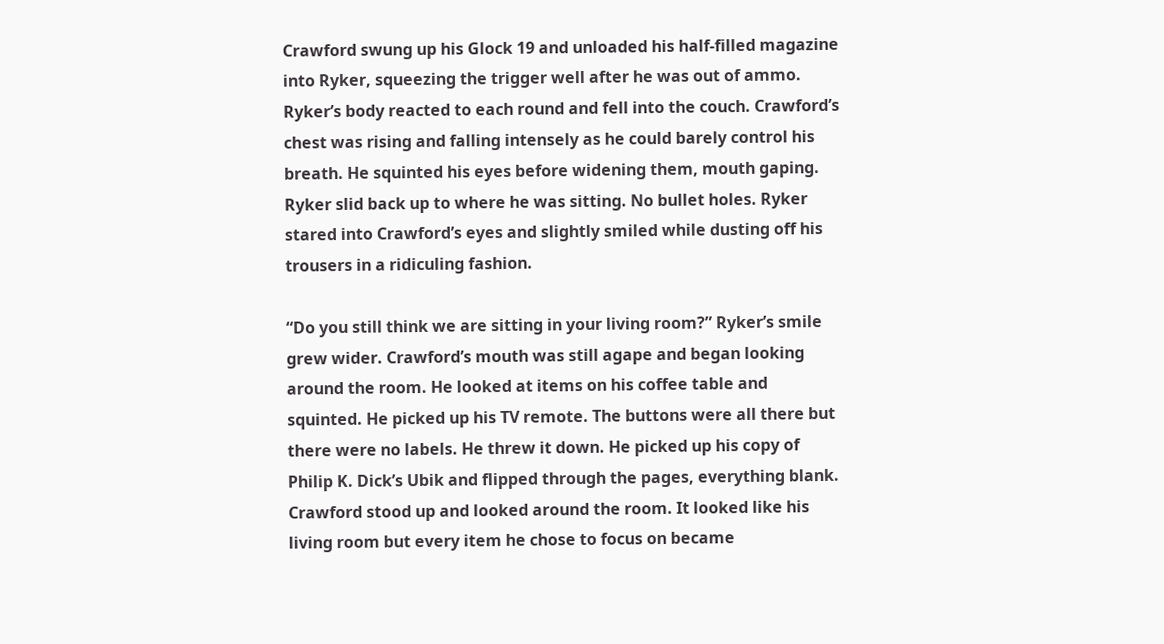Crawford swung up his Glock 19 and unloaded his half-filled magazine into Ryker, squeezing the trigger well after he was out of ammo. Ryker’s body reacted to each round and fell into the couch. Crawford’s chest was rising and falling intensely as he could barely control his breath. He squinted his eyes before widening them, mouth gaping. Ryker slid back up to where he was sitting. No bullet holes. Ryker stared into Crawford’s eyes and slightly smiled while dusting off his trousers in a ridiculing fashion.

“Do you still think we are sitting in your living room?” Ryker’s smile grew wider. Crawford’s mouth was still agape and began looking around the room. He looked at items on his coffee table and squinted. He picked up his TV remote. The buttons were all there but there were no labels. He threw it down. He picked up his copy of Philip K. Dick’s Ubik and flipped through the pages, everything blank. Crawford stood up and looked around the room. It looked like his living room but every item he chose to focus on became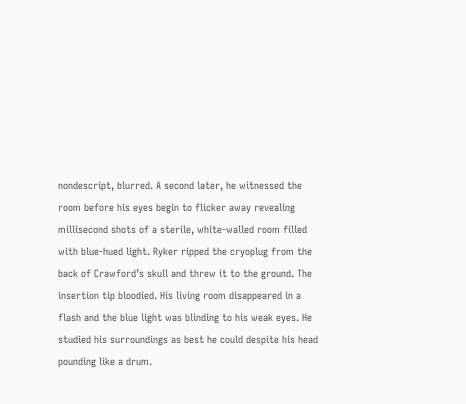nondescript, blurred. A second later, he witnessed the room before his eyes begin to flicker away revealing millisecond shots of a sterile, white-walled room filled with blue-hued light. Ryker ripped the cryoplug from the back of Crawford’s skull and threw it to the ground. The insertion tip bloodied. His living room disappeared in a flash and the blue light was blinding to his weak eyes. He studied his surroundings as best he could despite his head pounding like a drum.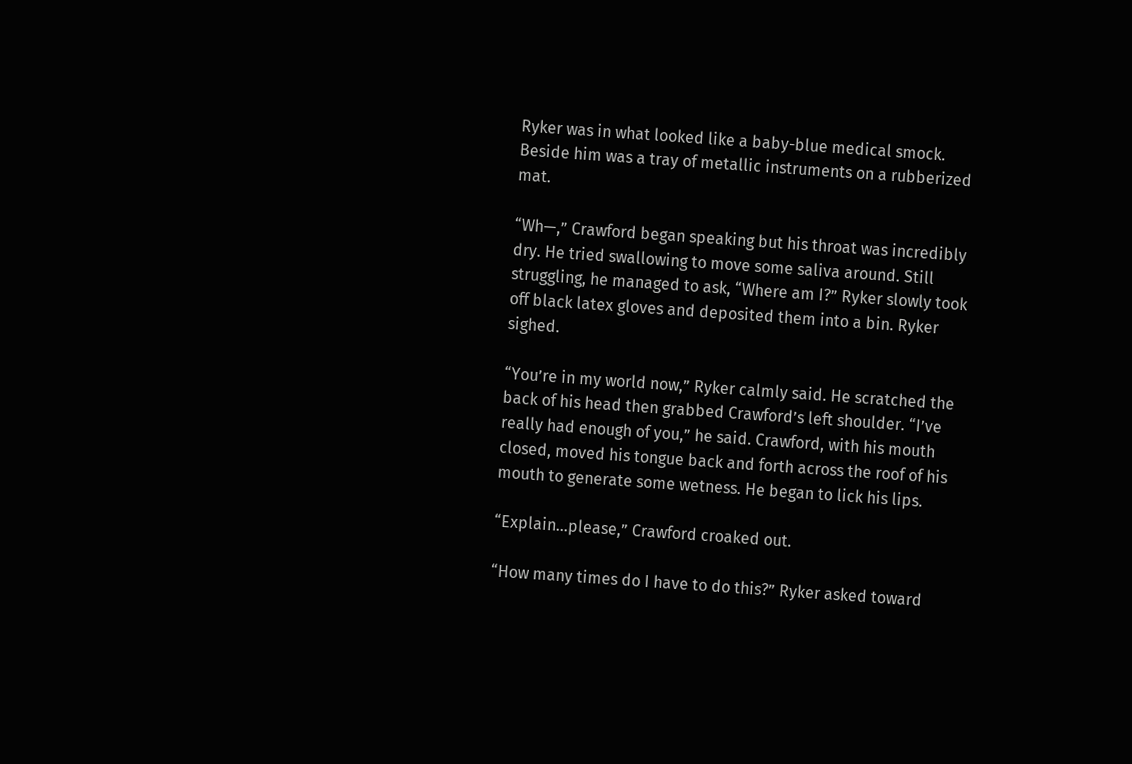Ryker was in what looked like a baby-blue medical smock. Beside him was a tray of metallic instruments on a rubberized mat.

“Wh—,” Crawford began speaking but his throat was incredibly dry. He tried swallowing to move some saliva around. Still struggling, he managed to ask, “Where am I?” Ryker slowly took off black latex gloves and deposited them into a bin. Ryker sighed.

“You’re in my world now,” Ryker calmly said. He scratched the back of his head then grabbed Crawford’s left shoulder. “I’ve really had enough of you,” he said. Crawford, with his mouth closed, moved his tongue back and forth across the roof of his mouth to generate some wetness. He began to lick his lips.

“Explain…please,” Crawford croaked out.

“How many times do I have to do this?” Ryker asked toward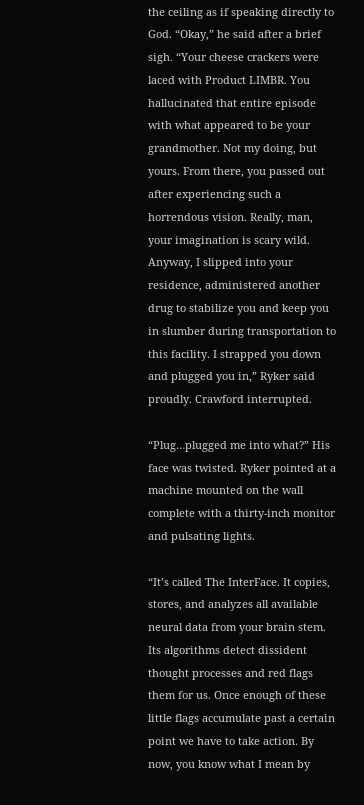the ceiling as if speaking directly to God. “Okay,” he said after a brief sigh. “Your cheese crackers were laced with Product LIMBR. You hallucinated that entire episode with what appeared to be your grandmother. Not my doing, but yours. From there, you passed out after experiencing such a horrendous vision. Really, man, your imagination is scary wild. Anyway, I slipped into your residence, administered another drug to stabilize you and keep you in slumber during transportation to this facility. I strapped you down and plugged you in,” Ryker said proudly. Crawford interrupted.

“Plug…plugged me into what?” His face was twisted. Ryker pointed at a machine mounted on the wall complete with a thirty-inch monitor and pulsating lights.

“It’s called The InterFace. It copies, stores, and analyzes all available neural data from your brain stem. Its algorithms detect dissident thought processes and red flags them for us. Once enough of these little flags accumulate past a certain point we have to take action. By now, you know what I mean by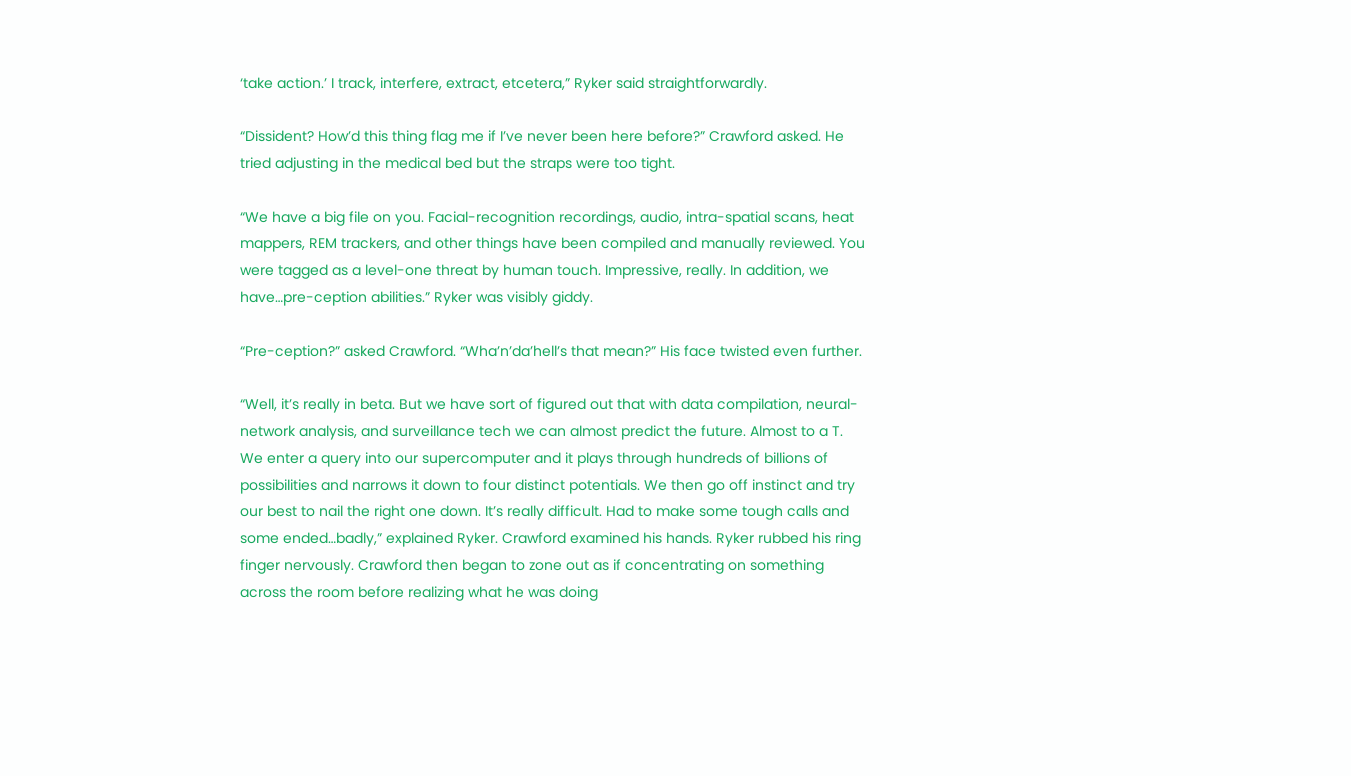‘take action.’ I track, interfere, extract, etcetera,” Ryker said straightforwardly.

“Dissident? How’d this thing flag me if I’ve never been here before?” Crawford asked. He tried adjusting in the medical bed but the straps were too tight.

“We have a big file on you. Facial-recognition recordings, audio, intra-spatial scans, heat mappers, REM trackers, and other things have been compiled and manually reviewed. You were tagged as a level-one threat by human touch. Impressive, really. In addition, we have…pre-ception abilities.” Ryker was visibly giddy.

“Pre-ception?” asked Crawford. “Wha’n’da’hell’s that mean?” His face twisted even further.

“Well, it’s really in beta. But we have sort of figured out that with data compilation, neural-network analysis, and surveillance tech we can almost predict the future. Almost to a T. We enter a query into our supercomputer and it plays through hundreds of billions of possibilities and narrows it down to four distinct potentials. We then go off instinct and try our best to nail the right one down. It’s really difficult. Had to make some tough calls and some ended…badly,” explained Ryker. Crawford examined his hands. Ryker rubbed his ring finger nervously. Crawford then began to zone out as if concentrating on something across the room before realizing what he was doing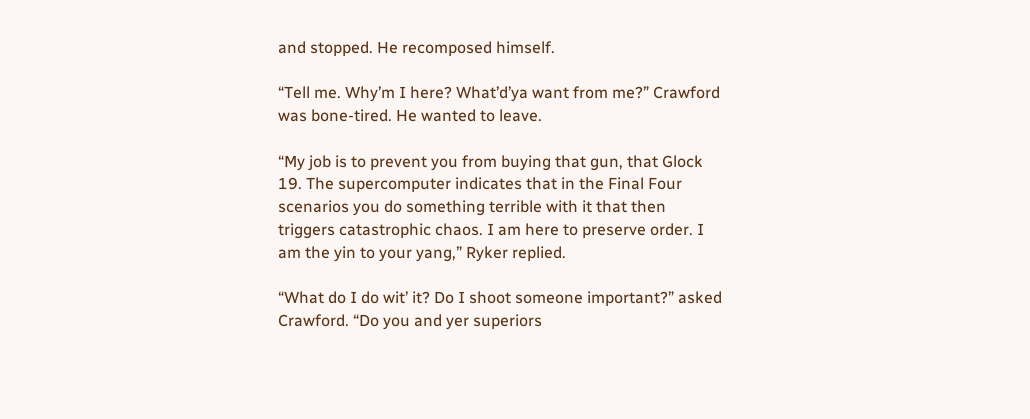and stopped. He recomposed himself.

“Tell me. Why’m I here? What’d’ya want from me?” Crawford was bone-tired. He wanted to leave.

“My job is to prevent you from buying that gun, that Glock 19. The supercomputer indicates that in the Final Four scenarios you do something terrible with it that then triggers catastrophic chaos. I am here to preserve order. I am the yin to your yang,” Ryker replied.

“What do I do wit’ it? Do I shoot someone important?” asked Crawford. “Do you and yer superiors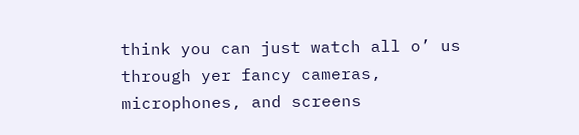think you can just watch all o’ us through yer fancy cameras, microphones, and screens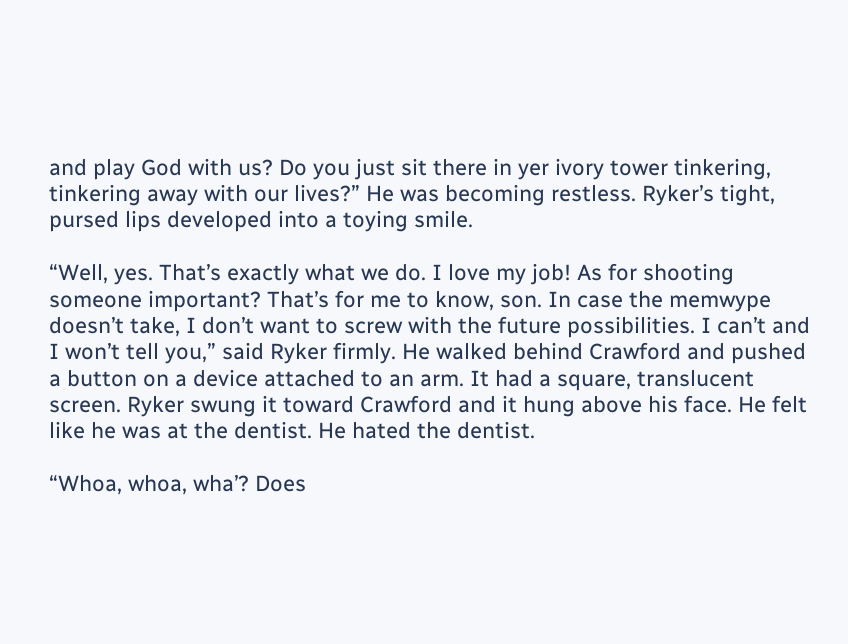and play God with us? Do you just sit there in yer ivory tower tinkering, tinkering away with our lives?” He was becoming restless. Ryker’s tight, pursed lips developed into a toying smile.

“Well, yes. That’s exactly what we do. I love my job! As for shooting someone important? That’s for me to know, son. In case the memwype doesn’t take, I don’t want to screw with the future possibilities. I can’t and I won’t tell you,” said Ryker firmly. He walked behind Crawford and pushed a button on a device attached to an arm. It had a square, translucent screen. Ryker swung it toward Crawford and it hung above his face. He felt like he was at the dentist. He hated the dentist.

“Whoa, whoa, wha’? Does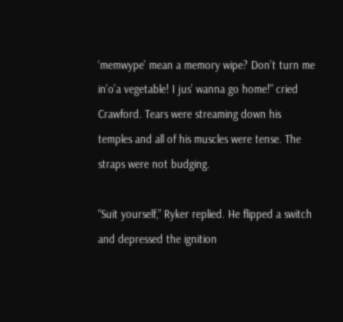‘memwype’ mean a memory wipe? Don’t turn me in’o’a vegetable! I jus’ wanna go home!” cried Crawford. Tears were streaming down his temples and all of his muscles were tense. The straps were not budging.

“Suit yourself,” Ryker replied. He flipped a switch and depressed the ignition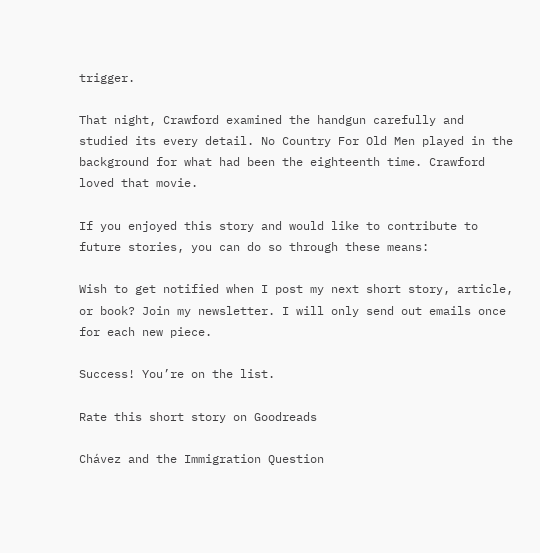trigger.

That night, Crawford examined the handgun carefully and studied its every detail. No Country For Old Men played in the background for what had been the eighteenth time. Crawford loved that movie.

If you enjoyed this story and would like to contribute to future stories, you can do so through these means:

Wish to get notified when I post my next short story, article, or book? Join my newsletter. I will only send out emails once for each new piece.

Success! You’re on the list.

Rate this short story on Goodreads

Chávez and the Immigration Question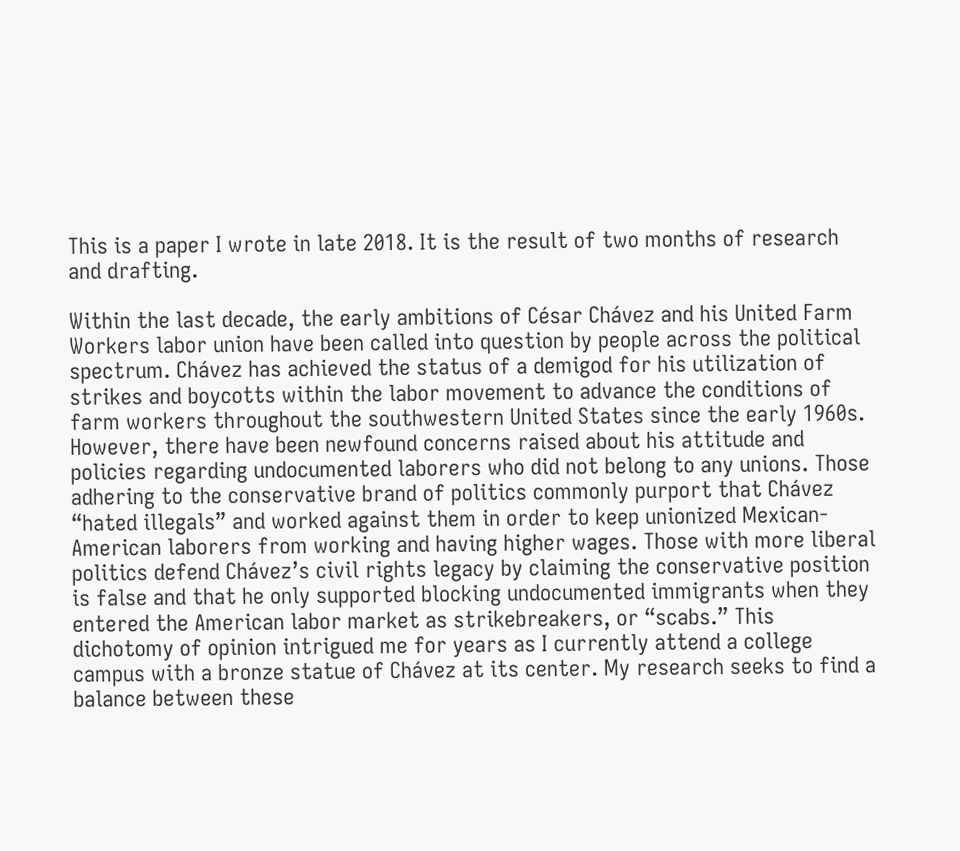This is a paper I wrote in late 2018. It is the result of two months of research and drafting.

Within the last decade, the early ambitions of César Chávez and his United Farm Workers labor union have been called into question by people across the political spectrum. Chávez has achieved the status of a demigod for his utilization of strikes and boycotts within the labor movement to advance the conditions of farm workers throughout the southwestern United States since the early 1960s. However, there have been newfound concerns raised about his attitude and policies regarding undocumented laborers who did not belong to any unions. Those adhering to the conservative brand of politics commonly purport that Chávez “hated illegals” and worked against them in order to keep unionized Mexican-American laborers from working and having higher wages. Those with more liberal politics defend Chávez’s civil rights legacy by claiming the conservative position is false and that he only supported blocking undocumented immigrants when they entered the American labor market as strikebreakers, or “scabs.” This dichotomy of opinion intrigued me for years as I currently attend a college campus with a bronze statue of Chávez at its center. My research seeks to find a balance between these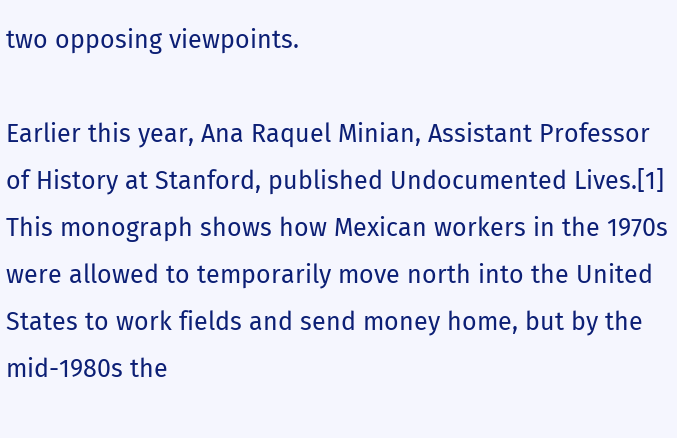two opposing viewpoints.

Earlier this year, Ana Raquel Minian, Assistant Professor of History at Stanford, published Undocumented Lives.[1] This monograph shows how Mexican workers in the 1970s were allowed to temporarily move north into the United States to work fields and send money home, but by the mid-1980s the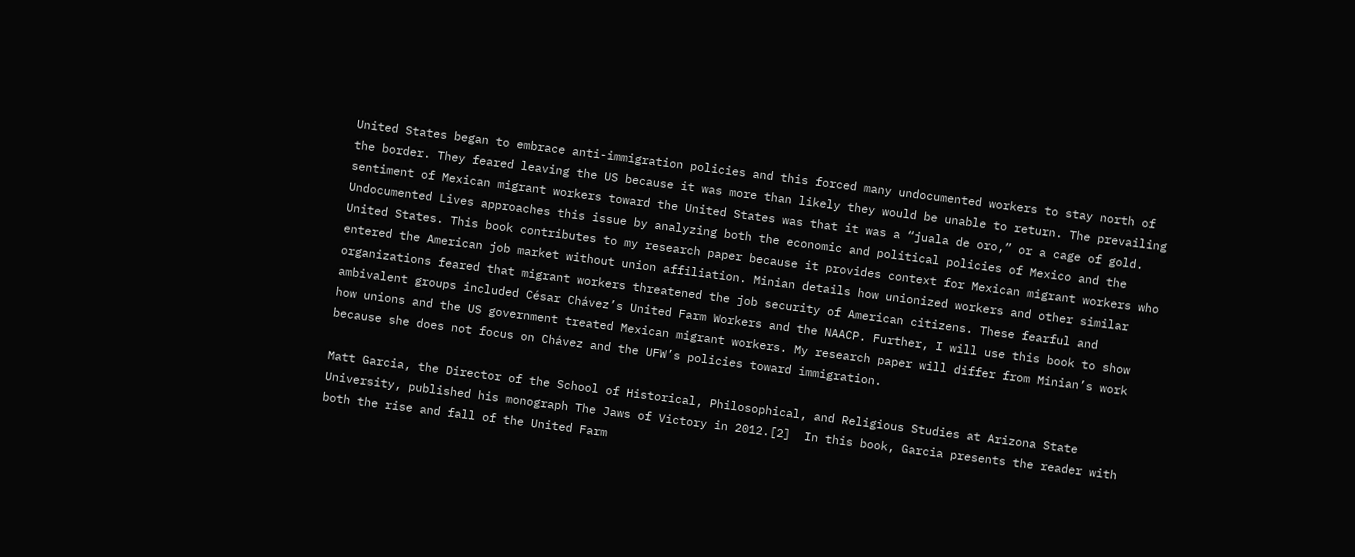United States began to embrace anti-immigration policies and this forced many undocumented workers to stay north of the border. They feared leaving the US because it was more than likely they would be unable to return. The prevailing sentiment of Mexican migrant workers toward the United States was that it was a “juala de oro,” or a cage of gold. Undocumented Lives approaches this issue by analyzing both the economic and political policies of Mexico and the United States. This book contributes to my research paper because it provides context for Mexican migrant workers who entered the American job market without union affiliation. Minian details how unionized workers and other similar organizations feared that migrant workers threatened the job security of American citizens. These fearful and ambivalent groups included César Chávez’s United Farm Workers and the NAACP. Further, I will use this book to show how unions and the US government treated Mexican migrant workers. My research paper will differ from Minian’s work because she does not focus on Chávez and the UFW’s policies toward immigration.

Matt Garcia, the Director of the School of Historical, Philosophical, and Religious Studies at Arizona State University, published his monograph The Jaws of Victory in 2012.[2]  In this book, Garcia presents the reader with both the rise and fall of the United Farm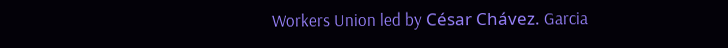Workers Union led by César Chávez. Garcia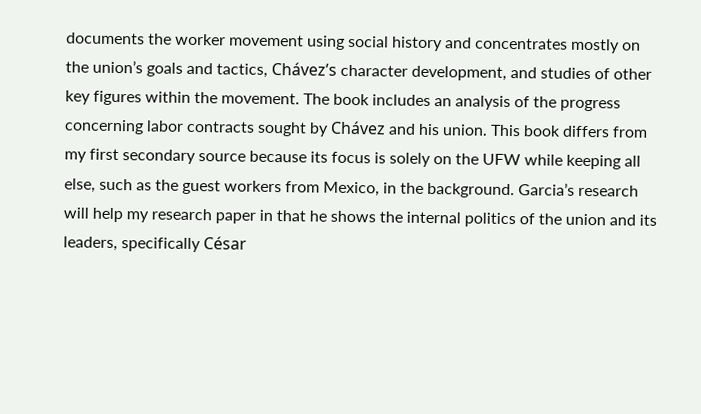documents the worker movement using social history and concentrates mostly on the union’s goals and tactics, Chávez’s character development, and studies of other key figures within the movement. The book includes an analysis of the progress concerning labor contracts sought by Chávez and his union. This book differs from my first secondary source because its focus is solely on the UFW while keeping all else, such as the guest workers from Mexico, in the background. Garcia’s research will help my research paper in that he shows the internal politics of the union and its leaders, specifically César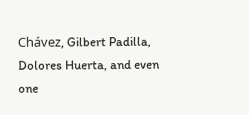Chávez, Gilbert Padilla, Dolores Huerta, and even one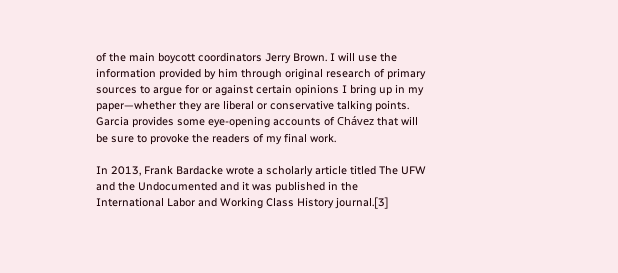of the main boycott coordinators Jerry Brown. I will use the information provided by him through original research of primary sources to argue for or against certain opinions I bring up in my paper—whether they are liberal or conservative talking points. Garcia provides some eye-opening accounts of Chávez that will be sure to provoke the readers of my final work.

In 2013, Frank Bardacke wrote a scholarly article titled The UFW and the Undocumented and it was published in the International Labor and Working Class History journal.[3]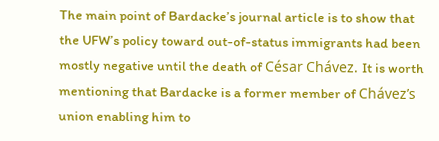The main point of Bardacke’s journal article is to show that the UFW’s policy toward out-of-status immigrants had been mostly negative until the death of César Chávez. It is worth mentioning that Bardacke is a former member of Chávez’s union enabling him to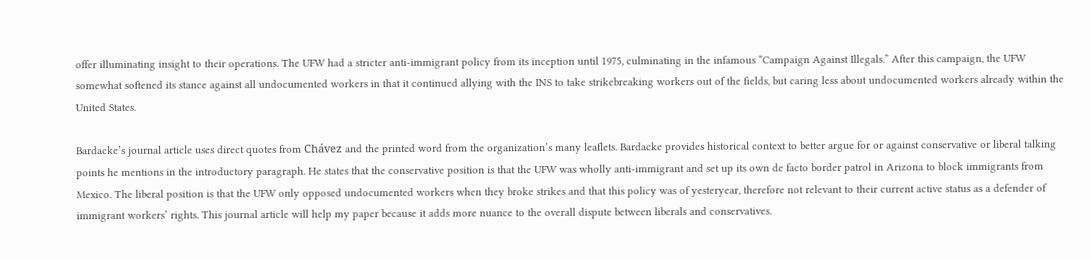offer illuminating insight to their operations. The UFW had a stricter anti-immigrant policy from its inception until 1975, culminating in the infamous “Campaign Against Illegals.” After this campaign, the UFW somewhat softened its stance against all undocumented workers in that it continued allying with the INS to take strikebreaking workers out of the fields, but caring less about undocumented workers already within the United States.

Bardacke’s journal article uses direct quotes from Chávez and the printed word from the organization’s many leaflets. Bardacke provides historical context to better argue for or against conservative or liberal talking points he mentions in the introductory paragraph. He states that the conservative position is that the UFW was wholly anti-immigrant and set up its own de facto border patrol in Arizona to block immigrants from Mexico. The liberal position is that the UFW only opposed undocumented workers when they broke strikes and that this policy was of yesteryear, therefore not relevant to their current active status as a defender of immigrant workers’ rights. This journal article will help my paper because it adds more nuance to the overall dispute between liberals and conservatives.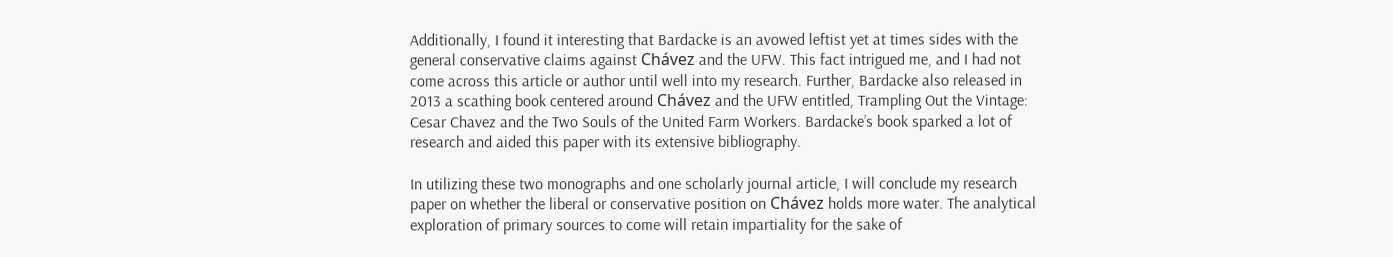Additionally, I found it interesting that Bardacke is an avowed leftist yet at times sides with the general conservative claims against Chávez and the UFW. This fact intrigued me, and I had not come across this article or author until well into my research. Further, Bardacke also released in 2013 a scathing book centered around Chávez and the UFW entitled, Trampling Out the Vintage: Cesar Chavez and the Two Souls of the United Farm Workers. Bardacke’s book sparked a lot of research and aided this paper with its extensive bibliography.

In utilizing these two monographs and one scholarly journal article, I will conclude my research paper on whether the liberal or conservative position on Chávez holds more water. The analytical exploration of primary sources to come will retain impartiality for the sake of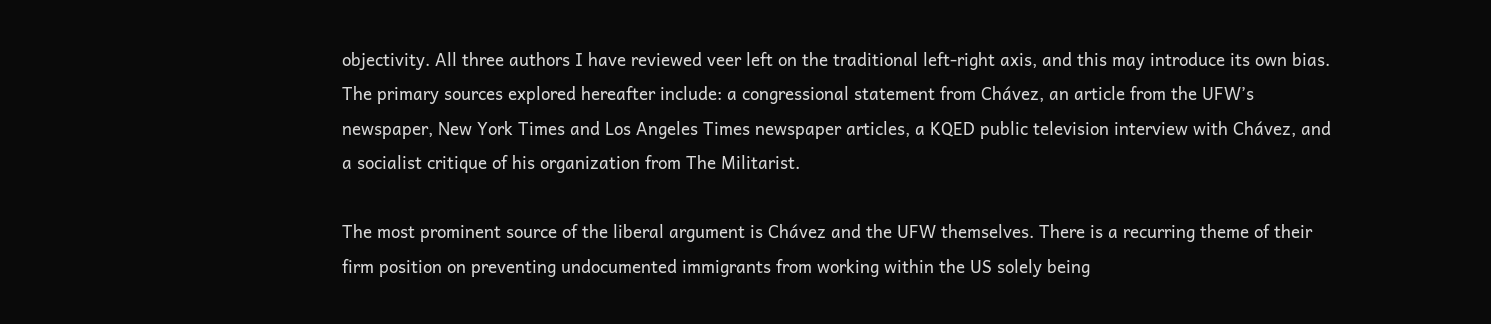objectivity. All three authors I have reviewed veer left on the traditional left-right axis, and this may introduce its own bias. The primary sources explored hereafter include: a congressional statement from Chávez, an article from the UFW’s newspaper, New York Times and Los Angeles Times newspaper articles, a KQED public television interview with Chávez, and a socialist critique of his organization from The Militarist.

The most prominent source of the liberal argument is Chávez and the UFW themselves. There is a recurring theme of their firm position on preventing undocumented immigrants from working within the US solely being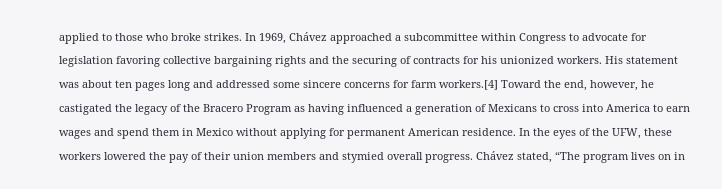applied to those who broke strikes. In 1969, Chávez approached a subcommittee within Congress to advocate for legislation favoring collective bargaining rights and the securing of contracts for his unionized workers. His statement was about ten pages long and addressed some sincere concerns for farm workers.[4] Toward the end, however, he castigated the legacy of the Bracero Program as having influenced a generation of Mexicans to cross into America to earn wages and spend them in Mexico without applying for permanent American residence. In the eyes of the UFW, these workers lowered the pay of their union members and stymied overall progress. Chávez stated, “The program lives on in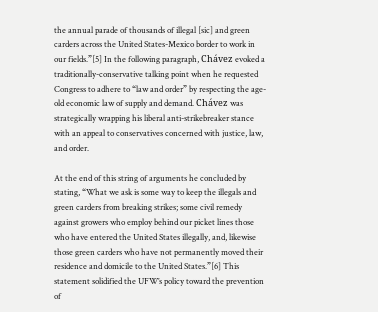the annual parade of thousands of illegal [sic] and green carders across the United States-Mexico border to work in our fields.”[5] In the following paragraph, Chávez evoked a traditionally-conservative talking point when he requested Congress to adhere to “law and order” by respecting the age-old economic law of supply and demand. Chávez was strategically wrapping his liberal anti-strikebreaker stance with an appeal to conservatives concerned with justice, law, and order.

At the end of this string of arguments he concluded by stating, “What we ask is some way to keep the illegals and green carders from breaking strikes; some civil remedy against growers who employ behind our picket lines those who have entered the United States illegally, and, likewise those green carders who have not permanently moved their residence and domicile to the United States.”[6] This statement solidified the UFW’s policy toward the prevention of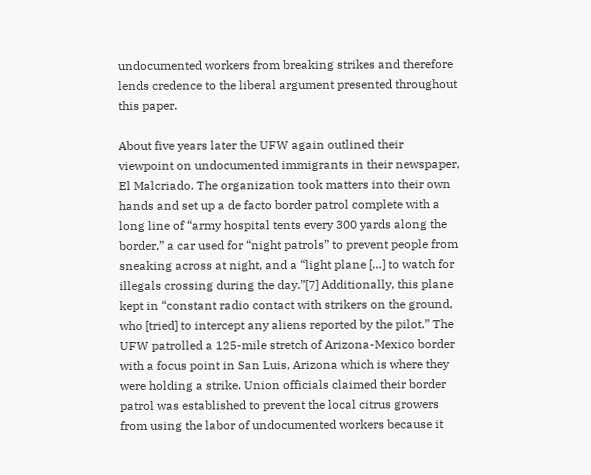undocumented workers from breaking strikes and therefore lends credence to the liberal argument presented throughout this paper.

About five years later the UFW again outlined their viewpoint on undocumented immigrants in their newspaper, El Malcriado. The organization took matters into their own hands and set up a de facto border patrol complete with a long line of “army hospital tents every 300 yards along the border,” a car used for “night patrols” to prevent people from sneaking across at night, and a “light plane […] to watch for illegals crossing during the day.”[7] Additionally, this plane kept in “constant radio contact with strikers on the ground, who [tried] to intercept any aliens reported by the pilot.” The UFW patrolled a 125-mile stretch of Arizona-Mexico border with a focus point in San Luis, Arizona which is where they were holding a strike. Union officials claimed their border patrol was established to prevent the local citrus growers from using the labor of undocumented workers because it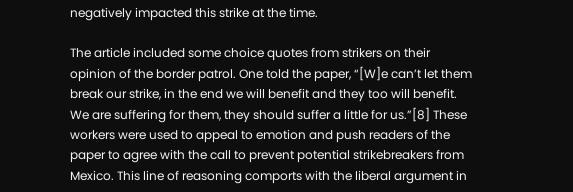negatively impacted this strike at the time.

The article included some choice quotes from strikers on their opinion of the border patrol. One told the paper, “[W]e can’t let them break our strike, in the end we will benefit and they too will benefit. We are suffering for them, they should suffer a little for us.”[8] These workers were used to appeal to emotion and push readers of the paper to agree with the call to prevent potential strikebreakers from Mexico. This line of reasoning comports with the liberal argument in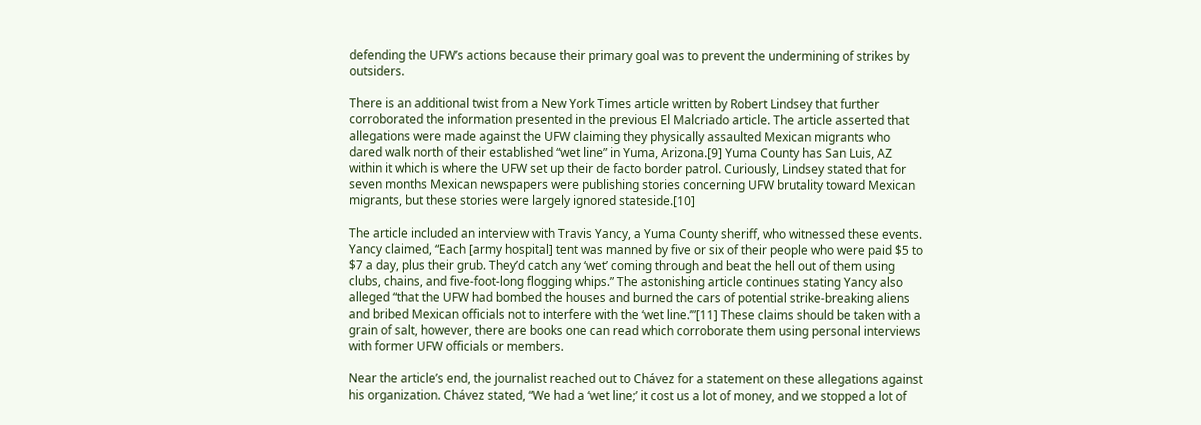defending the UFW’s actions because their primary goal was to prevent the undermining of strikes by outsiders.

There is an additional twist from a New York Times article written by Robert Lindsey that further corroborated the information presented in the previous El Malcriado article. The article asserted that allegations were made against the UFW claiming they physically assaulted Mexican migrants who dared walk north of their established “wet line” in Yuma, Arizona.[9] Yuma County has San Luis, AZ within it which is where the UFW set up their de facto border patrol. Curiously, Lindsey stated that for seven months Mexican newspapers were publishing stories concerning UFW brutality toward Mexican migrants, but these stories were largely ignored stateside.[10]

The article included an interview with Travis Yancy, a Yuma County sheriff, who witnessed these events. Yancy claimed, “Each [army hospital] tent was manned by five or six of their people who were paid $5 to $7 a day, plus their grub. They’d catch any ‘wet’ coming through and beat the hell out of them using clubs, chains, and five-foot-long flogging whips.” The astonishing article continues stating Yancy also alleged “that the UFW had bombed the houses and burned the cars of potential strike-breaking aliens and bribed Mexican officials not to interfere with the ‘wet line.’”[11] These claims should be taken with a grain of salt, however, there are books one can read which corroborate them using personal interviews with former UFW officials or members.

Near the article’s end, the journalist reached out to Chávez for a statement on these allegations against his organization. Chávez stated, “We had a ‘wet line;’ it cost us a lot of money, and we stopped a lot of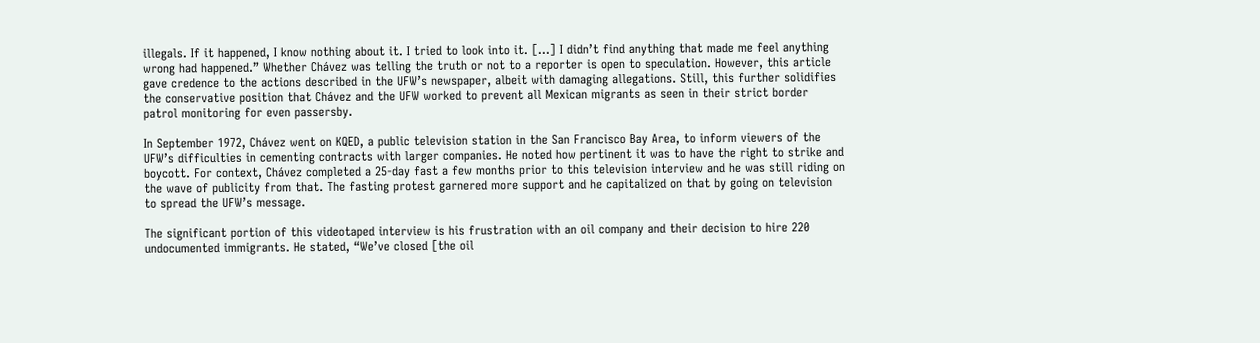illegals. If it happened, I know nothing about it. I tried to look into it. […] I didn’t find anything that made me feel anything wrong had happened.” Whether Chávez was telling the truth or not to a reporter is open to speculation. However, this article gave credence to the actions described in the UFW’s newspaper, albeit with damaging allegations. Still, this further solidifies the conservative position that Chávez and the UFW worked to prevent all Mexican migrants as seen in their strict border patrol monitoring for even passersby.

In September 1972, Chávez went on KQED, a public television station in the San Francisco Bay Area, to inform viewers of the UFW’s difficulties in cementing contracts with larger companies. He noted how pertinent it was to have the right to strike and boycott. For context, Chávez completed a 25-day fast a few months prior to this television interview and he was still riding on the wave of publicity from that. The fasting protest garnered more support and he capitalized on that by going on television to spread the UFW’s message.

The significant portion of this videotaped interview is his frustration with an oil company and their decision to hire 220 undocumented immigrants. He stated, “We’ve closed [the oil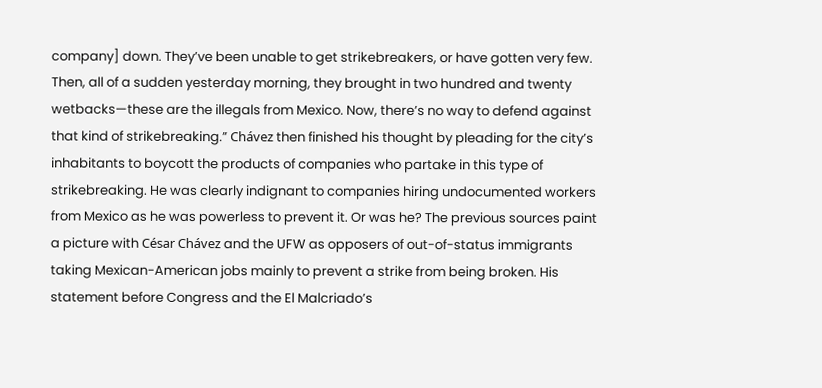company] down. They’ve been unable to get strikebreakers, or have gotten very few. Then, all of a sudden yesterday morning, they brought in two hundred and twenty wetbacks—these are the illegals from Mexico. Now, there’s no way to defend against that kind of strikebreaking.” Chávez then finished his thought by pleading for the city’s inhabitants to boycott the products of companies who partake in this type of strikebreaking. He was clearly indignant to companies hiring undocumented workers from Mexico as he was powerless to prevent it. Or was he? The previous sources paint a picture with César Chávez and the UFW as opposers of out-of-status immigrants taking Mexican-American jobs mainly to prevent a strike from being broken. His statement before Congress and the El Malcriado’s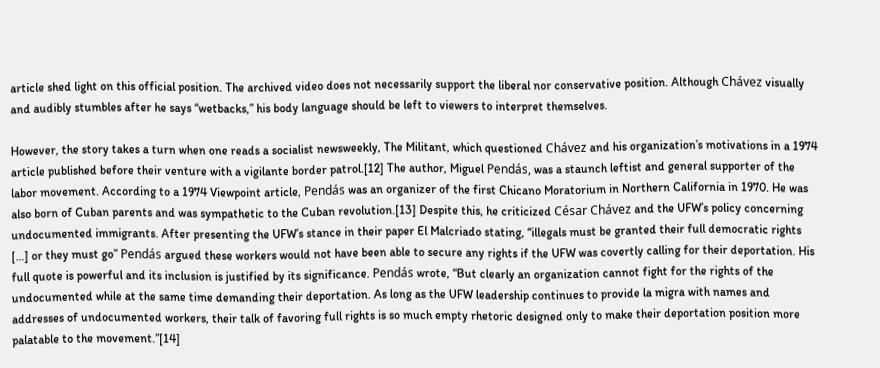article shed light on this official position. The archived video does not necessarily support the liberal nor conservative position. Although Chávez visually and audibly stumbles after he says “wetbacks,” his body language should be left to viewers to interpret themselves.

However, the story takes a turn when one reads a socialist newsweekly, The Militant, which questioned Chávez and his organization’s motivations in a 1974 article published before their venture with a vigilante border patrol.[12] The author, Miguel Pendás, was a staunch leftist and general supporter of the labor movement. According to a 1974 Viewpoint article, Pendás was an organizer of the first Chicano Moratorium in Northern California in 1970. He was also born of Cuban parents and was sympathetic to the Cuban revolution.[13] Despite this, he criticized César Chávez and the UFW’s policy concerning undocumented immigrants. After presenting the UFW’s stance in their paper El Malcriado stating, “illegals must be granted their full democratic rights […] or they must go” Pendás argued these workers would not have been able to secure any rights if the UFW was covertly calling for their deportation. His full quote is powerful and its inclusion is justified by its significance. Pendás wrote, “But clearly an organization cannot fight for the rights of the undocumented while at the same time demanding their deportation. As long as the UFW leadership continues to provide la migra with names and addresses of undocumented workers, their talk of favoring full rights is so much empty rhetoric designed only to make their deportation position more palatable to the movement.”[14]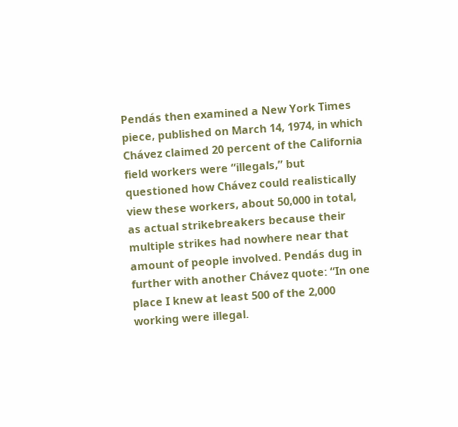Pendás then examined a New York Times piece, published on March 14, 1974, in which Chávez claimed 20 percent of the California field workers were “illegals,” but questioned how Chávez could realistically view these workers, about 50,000 in total, as actual strikebreakers because their multiple strikes had nowhere near that amount of people involved. Pendás dug in further with another Chávez quote: “In one place I knew at least 500 of the 2,000 working were illegal.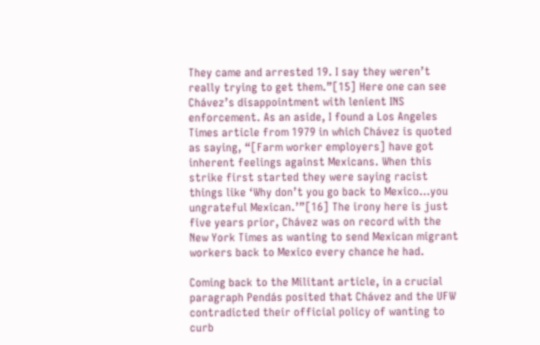They came and arrested 19. I say they weren’t really trying to get them.”[15] Here one can see Chávez’s disappointment with lenient INS enforcement. As an aside, I found a Los Angeles Times article from 1979 in which Chávez is quoted as saying, “[Farm worker employers] have got inherent feelings against Mexicans. When this strike first started they were saying racist things like ‘Why don’t you go back to Mexico…you ungrateful Mexican.’”[16] The irony here is just five years prior, Chávez was on record with the New York Times as wanting to send Mexican migrant workers back to Mexico every chance he had.

Coming back to the Militant article, in a crucial paragraph Pendás posited that Chávez and the UFW contradicted their official policy of wanting to curb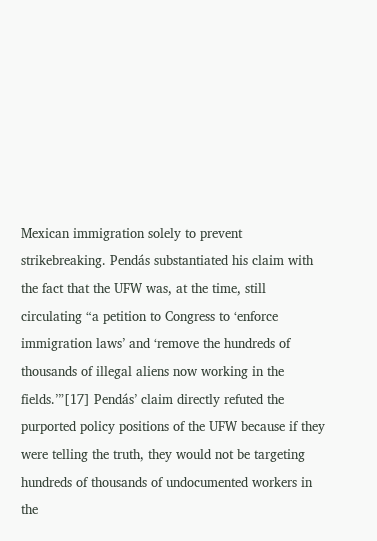Mexican immigration solely to prevent strikebreaking. Pendás substantiated his claim with the fact that the UFW was, at the time, still circulating “a petition to Congress to ‘enforce immigration laws’ and ‘remove the hundreds of thousands of illegal aliens now working in the fields.’”[17] Pendás’ claim directly refuted the purported policy positions of the UFW because if they were telling the truth, they would not be targeting hundreds of thousands of undocumented workers in the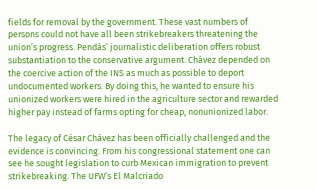fields for removal by the government. These vast numbers of persons could not have all been strikebreakers threatening the union’s progress. Pendás’ journalistic deliberation offers robust substantiation to the conservative argument. Chávez depended on the coercive action of the INS as much as possible to deport undocumented workers. By doing this, he wanted to ensure his unionized workers were hired in the agriculture sector and rewarded higher pay instead of farms opting for cheap, nonunionized labor.

The legacy of César Chávez has been officially challenged and the evidence is convincing. From his congressional statement one can see he sought legislation to curb Mexican immigration to prevent strikebreaking. The UFW’s El Malcriado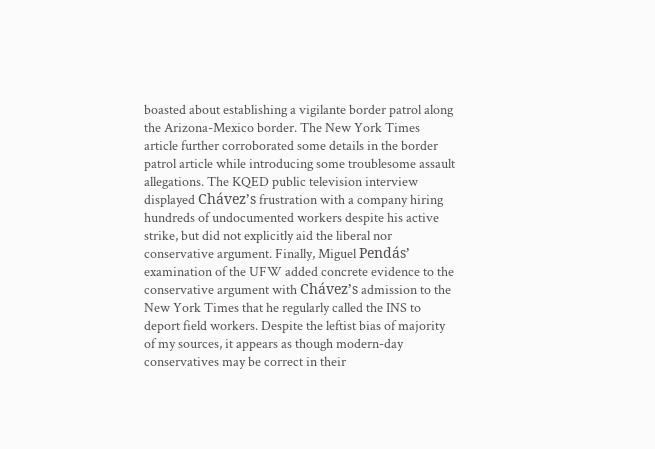boasted about establishing a vigilante border patrol along the Arizona-Mexico border. The New York Times article further corroborated some details in the border patrol article while introducing some troublesome assault allegations. The KQED public television interview displayed Chávez’s frustration with a company hiring hundreds of undocumented workers despite his active strike, but did not explicitly aid the liberal nor conservative argument. Finally, Miguel Pendás’ examination of the UFW added concrete evidence to the conservative argument with Chávez’s admission to the New York Times that he regularly called the INS to deport field workers. Despite the leftist bias of majority of my sources, it appears as though modern-day conservatives may be correct in their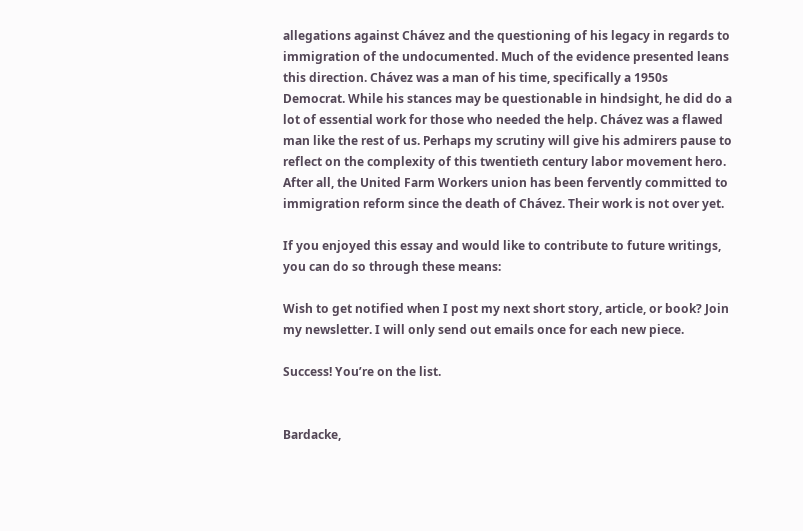allegations against Chávez and the questioning of his legacy in regards to immigration of the undocumented. Much of the evidence presented leans this direction. Chávez was a man of his time, specifically a 1950s Democrat. While his stances may be questionable in hindsight, he did do a lot of essential work for those who needed the help. Chávez was a flawed man like the rest of us. Perhaps my scrutiny will give his admirers pause to reflect on the complexity of this twentieth century labor movement hero. After all, the United Farm Workers union has been fervently committed to immigration reform since the death of Chávez. Their work is not over yet.

If you enjoyed this essay and would like to contribute to future writings, you can do so through these means:

Wish to get notified when I post my next short story, article, or book? Join my newsletter. I will only send out emails once for each new piece.

Success! You’re on the list.


Bardacke,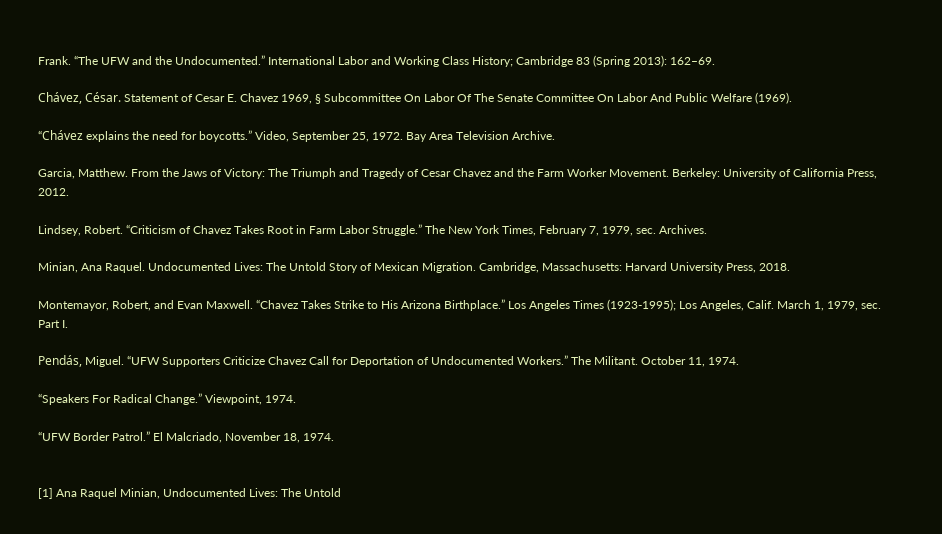Frank. “The UFW and the Undocumented.” International Labor and Working Class History; Cambridge 83 (Spring 2013): 162–69.

Chávez, César. Statement of Cesar E. Chavez 1969, § Subcommittee On Labor Of The Senate Committee On Labor And Public Welfare (1969).

“Chávez explains the need for boycotts.” Video, September 25, 1972. Bay Area Television Archive.

Garcia, Matthew. From the Jaws of Victory: The Triumph and Tragedy of Cesar Chavez and the Farm Worker Movement. Berkeley: University of California Press, 2012.

Lindsey, Robert. “Criticism of Chavez Takes Root in Farm Labor Struggle.” The New York Times, February 7, 1979, sec. Archives.

Minian, Ana Raquel. Undocumented Lives: The Untold Story of Mexican Migration. Cambridge, Massachusetts: Harvard University Press, 2018.

Montemayor, Robert, and Evan Maxwell. “Chavez Takes Strike to His Arizona Birthplace.” Los Angeles Times (1923-1995); Los Angeles, Calif. March 1, 1979, sec. Part I.

Pendás, Miguel. “UFW Supporters Criticize Chavez Call for Deportation of Undocumented Workers.” The Militant. October 11, 1974.

“Speakers For Radical Change.” Viewpoint, 1974.

“UFW Border Patrol.” El Malcriado, November 18, 1974.


[1] Ana Raquel Minian, Undocumented Lives: The Untold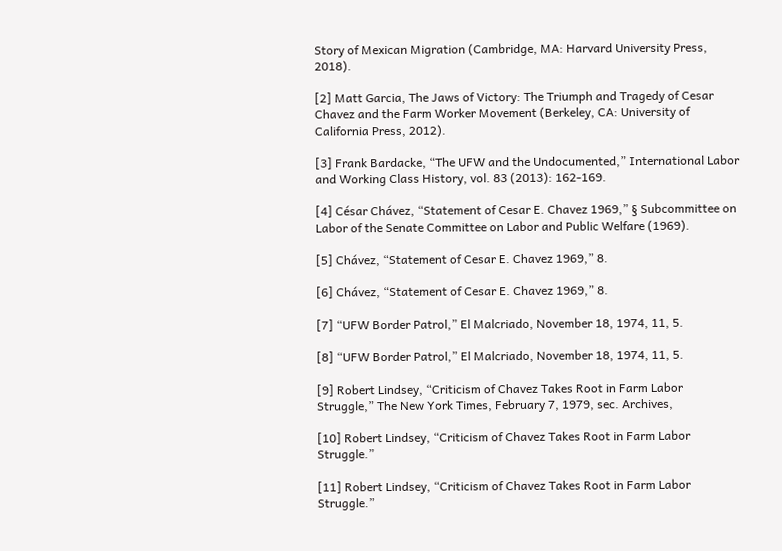Story of Mexican Migration (Cambridge, MA: Harvard University Press, 2018).

[2] Matt Garcia, The Jaws of Victory: The Triumph and Tragedy of Cesar Chavez and the Farm Worker Movement (Berkeley, CA: University of California Press, 2012).

[3] Frank Bardacke, “The UFW and the Undocumented,” International Labor and Working Class History, vol. 83 (2013): 162-169.

[4] César Chávez, “Statement of Cesar E. Chavez 1969,” § Subcommittee on Labor of the Senate Committee on Labor and Public Welfare (1969).

[5] Chávez, “Statement of Cesar E. Chavez 1969,” 8.

[6] Chávez, “Statement of Cesar E. Chavez 1969,” 8.

[7] “UFW Border Patrol,” El Malcriado, November 18, 1974, 11, 5.

[8] “UFW Border Patrol,” El Malcriado, November 18, 1974, 11, 5.

[9] Robert Lindsey, “Criticism of Chavez Takes Root in Farm Labor Struggle,” The New York Times, February 7, 1979, sec. Archives,

[10] Robert Lindsey, “Criticism of Chavez Takes Root in Farm Labor Struggle.”

[11] Robert Lindsey, “Criticism of Chavez Takes Root in Farm Labor Struggle.”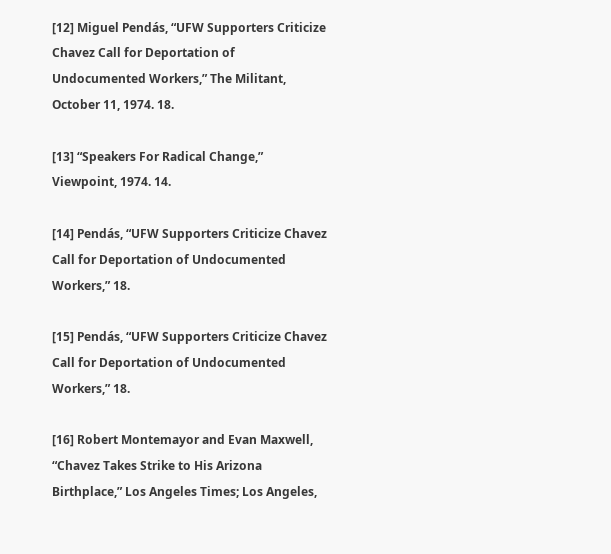[12] Miguel Pendás, “UFW Supporters Criticize Chavez Call for Deportation of Undocumented Workers,” The Militant, October 11, 1974. 18.

[13] “Speakers For Radical Change,” Viewpoint, 1974. 14.

[14] Pendás, “UFW Supporters Criticize Chavez Call for Deportation of Undocumented Workers,” 18.

[15] Pendás, “UFW Supporters Criticize Chavez Call for Deportation of Undocumented Workers,” 18.

[16] Robert Montemayor and Evan Maxwell, “Chavez Takes Strike to His Arizona Birthplace,” Los Angeles Times; Los Angeles,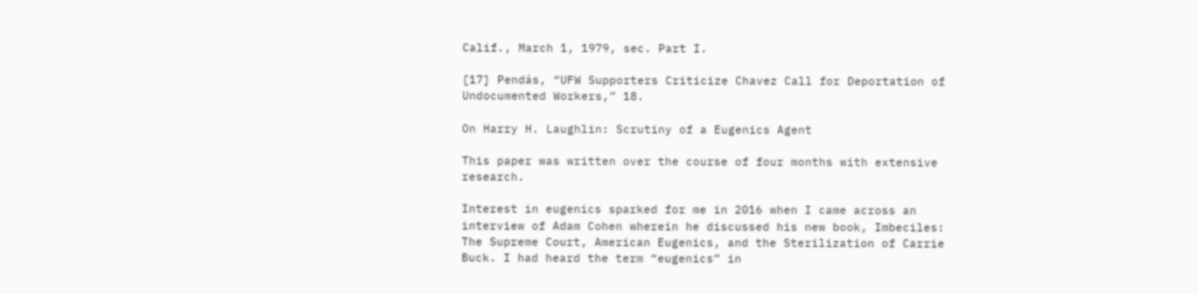Calif., March 1, 1979, sec. Part I.

[17] Pendás, “UFW Supporters Criticize Chavez Call for Deportation of Undocumented Workers,” 18.

On Harry H. Laughlin: Scrutiny of a Eugenics Agent

This paper was written over the course of four months with extensive research.

Interest in eugenics sparked for me in 2016 when I came across an interview of Adam Cohen wherein he discussed his new book, Imbeciles: The Supreme Court, American Eugenics, and the Sterilization of Carrie Buck. I had heard the term “eugenics” in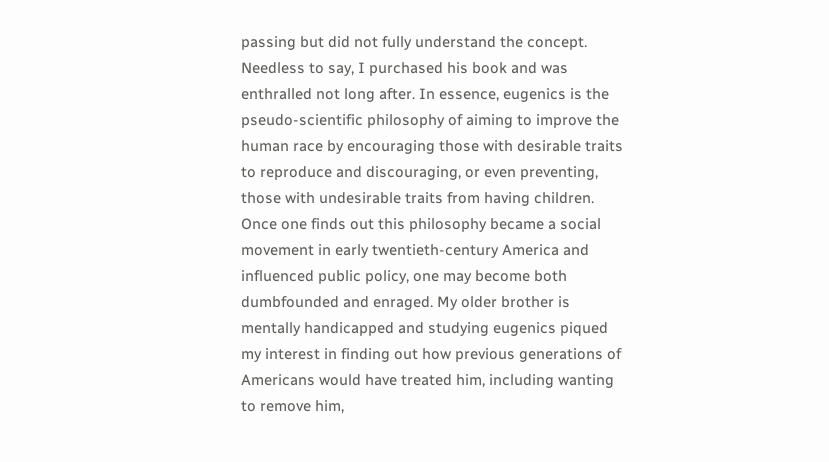passing but did not fully understand the concept. Needless to say, I purchased his book and was enthralled not long after. In essence, eugenics is the pseudo-scientific philosophy of aiming to improve the human race by encouraging those with desirable traits to reproduce and discouraging, or even preventing, those with undesirable traits from having children. Once one finds out this philosophy became a social movement in early twentieth-century America and influenced public policy, one may become both dumbfounded and enraged. My older brother is mentally handicapped and studying eugenics piqued my interest in finding out how previous generations of Americans would have treated him, including wanting to remove him,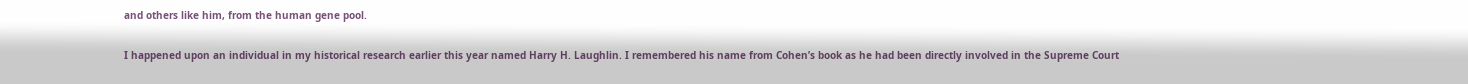and others like him, from the human gene pool.

I happened upon an individual in my historical research earlier this year named Harry H. Laughlin. I remembered his name from Cohen’s book as he had been directly involved in the Supreme Court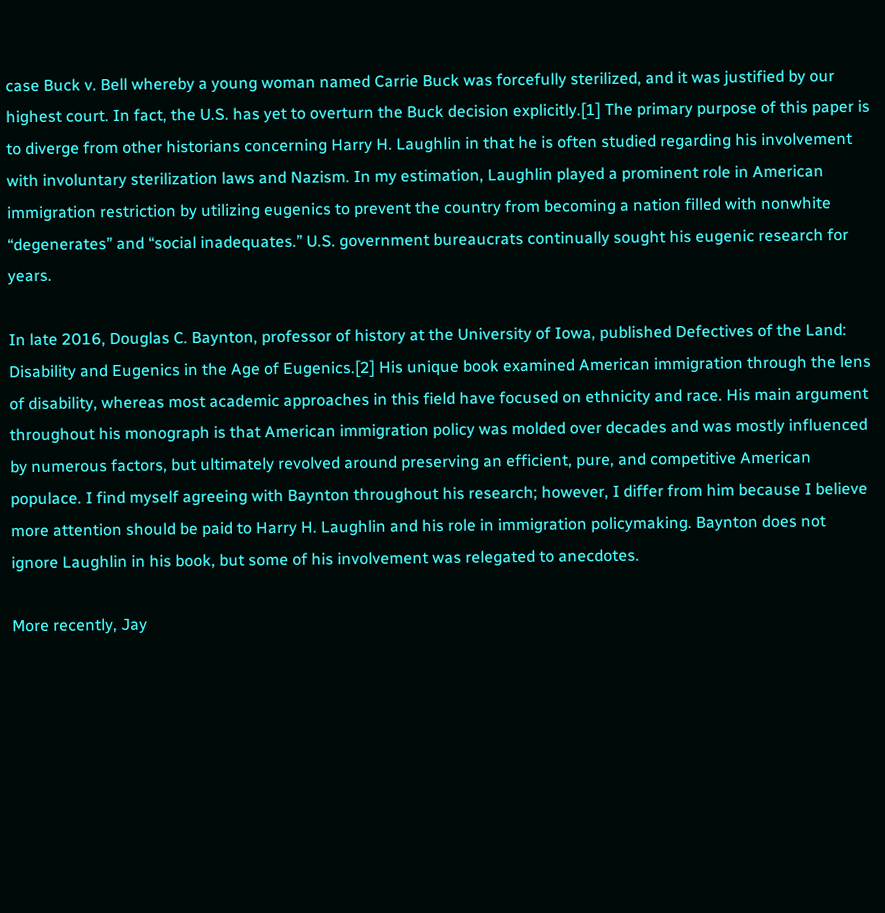case Buck v. Bell whereby a young woman named Carrie Buck was forcefully sterilized, and it was justified by our highest court. In fact, the U.S. has yet to overturn the Buck decision explicitly.[1] The primary purpose of this paper is to diverge from other historians concerning Harry H. Laughlin in that he is often studied regarding his involvement with involuntary sterilization laws and Nazism. In my estimation, Laughlin played a prominent role in American immigration restriction by utilizing eugenics to prevent the country from becoming a nation filled with nonwhite “degenerates” and “social inadequates.” U.S. government bureaucrats continually sought his eugenic research for years.

In late 2016, Douglas C. Baynton, professor of history at the University of Iowa, published Defectives of the Land: Disability and Eugenics in the Age of Eugenics.[2] His unique book examined American immigration through the lens of disability, whereas most academic approaches in this field have focused on ethnicity and race. His main argument throughout his monograph is that American immigration policy was molded over decades and was mostly influenced by numerous factors, but ultimately revolved around preserving an efficient, pure, and competitive American populace. I find myself agreeing with Baynton throughout his research; however, I differ from him because I believe more attention should be paid to Harry H. Laughlin and his role in immigration policymaking. Baynton does not ignore Laughlin in his book, but some of his involvement was relegated to anecdotes.

More recently, Jay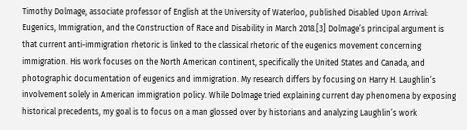Timothy Dolmage, associate professor of English at the University of Waterloo, published Disabled Upon Arrival: Eugenics, Immigration, and the Construction of Race and Disability in March 2018.[3] Dolmage’s principal argument is that current anti-immigration rhetoric is linked to the classical rhetoric of the eugenics movement concerning immigration. His work focuses on the North American continent, specifically the United States and Canada, and photographic documentation of eugenics and immigration. My research differs by focusing on Harry H. Laughlin’s involvement solely in American immigration policy. While Dolmage tried explaining current day phenomena by exposing historical precedents, my goal is to focus on a man glossed over by historians and analyzing Laughlin’s work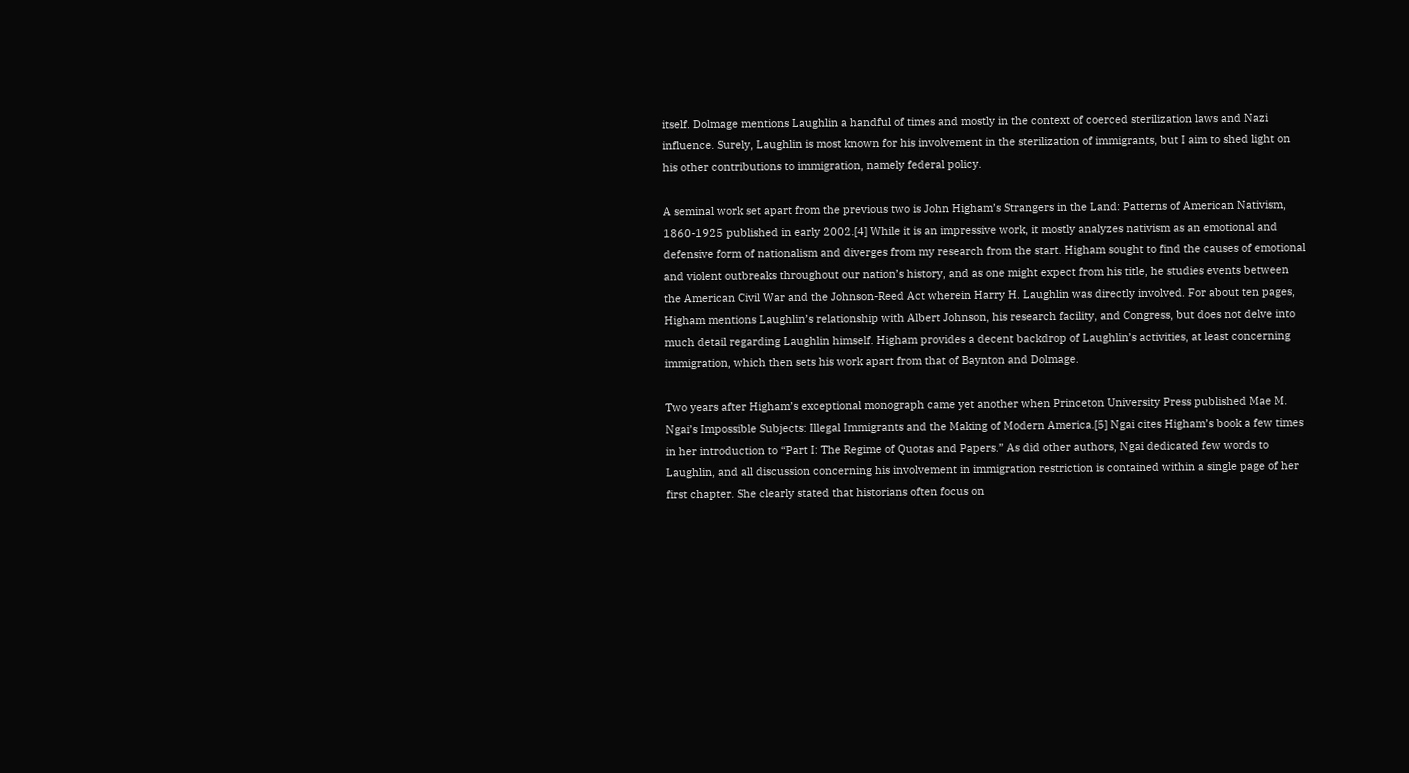itself. Dolmage mentions Laughlin a handful of times and mostly in the context of coerced sterilization laws and Nazi influence. Surely, Laughlin is most known for his involvement in the sterilization of immigrants, but I aim to shed light on his other contributions to immigration, namely federal policy.

A seminal work set apart from the previous two is John Higham’s Strangers in the Land: Patterns of American Nativism, 1860-1925 published in early 2002.[4] While it is an impressive work, it mostly analyzes nativism as an emotional and defensive form of nationalism and diverges from my research from the start. Higham sought to find the causes of emotional and violent outbreaks throughout our nation’s history, and as one might expect from his title, he studies events between the American Civil War and the Johnson-Reed Act wherein Harry H. Laughlin was directly involved. For about ten pages, Higham mentions Laughlin’s relationship with Albert Johnson, his research facility, and Congress, but does not delve into much detail regarding Laughlin himself. Higham provides a decent backdrop of Laughlin’s activities, at least concerning immigration, which then sets his work apart from that of Baynton and Dolmage.

Two years after Higham’s exceptional monograph came yet another when Princeton University Press published Mae M. Ngai’s Impossible Subjects: Illegal Immigrants and the Making of Modern America.[5] Ngai cites Higham’s book a few times in her introduction to “Part I: The Regime of Quotas and Papers.” As did other authors, Ngai dedicated few words to Laughlin, and all discussion concerning his involvement in immigration restriction is contained within a single page of her first chapter. She clearly stated that historians often focus on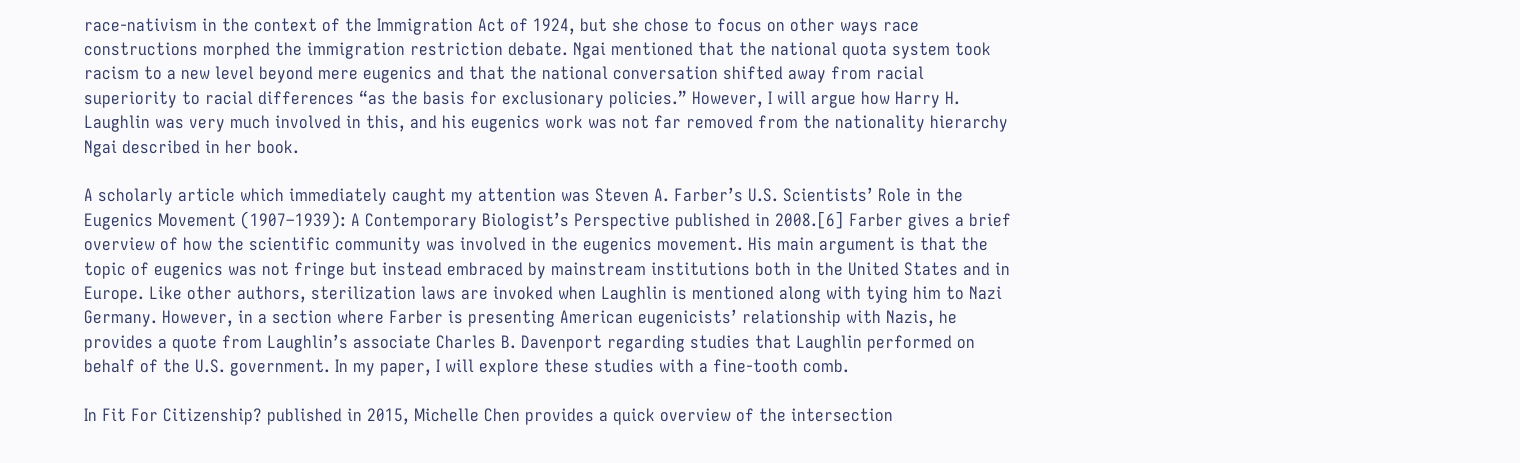race-nativism in the context of the Immigration Act of 1924, but she chose to focus on other ways race constructions morphed the immigration restriction debate. Ngai mentioned that the national quota system took racism to a new level beyond mere eugenics and that the national conversation shifted away from racial superiority to racial differences “as the basis for exclusionary policies.” However, I will argue how Harry H. Laughlin was very much involved in this, and his eugenics work was not far removed from the nationality hierarchy Ngai described in her book.

A scholarly article which immediately caught my attention was Steven A. Farber’s U.S. Scientists’ Role in the Eugenics Movement (1907–1939): A Contemporary Biologist’s Perspective published in 2008.[6] Farber gives a brief overview of how the scientific community was involved in the eugenics movement. His main argument is that the topic of eugenics was not fringe but instead embraced by mainstream institutions both in the United States and in Europe. Like other authors, sterilization laws are invoked when Laughlin is mentioned along with tying him to Nazi Germany. However, in a section where Farber is presenting American eugenicists’ relationship with Nazis, he provides a quote from Laughlin’s associate Charles B. Davenport regarding studies that Laughlin performed on behalf of the U.S. government. In my paper, I will explore these studies with a fine-tooth comb.

In Fit For Citizenship? published in 2015, Michelle Chen provides a quick overview of the intersection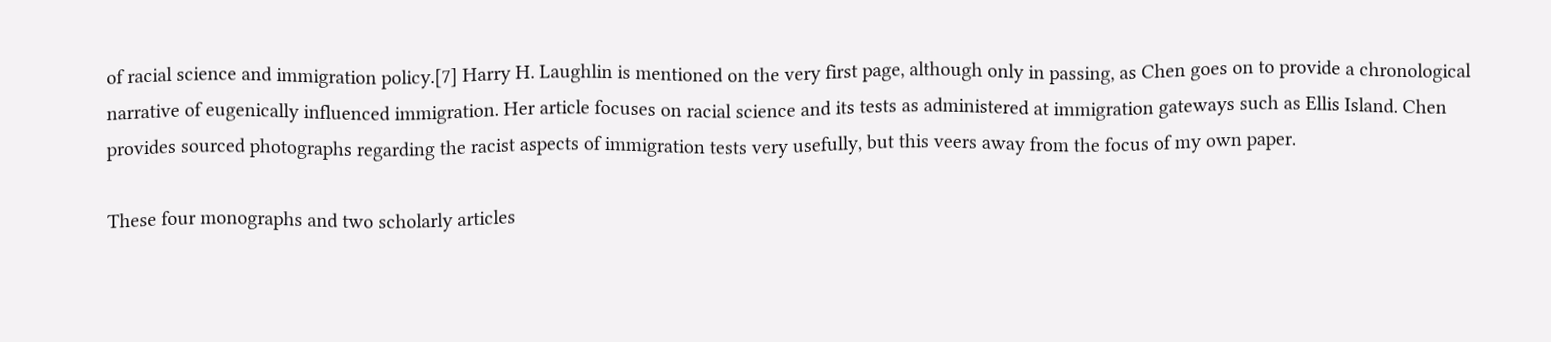of racial science and immigration policy.[7] Harry H. Laughlin is mentioned on the very first page, although only in passing, as Chen goes on to provide a chronological narrative of eugenically influenced immigration. Her article focuses on racial science and its tests as administered at immigration gateways such as Ellis Island. Chen provides sourced photographs regarding the racist aspects of immigration tests very usefully, but this veers away from the focus of my own paper.

These four monographs and two scholarly articles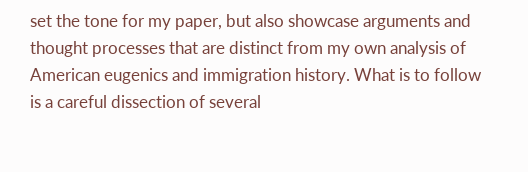set the tone for my paper, but also showcase arguments and thought processes that are distinct from my own analysis of American eugenics and immigration history. What is to follow is a careful dissection of several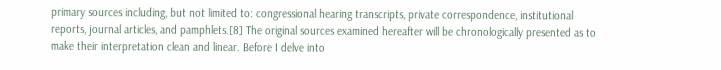primary sources including, but not limited to: congressional hearing transcripts, private correspondence, institutional reports, journal articles, and pamphlets.[8] The original sources examined hereafter will be chronologically presented as to make their interpretation clean and linear. Before I delve into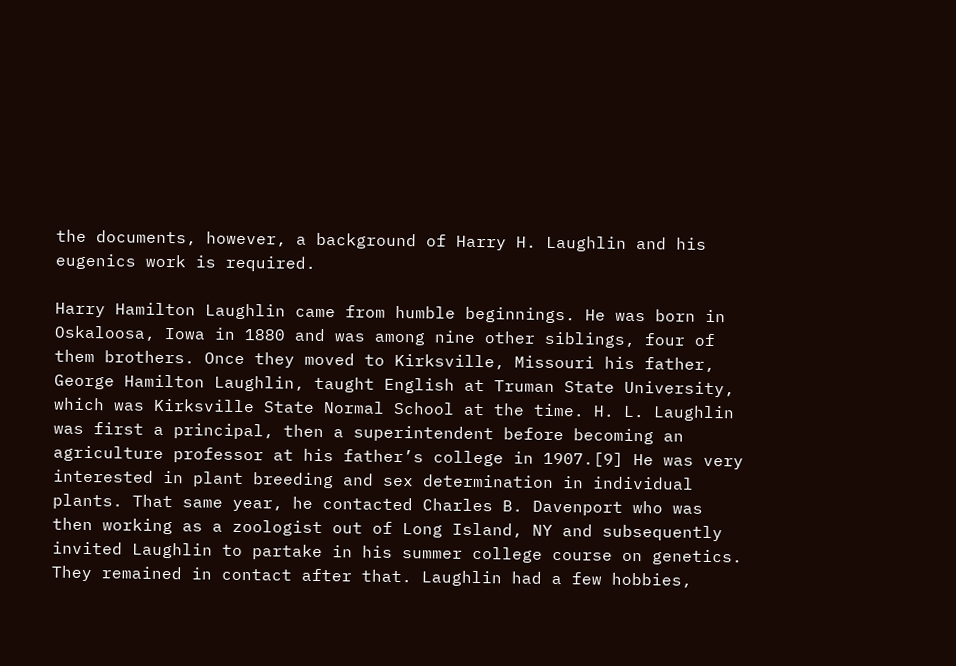the documents, however, a background of Harry H. Laughlin and his eugenics work is required.

Harry Hamilton Laughlin came from humble beginnings. He was born in Oskaloosa, Iowa in 1880 and was among nine other siblings, four of them brothers. Once they moved to Kirksville, Missouri his father, George Hamilton Laughlin, taught English at Truman State University, which was Kirksville State Normal School at the time. H. L. Laughlin was first a principal, then a superintendent before becoming an agriculture professor at his father’s college in 1907.[9] He was very interested in plant breeding and sex determination in individual plants. That same year, he contacted Charles B. Davenport who was then working as a zoologist out of Long Island, NY and subsequently invited Laughlin to partake in his summer college course on genetics. They remained in contact after that. Laughlin had a few hobbies,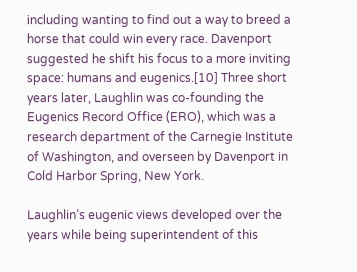including wanting to find out a way to breed a horse that could win every race. Davenport suggested he shift his focus to a more inviting space: humans and eugenics.[10] Three short years later, Laughlin was co-founding the Eugenics Record Office (ERO), which was a research department of the Carnegie Institute of Washington, and overseen by Davenport in Cold Harbor Spring, New York.

Laughlin’s eugenic views developed over the years while being superintendent of this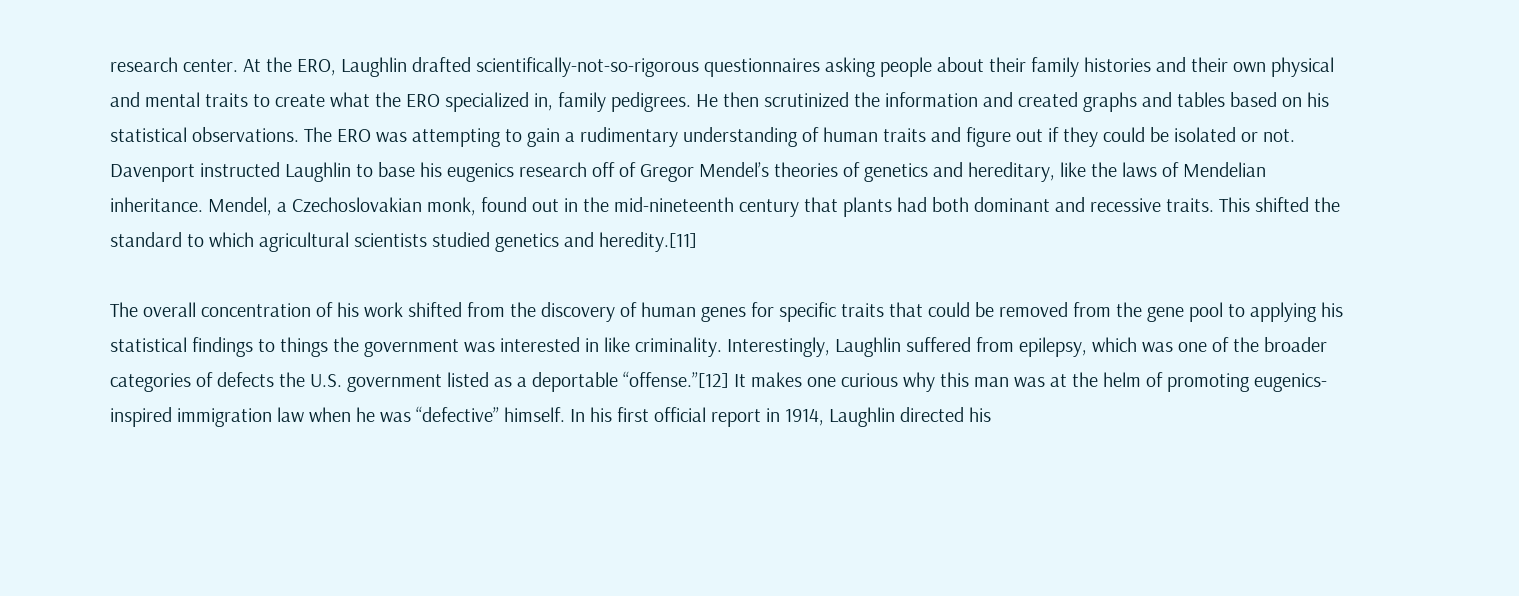research center. At the ERO, Laughlin drafted scientifically-not-so-rigorous questionnaires asking people about their family histories and their own physical and mental traits to create what the ERO specialized in, family pedigrees. He then scrutinized the information and created graphs and tables based on his statistical observations. The ERO was attempting to gain a rudimentary understanding of human traits and figure out if they could be isolated or not. Davenport instructed Laughlin to base his eugenics research off of Gregor Mendel’s theories of genetics and hereditary, like the laws of Mendelian inheritance. Mendel, a Czechoslovakian monk, found out in the mid-nineteenth century that plants had both dominant and recessive traits. This shifted the standard to which agricultural scientists studied genetics and heredity.[11]

The overall concentration of his work shifted from the discovery of human genes for specific traits that could be removed from the gene pool to applying his statistical findings to things the government was interested in like criminality. Interestingly, Laughlin suffered from epilepsy, which was one of the broader categories of defects the U.S. government listed as a deportable “offense.”[12] It makes one curious why this man was at the helm of promoting eugenics-inspired immigration law when he was “defective” himself. In his first official report in 1914, Laughlin directed his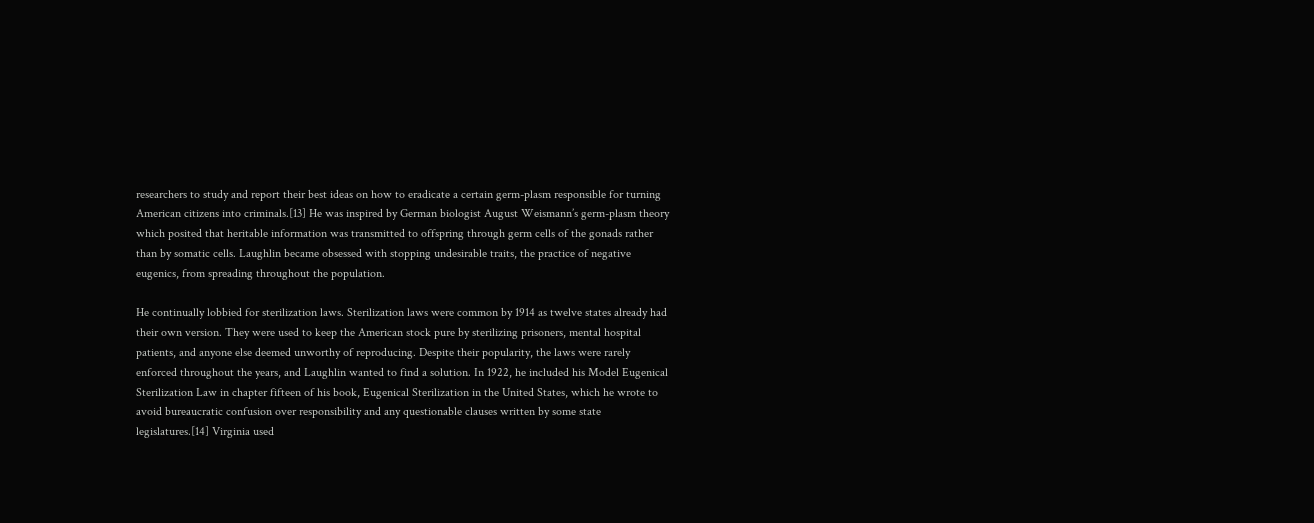researchers to study and report their best ideas on how to eradicate a certain germ-plasm responsible for turning American citizens into criminals.[13] He was inspired by German biologist August Weismann’s germ-plasm theory which posited that heritable information was transmitted to offspring through germ cells of the gonads rather than by somatic cells. Laughlin became obsessed with stopping undesirable traits, the practice of negative eugenics, from spreading throughout the population.

He continually lobbied for sterilization laws. Sterilization laws were common by 1914 as twelve states already had their own version. They were used to keep the American stock pure by sterilizing prisoners, mental hospital patients, and anyone else deemed unworthy of reproducing. Despite their popularity, the laws were rarely enforced throughout the years, and Laughlin wanted to find a solution. In 1922, he included his Model Eugenical Sterilization Law in chapter fifteen of his book, Eugenical Sterilization in the United States, which he wrote to avoid bureaucratic confusion over responsibility and any questionable clauses written by some state legislatures.[14] Virginia used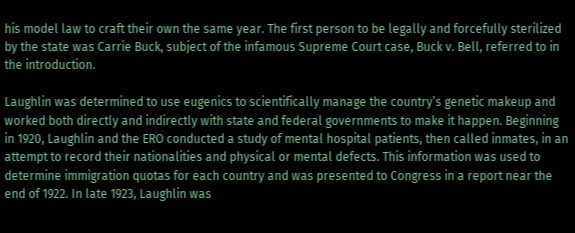his model law to craft their own the same year. The first person to be legally and forcefully sterilized by the state was Carrie Buck, subject of the infamous Supreme Court case, Buck v. Bell, referred to in the introduction.

Laughlin was determined to use eugenics to scientifically manage the country’s genetic makeup and worked both directly and indirectly with state and federal governments to make it happen. Beginning in 1920, Laughlin and the ERO conducted a study of mental hospital patients, then called inmates, in an attempt to record their nationalities and physical or mental defects. This information was used to determine immigration quotas for each country and was presented to Congress in a report near the end of 1922. In late 1923, Laughlin was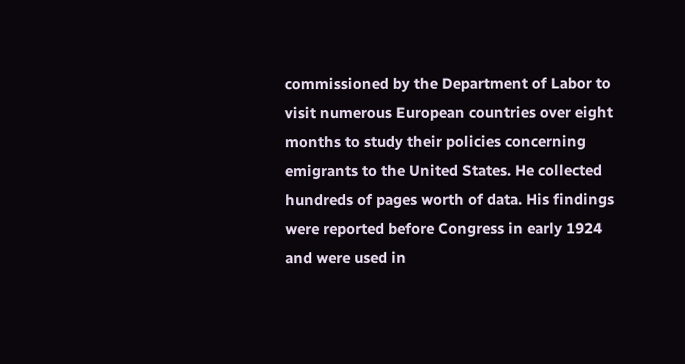commissioned by the Department of Labor to visit numerous European countries over eight months to study their policies concerning emigrants to the United States. He collected hundreds of pages worth of data. His findings were reported before Congress in early 1924 and were used in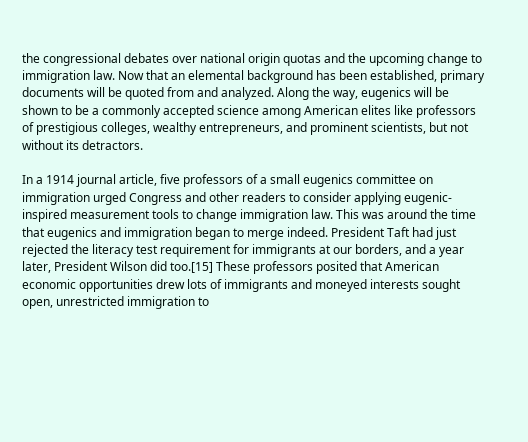the congressional debates over national origin quotas and the upcoming change to immigration law. Now that an elemental background has been established, primary documents will be quoted from and analyzed. Along the way, eugenics will be shown to be a commonly accepted science among American elites like professors of prestigious colleges, wealthy entrepreneurs, and prominent scientists, but not without its detractors.

In a 1914 journal article, five professors of a small eugenics committee on immigration urged Congress and other readers to consider applying eugenic-inspired measurement tools to change immigration law. This was around the time that eugenics and immigration began to merge indeed. President Taft had just rejected the literacy test requirement for immigrants at our borders, and a year later, President Wilson did too.[15] These professors posited that American economic opportunities drew lots of immigrants and moneyed interests sought open, unrestricted immigration to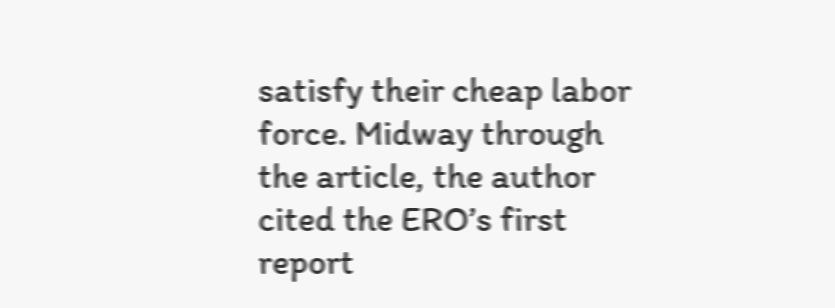satisfy their cheap labor force. Midway through the article, the author cited the ERO’s first report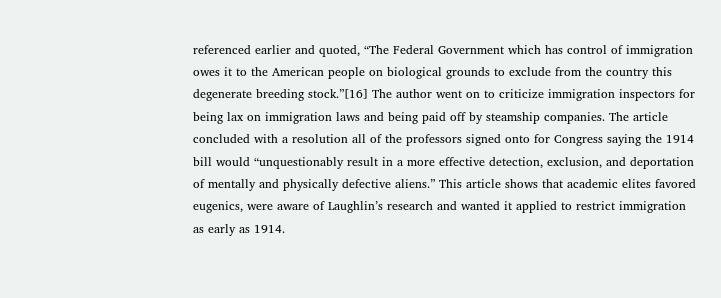referenced earlier and quoted, “The Federal Government which has control of immigration owes it to the American people on biological grounds to exclude from the country this degenerate breeding stock.”[16] The author went on to criticize immigration inspectors for being lax on immigration laws and being paid off by steamship companies. The article concluded with a resolution all of the professors signed onto for Congress saying the 1914 bill would “unquestionably result in a more effective detection, exclusion, and deportation of mentally and physically defective aliens.” This article shows that academic elites favored eugenics, were aware of Laughlin’s research and wanted it applied to restrict immigration as early as 1914.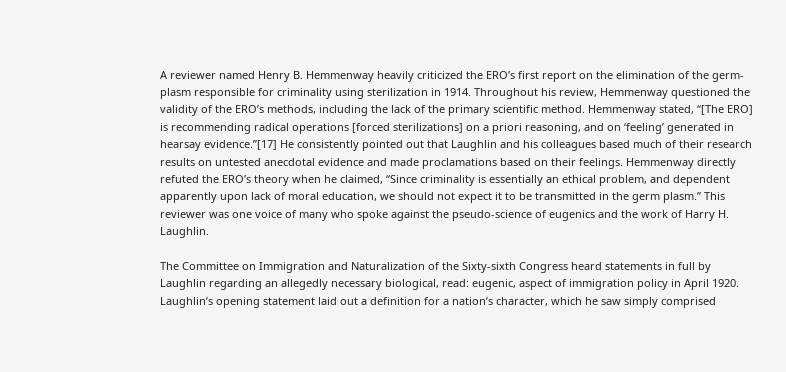A reviewer named Henry B. Hemmenway heavily criticized the ERO’s first report on the elimination of the germ-plasm responsible for criminality using sterilization in 1914. Throughout his review, Hemmenway questioned the validity of the ERO’s methods, including the lack of the primary scientific method. Hemmenway stated, “[The ERO] is recommending radical operations [forced sterilizations] on a priori reasoning, and on ‘feeling’ generated in hearsay evidence.”[17] He consistently pointed out that Laughlin and his colleagues based much of their research results on untested anecdotal evidence and made proclamations based on their feelings. Hemmenway directly refuted the ERO’s theory when he claimed, “Since criminality is essentially an ethical problem, and dependent apparently upon lack of moral education, we should not expect it to be transmitted in the germ plasm.” This reviewer was one voice of many who spoke against the pseudo-science of eugenics and the work of Harry H. Laughlin.

The Committee on Immigration and Naturalization of the Sixty-sixth Congress heard statements in full by Laughlin regarding an allegedly necessary biological, read: eugenic, aspect of immigration policy in April 1920. Laughlin’s opening statement laid out a definition for a nation’s character, which he saw simply comprised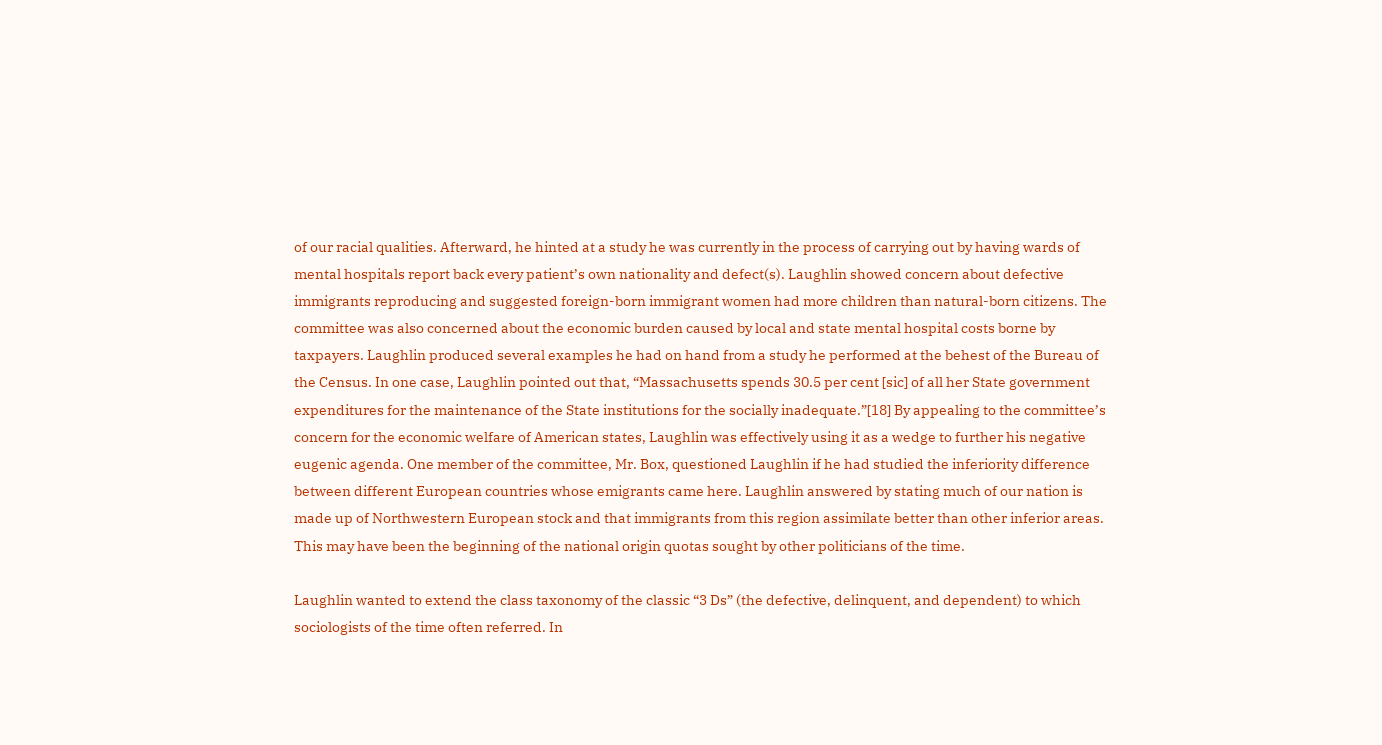of our racial qualities. Afterward, he hinted at a study he was currently in the process of carrying out by having wards of mental hospitals report back every patient’s own nationality and defect(s). Laughlin showed concern about defective immigrants reproducing and suggested foreign-born immigrant women had more children than natural-born citizens. The committee was also concerned about the economic burden caused by local and state mental hospital costs borne by taxpayers. Laughlin produced several examples he had on hand from a study he performed at the behest of the Bureau of the Census. In one case, Laughlin pointed out that, “Massachusetts spends 30.5 per cent [sic] of all her State government expenditures for the maintenance of the State institutions for the socially inadequate.”[18] By appealing to the committee’s concern for the economic welfare of American states, Laughlin was effectively using it as a wedge to further his negative eugenic agenda. One member of the committee, Mr. Box, questioned Laughlin if he had studied the inferiority difference between different European countries whose emigrants came here. Laughlin answered by stating much of our nation is made up of Northwestern European stock and that immigrants from this region assimilate better than other inferior areas. This may have been the beginning of the national origin quotas sought by other politicians of the time.

Laughlin wanted to extend the class taxonomy of the classic “3 Ds” (the defective, delinquent, and dependent) to which sociologists of the time often referred. In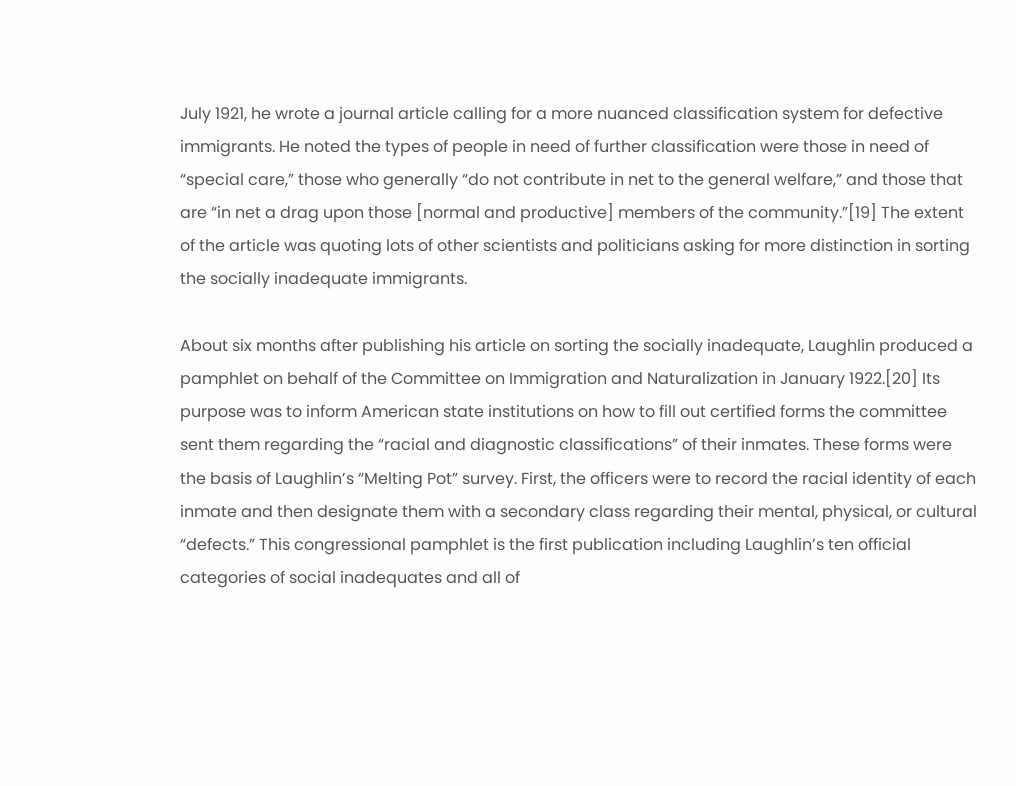July 1921, he wrote a journal article calling for a more nuanced classification system for defective immigrants. He noted the types of people in need of further classification were those in need of “special care,” those who generally “do not contribute in net to the general welfare,” and those that are “in net a drag upon those [normal and productive] members of the community.”[19] The extent of the article was quoting lots of other scientists and politicians asking for more distinction in sorting the socially inadequate immigrants.

About six months after publishing his article on sorting the socially inadequate, Laughlin produced a pamphlet on behalf of the Committee on Immigration and Naturalization in January 1922.[20] Its purpose was to inform American state institutions on how to fill out certified forms the committee sent them regarding the “racial and diagnostic classifications” of their inmates. These forms were the basis of Laughlin’s “Melting Pot” survey. First, the officers were to record the racial identity of each inmate and then designate them with a secondary class regarding their mental, physical, or cultural “defects.” This congressional pamphlet is the first publication including Laughlin’s ten official categories of social inadequates and all of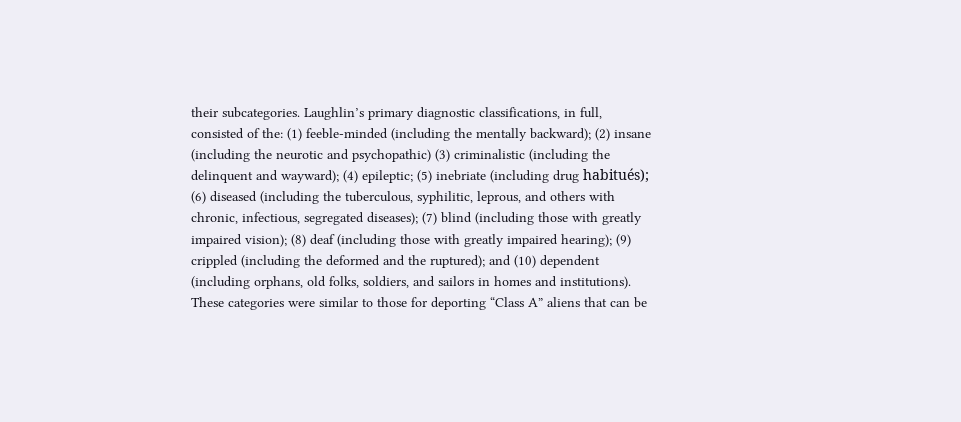their subcategories. Laughlin’s primary diagnostic classifications, in full, consisted of the: (1) feeble-minded (including the mentally backward); (2) insane (including the neurotic and psychopathic) (3) criminalistic (including the delinquent and wayward); (4) epileptic; (5) inebriate (including drug habitués); (6) diseased (including the tuberculous, syphilitic, leprous, and others with chronic, infectious, segregated diseases); (7) blind (including those with greatly impaired vision); (8) deaf (including those with greatly impaired hearing); (9) crippled (including the deformed and the ruptured); and (10) dependent (including orphans, old folks, soldiers, and sailors in homes and institutions). These categories were similar to those for deporting “Class A” aliens that can be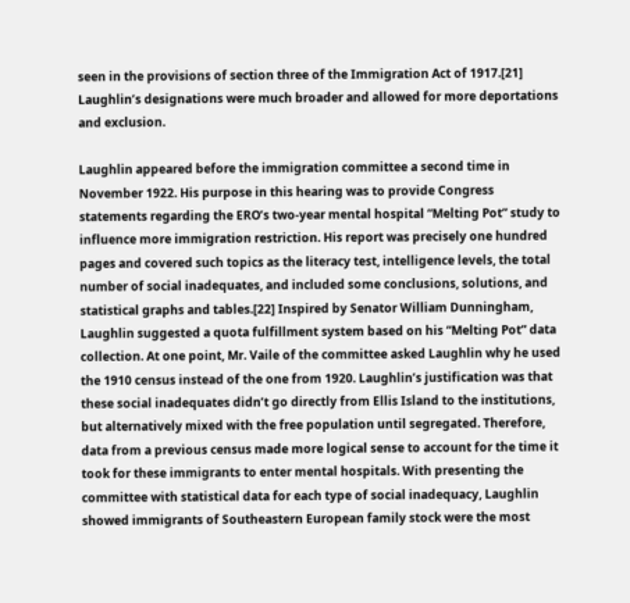seen in the provisions of section three of the Immigration Act of 1917.[21] Laughlin’s designations were much broader and allowed for more deportations and exclusion.

Laughlin appeared before the immigration committee a second time in November 1922. His purpose in this hearing was to provide Congress statements regarding the ERO’s two-year mental hospital “Melting Pot” study to influence more immigration restriction. His report was precisely one hundred pages and covered such topics as the literacy test, intelligence levels, the total number of social inadequates, and included some conclusions, solutions, and statistical graphs and tables.[22] Inspired by Senator William Dunningham, Laughlin suggested a quota fulfillment system based on his “Melting Pot” data collection. At one point, Mr. Vaile of the committee asked Laughlin why he used the 1910 census instead of the one from 1920. Laughlin’s justification was that these social inadequates didn’t go directly from Ellis Island to the institutions, but alternatively mixed with the free population until segregated. Therefore, data from a previous census made more logical sense to account for the time it took for these immigrants to enter mental hospitals. With presenting the committee with statistical data for each type of social inadequacy, Laughlin showed immigrants of Southeastern European family stock were the most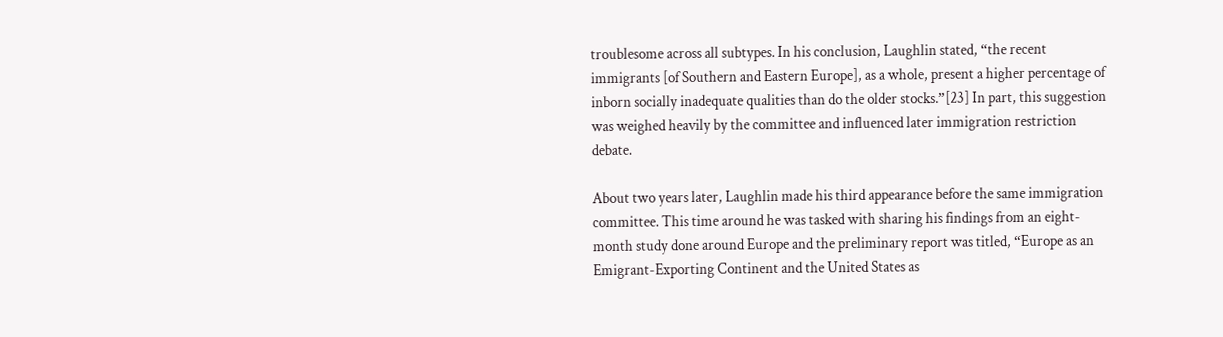troublesome across all subtypes. In his conclusion, Laughlin stated, “the recent immigrants [of Southern and Eastern Europe], as a whole, present a higher percentage of inborn socially inadequate qualities than do the older stocks.”[23] In part, this suggestion was weighed heavily by the committee and influenced later immigration restriction debate.

About two years later, Laughlin made his third appearance before the same immigration committee. This time around he was tasked with sharing his findings from an eight-month study done around Europe and the preliminary report was titled, “Europe as an Emigrant-Exporting Continent and the United States as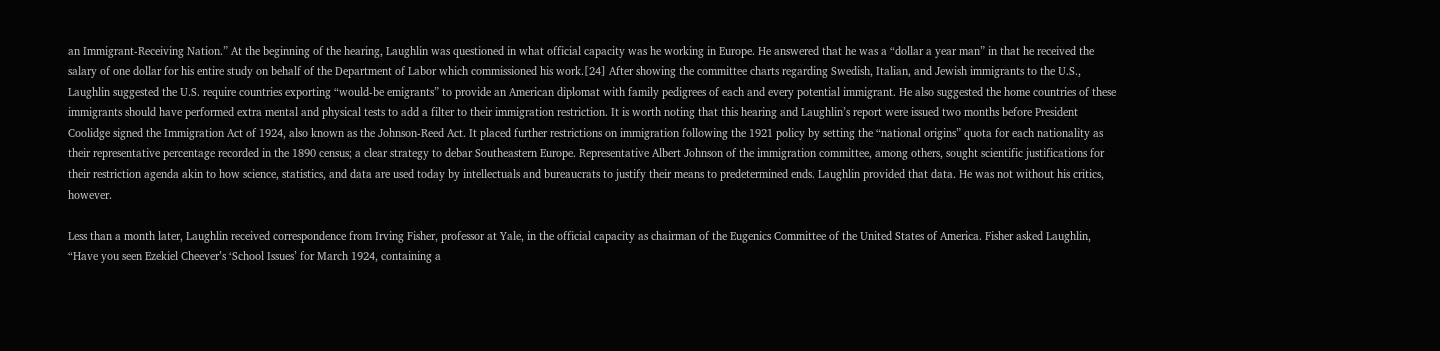an Immigrant-Receiving Nation.” At the beginning of the hearing, Laughlin was questioned in what official capacity was he working in Europe. He answered that he was a “dollar a year man” in that he received the salary of one dollar for his entire study on behalf of the Department of Labor which commissioned his work.[24] After showing the committee charts regarding Swedish, Italian, and Jewish immigrants to the U.S., Laughlin suggested the U.S. require countries exporting “would-be emigrants” to provide an American diplomat with family pedigrees of each and every potential immigrant. He also suggested the home countries of these immigrants should have performed extra mental and physical tests to add a filter to their immigration restriction. It is worth noting that this hearing and Laughlin’s report were issued two months before President Coolidge signed the Immigration Act of 1924, also known as the Johnson-Reed Act. It placed further restrictions on immigration following the 1921 policy by setting the “national origins” quota for each nationality as their representative percentage recorded in the 1890 census; a clear strategy to debar Southeastern Europe. Representative Albert Johnson of the immigration committee, among others, sought scientific justifications for their restriction agenda akin to how science, statistics, and data are used today by intellectuals and bureaucrats to justify their means to predetermined ends. Laughlin provided that data. He was not without his critics, however.

Less than a month later, Laughlin received correspondence from Irving Fisher, professor at Yale, in the official capacity as chairman of the Eugenics Committee of the United States of America. Fisher asked Laughlin, “Have you seen Ezekiel Cheever’s ‘School Issues’ for March 1924, containing a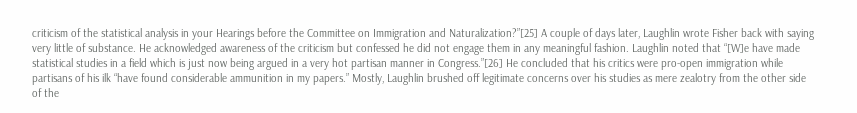criticism of the statistical analysis in your Hearings before the Committee on Immigration and Naturalization?”[25] A couple of days later, Laughlin wrote Fisher back with saying very little of substance. He acknowledged awareness of the criticism but confessed he did not engage them in any meaningful fashion. Laughlin noted that “[W]e have made statistical studies in a field which is just now being argued in a very hot partisan manner in Congress.”[26] He concluded that his critics were pro-open immigration while partisans of his ilk “have found considerable ammunition in my papers.” Mostly, Laughlin brushed off legitimate concerns over his studies as mere zealotry from the other side of the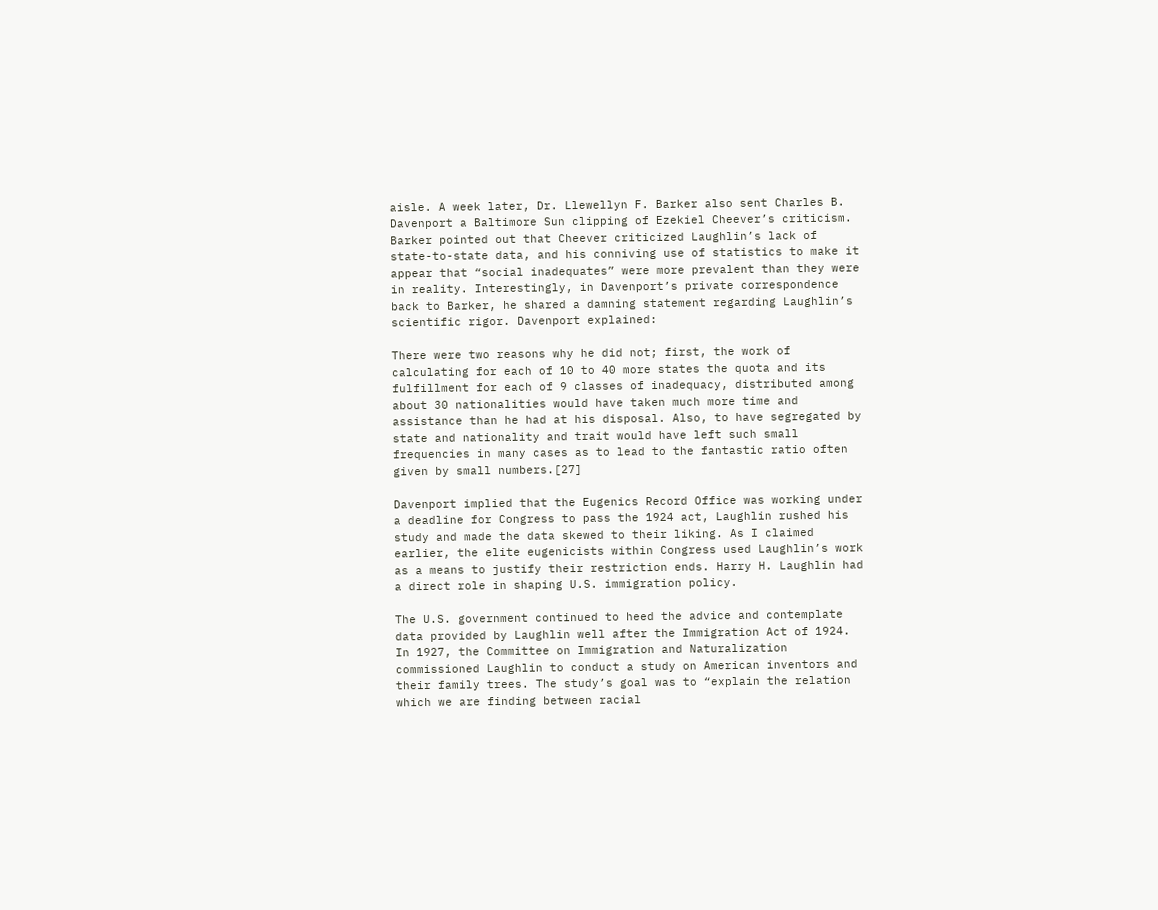aisle. A week later, Dr. Llewellyn F. Barker also sent Charles B. Davenport a Baltimore Sun clipping of Ezekiel Cheever’s criticism. Barker pointed out that Cheever criticized Laughlin’s lack of state-to-state data, and his conniving use of statistics to make it appear that “social inadequates” were more prevalent than they were in reality. Interestingly, in Davenport’s private correspondence back to Barker, he shared a damning statement regarding Laughlin’s scientific rigor. Davenport explained:

There were two reasons why he did not; first, the work of calculating for each of 10 to 40 more states the quota and its fulfillment for each of 9 classes of inadequacy, distributed among about 30 nationalities would have taken much more time and assistance than he had at his disposal. Also, to have segregated by state and nationality and trait would have left such small frequencies in many cases as to lead to the fantastic ratio often given by small numbers.[27]

Davenport implied that the Eugenics Record Office was working under a deadline for Congress to pass the 1924 act, Laughlin rushed his study and made the data skewed to their liking. As I claimed earlier, the elite eugenicists within Congress used Laughlin’s work as a means to justify their restriction ends. Harry H. Laughlin had a direct role in shaping U.S. immigration policy.

The U.S. government continued to heed the advice and contemplate data provided by Laughlin well after the Immigration Act of 1924. In 1927, the Committee on Immigration and Naturalization commissioned Laughlin to conduct a study on American inventors and their family trees. The study’s goal was to “explain the relation which we are finding between racial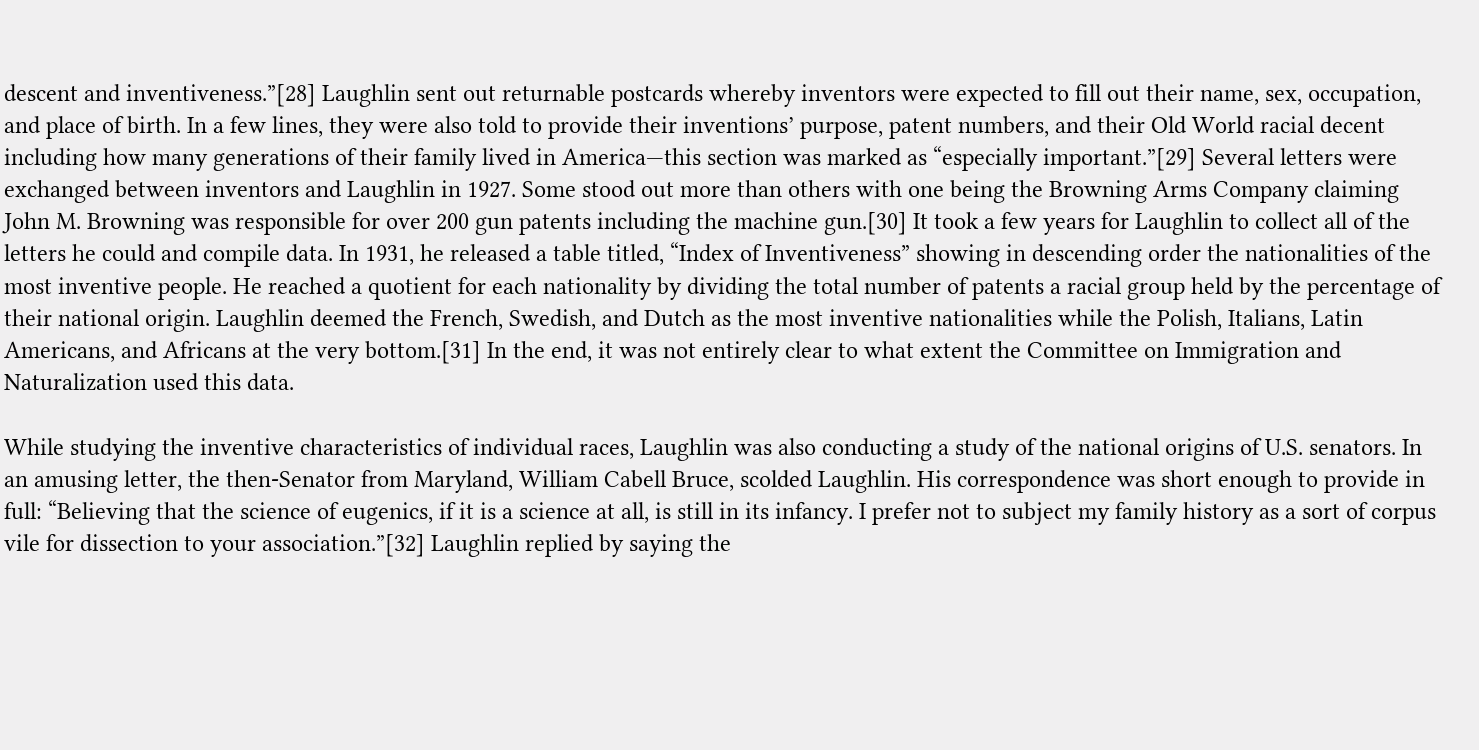descent and inventiveness.”[28] Laughlin sent out returnable postcards whereby inventors were expected to fill out their name, sex, occupation, and place of birth. In a few lines, they were also told to provide their inventions’ purpose, patent numbers, and their Old World racial decent including how many generations of their family lived in America—this section was marked as “especially important.”[29] Several letters were exchanged between inventors and Laughlin in 1927. Some stood out more than others with one being the Browning Arms Company claiming John M. Browning was responsible for over 200 gun patents including the machine gun.[30] It took a few years for Laughlin to collect all of the letters he could and compile data. In 1931, he released a table titled, “Index of Inventiveness” showing in descending order the nationalities of the most inventive people. He reached a quotient for each nationality by dividing the total number of patents a racial group held by the percentage of their national origin. Laughlin deemed the French, Swedish, and Dutch as the most inventive nationalities while the Polish, Italians, Latin Americans, and Africans at the very bottom.[31] In the end, it was not entirely clear to what extent the Committee on Immigration and Naturalization used this data.

While studying the inventive characteristics of individual races, Laughlin was also conducting a study of the national origins of U.S. senators. In an amusing letter, the then-Senator from Maryland, William Cabell Bruce, scolded Laughlin. His correspondence was short enough to provide in full: “Believing that the science of eugenics, if it is a science at all, is still in its infancy. I prefer not to subject my family history as a sort of corpus vile for dissection to your association.”[32] Laughlin replied by saying the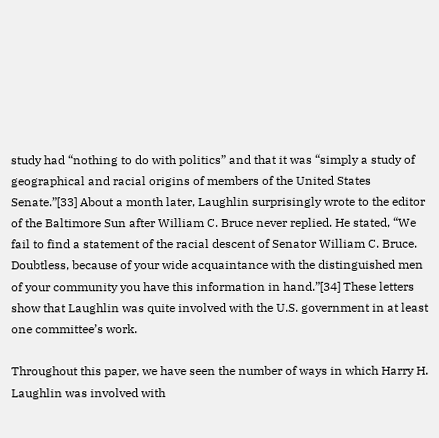study had “nothing to do with politics” and that it was “simply a study of geographical and racial origins of members of the United States Senate.”[33] About a month later, Laughlin surprisingly wrote to the editor of the Baltimore Sun after William C. Bruce never replied. He stated, “We fail to find a statement of the racial descent of Senator William C. Bruce. Doubtless, because of your wide acquaintance with the distinguished men of your community you have this information in hand.”[34] These letters show that Laughlin was quite involved with the U.S. government in at least one committee’s work.

Throughout this paper, we have seen the number of ways in which Harry H. Laughlin was involved with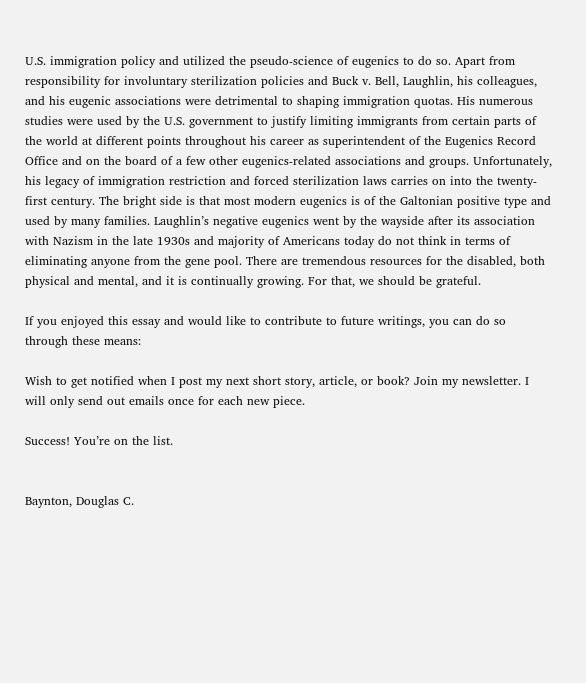U.S. immigration policy and utilized the pseudo-science of eugenics to do so. Apart from responsibility for involuntary sterilization policies and Buck v. Bell, Laughlin, his colleagues, and his eugenic associations were detrimental to shaping immigration quotas. His numerous studies were used by the U.S. government to justify limiting immigrants from certain parts of the world at different points throughout his career as superintendent of the Eugenics Record Office and on the board of a few other eugenics-related associations and groups. Unfortunately, his legacy of immigration restriction and forced sterilization laws carries on into the twenty-first century. The bright side is that most modern eugenics is of the Galtonian positive type and used by many families. Laughlin’s negative eugenics went by the wayside after its association with Nazism in the late 1930s and majority of Americans today do not think in terms of eliminating anyone from the gene pool. There are tremendous resources for the disabled, both physical and mental, and it is continually growing. For that, we should be grateful.

If you enjoyed this essay and would like to contribute to future writings, you can do so through these means:

Wish to get notified when I post my next short story, article, or book? Join my newsletter. I will only send out emails once for each new piece.

Success! You’re on the list.


Baynton, Douglas C.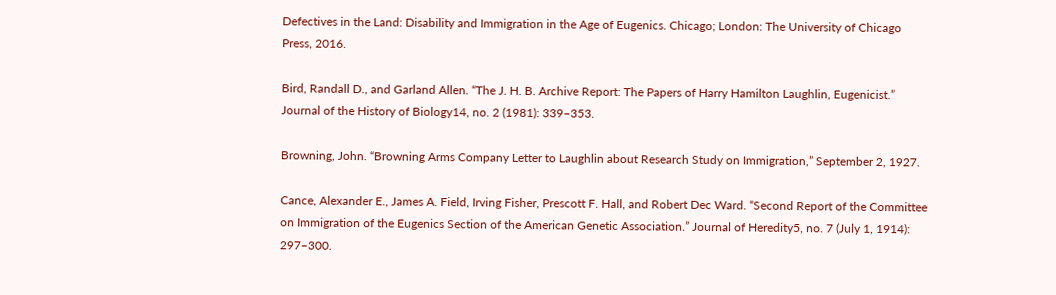Defectives in the Land: Disability and Immigration in the Age of Eugenics. Chicago; London: The University of Chicago Press, 2016.

Bird, Randall D., and Garland Allen. “The J. H. B. Archive Report: The Papers of Harry Hamilton Laughlin, Eugenicist.” Journal of the History of Biology14, no. 2 (1981): 339–353.

Browning, John. “Browning Arms Company Letter to Laughlin about Research Study on Immigration,” September 2, 1927.

Cance, Alexander E., James A. Field, Irving Fisher, Prescott F. Hall, and Robert Dec Ward. “Second Report of the Committee on Immigration of the Eugenics Section of the American Genetic Association.” Journal of Heredity5, no. 7 (July 1, 1914): 297–300.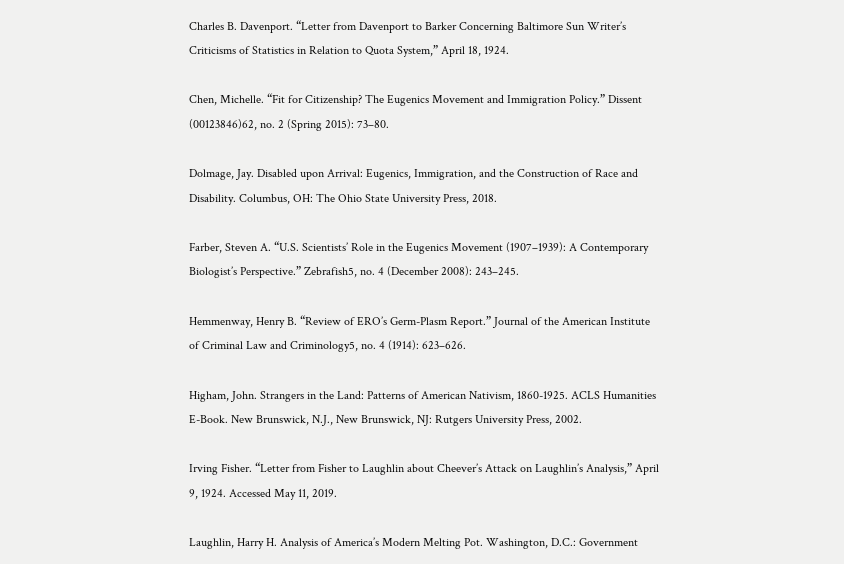Charles B. Davenport. “Letter from Davenport to Barker Concerning Baltimore Sun Writer’s Criticisms of Statistics in Relation to Quota System,” April 18, 1924.

Chen, Michelle. “Fit for Citizenship? The Eugenics Movement and Immigration Policy.” Dissent (00123846)62, no. 2 (Spring 2015): 73–80.

Dolmage, Jay. Disabled upon Arrival: Eugenics, Immigration, and the Construction of Race and Disability. Columbus, OH: The Ohio State University Press, 2018.

Farber, Steven A. “U.S. Scientists’ Role in the Eugenics Movement (1907–1939): A Contemporary Biologist’s Perspective.” Zebrafish5, no. 4 (December 2008): 243–245.

Hemmenway, Henry B. “Review of ERO’s Germ-Plasm Report.” Journal of the American Institute of Criminal Law and Criminology5, no. 4 (1914): 623–626.

Higham, John. Strangers in the Land: Patterns of American Nativism, 1860-1925. ACLS Humanities E-Book. New Brunswick, N.J., New Brunswick, NJ: Rutgers University Press, 2002.

Irving Fisher. “Letter from Fisher to Laughlin about Cheever’s Attack on Laughlin’s Analysis,” April 9, 1924. Accessed May 11, 2019.

Laughlin, Harry H. Analysis of America’s Modern Melting Pot. Washington, D.C.: Government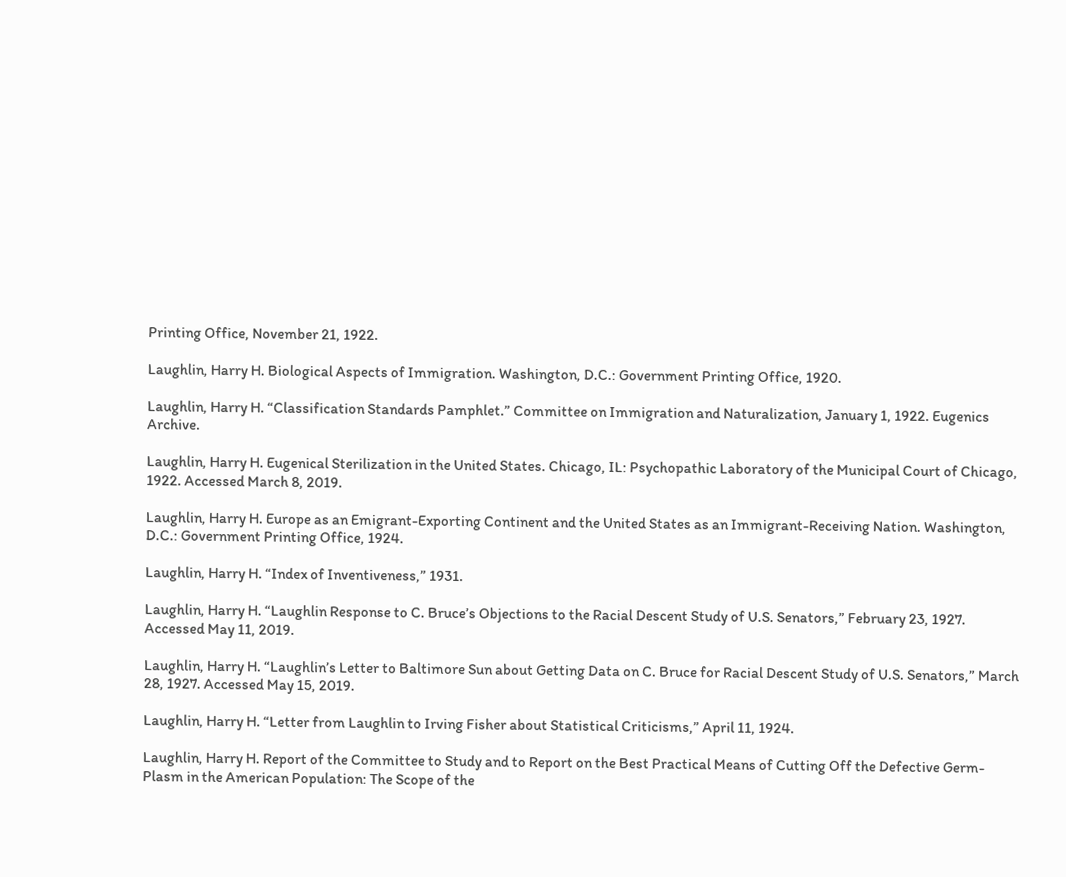Printing Office, November 21, 1922.

Laughlin, Harry H. Biological Aspects of Immigration. Washington, D.C.: Government Printing Office, 1920.

Laughlin, Harry H. “Classification Standards Pamphlet.” Committee on Immigration and Naturalization, January 1, 1922. Eugenics Archive.

Laughlin, Harry H. Eugenical Sterilization in the United States. Chicago, IL: Psychopathic Laboratory of the Municipal Court of Chicago, 1922. Accessed March 8, 2019.

Laughlin, Harry H. Europe as an Emigrant-Exporting Continent and the United States as an Immigrant-Receiving Nation. Washington, D.C.: Government Printing Office, 1924.

Laughlin, Harry H. “Index of Inventiveness,” 1931.

Laughlin, Harry H. “Laughlin Response to C. Bruce’s Objections to the Racial Descent Study of U.S. Senators,” February 23, 1927. Accessed May 11, 2019.

Laughlin, Harry H. “Laughlin’s Letter to Baltimore Sun about Getting Data on C. Bruce for Racial Descent Study of U.S. Senators,” March 28, 1927. Accessed May 15, 2019.

Laughlin, Harry H. “Letter from Laughlin to Irving Fisher about Statistical Criticisms,” April 11, 1924.

Laughlin, Harry H. Report of the Committee to Study and to Report on the Best Practical Means of Cutting Off the Defective Germ-Plasm in the American Population: The Scope of the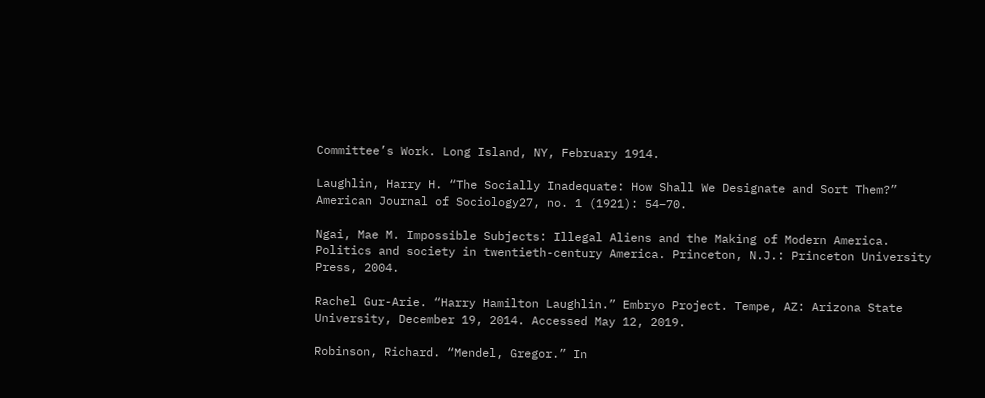Committee’s Work. Long Island, NY, February 1914.

Laughlin, Harry H. “The Socially Inadequate: How Shall We Designate and Sort Them?” American Journal of Sociology27, no. 1 (1921): 54–70.

Ngai, Mae M. Impossible Subjects: Illegal Aliens and the Making of Modern America. Politics and society in twentieth-century America. Princeton, N.J.: Princeton University Press, 2004.

Rachel Gur-Arie. “Harry Hamilton Laughlin.” Embryo Project. Tempe, AZ: Arizona State University, December 19, 2014. Accessed May 12, 2019.

Robinson, Richard. “Mendel, Gregor.” In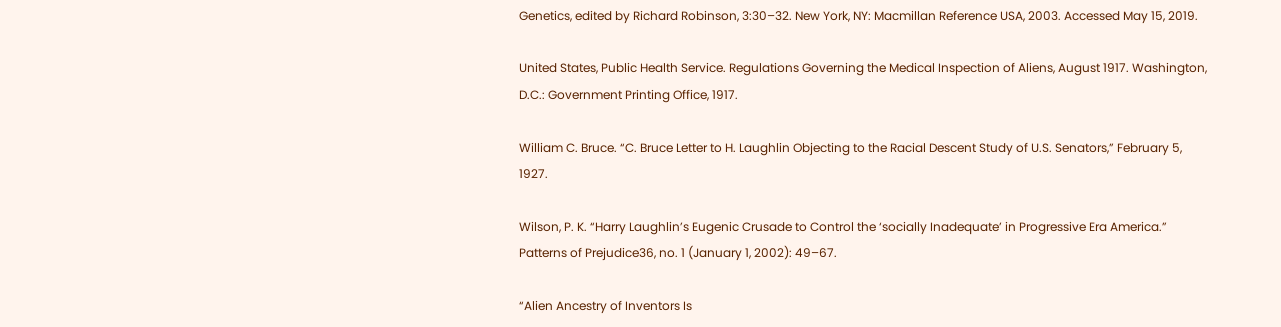Genetics, edited by Richard Robinson, 3:30–32. New York, NY: Macmillan Reference USA, 2003. Accessed May 15, 2019.

United States, Public Health Service. Regulations Governing the Medical Inspection of Aliens, August 1917. Washington, D.C.: Government Printing Office, 1917.

William C. Bruce. “C. Bruce Letter to H. Laughlin Objecting to the Racial Descent Study of U.S. Senators,” February 5, 1927.

Wilson, P. K. “Harry Laughlin’s Eugenic Crusade to Control the ‘socially Inadequate’ in Progressive Era America.” Patterns of Prejudice36, no. 1 (January 1, 2002): 49–67.

“Alien Ancestry of Inventors Is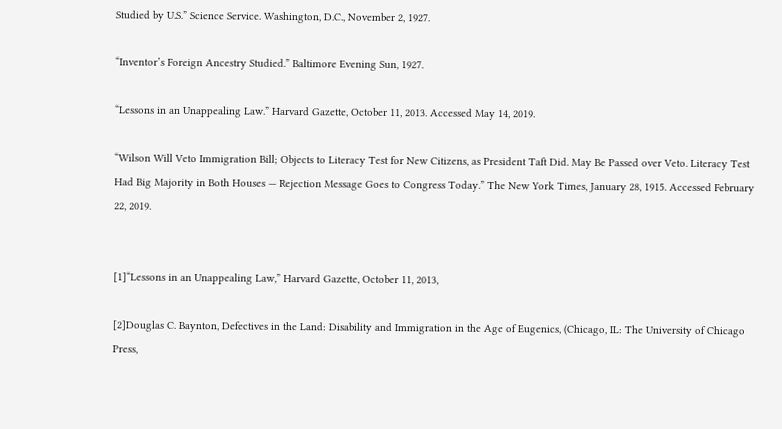Studied by U.S.” Science Service. Washington, D.C., November 2, 1927.

“Inventor’s Foreign Ancestry Studied.” Baltimore Evening Sun, 1927.

“Lessons in an Unappealing Law.” Harvard Gazette, October 11, 2013. Accessed May 14, 2019.

“Wilson Will Veto Immigration Bill; Objects to Literacy Test for New Citizens, as President Taft Did. May Be Passed over Veto. Literacy Test Had Big Majority in Both Houses — Rejection Message Goes to Congress Today.” The New York Times, January 28, 1915. Accessed February 22, 2019.


[1]“Lessons in an Unappealing Law,” Harvard Gazette, October 11, 2013,

[2]Douglas C. Baynton, Defectives in the Land: Disability and Immigration in the Age of Eugenics, (Chicago, IL: The University of Chicago Press,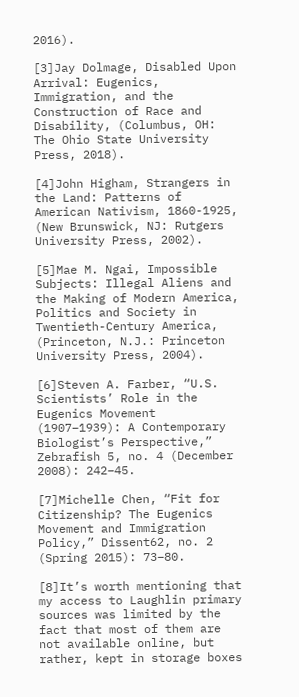2016).

[3]Jay Dolmage, Disabled Upon Arrival: Eugenics, Immigration, and the Construction of Race and Disability, (Columbus, OH: The Ohio State University Press, 2018).

[4]John Higham, Strangers in the Land: Patterns of American Nativism, 1860-1925, (New Brunswick, NJ: Rutgers University Press, 2002).

[5]Mae M. Ngai, Impossible Subjects: Illegal Aliens and the Making of Modern America, Politics and Society in Twentieth-Century America, (Princeton, N.J.: Princeton University Press, 2004).

[6]Steven A. Farber, “U.S. Scientists’ Role in the Eugenics Movement (1907–1939): A Contemporary Biologist’s Perspective,” Zebrafish 5, no. 4 (December 2008): 242–45.

[7]Michelle Chen, “Fit for Citizenship? The Eugenics Movement and Immigration Policy,” Dissent62, no. 2 (Spring 2015): 73–80.

[8]It’s worth mentioning that my access to Laughlin primary sources was limited by the fact that most of them are not available online, but rather, kept in storage boxes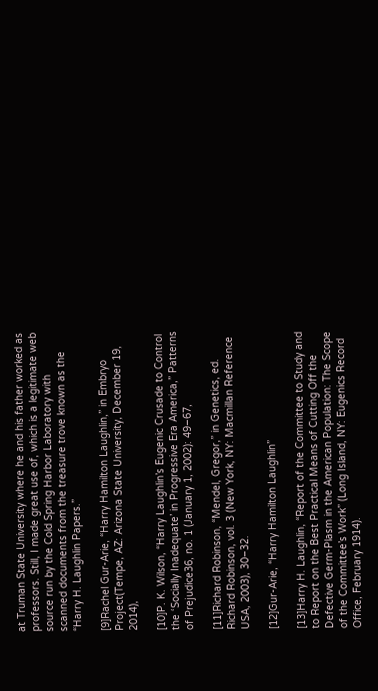at Truman State University where he and his father worked as professors. Still, I made great use of, which is a legitimate web source run by the Cold Spring Harbor Laboratory with scanned documents from the treasure trove known as the “Harry H. Laughlin Papers.”

[9]Rachel Gur-Arie, “Harry Hamilton Laughlin,” in Embryo Project(Tempe, AZ: Arizona State University, December 19, 2014),

[10]P. K. Wilson, “Harry Laughlin’s Eugenic Crusade to Control the ‘Socially Inadequate’ in Progressive Era America,” Patterns of Prejudice36, no. 1 (January 1, 2002): 49–67,

[11]Richard Robinson, “Mendel, Gregor,” in Genetics, ed. Richard Robinson, vol. 3 (New York, NY: Macmillan Reference USA, 2003), 30–32.

[12]Gur-Arie, “Harry Hamilton Laughlin”

[13]Harry H. Laughlin, “Report of the Committee to Study and to Report on the Best Practical Means of Cutting Off the Defective Germ-Plasm in the American Population: The Scope of the Committee’s Work” (Long Island, NY: Eugenics Record Office, February 1914).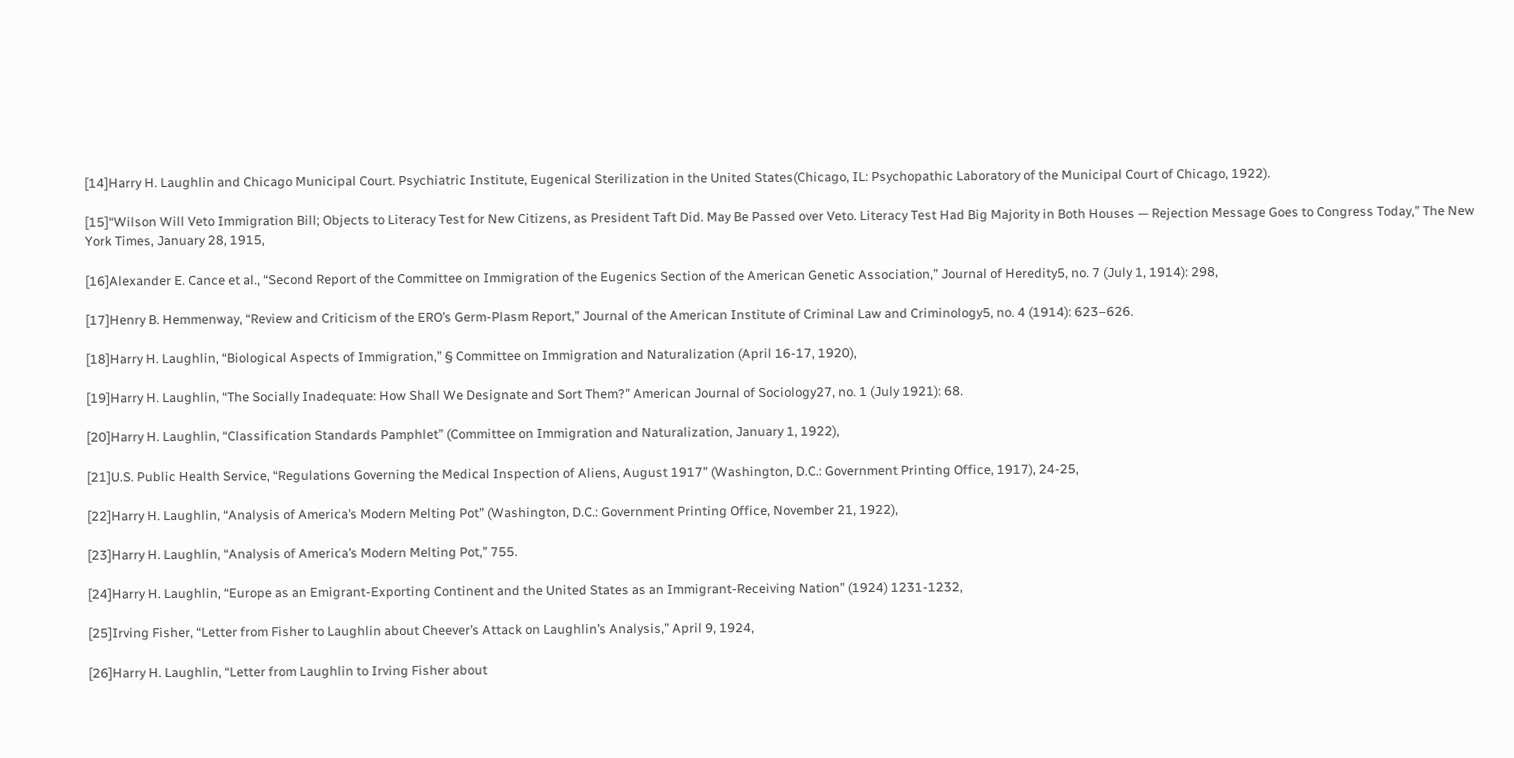[14]Harry H. Laughlin and Chicago Municipal Court. Psychiatric Institute, Eugenical Sterilization in the United States(Chicago, IL: Psychopathic Laboratory of the Municipal Court of Chicago, 1922).

[15]“Wilson Will Veto Immigration Bill; Objects to Literacy Test for New Citizens, as President Taft Did. May Be Passed over Veto. Literacy Test Had Big Majority in Both Houses — Rejection Message Goes to Congress Today,” The New York Times, January 28, 1915,

[16]Alexander E. Cance et al., “Second Report of the Committee on Immigration of the Eugenics Section of the American Genetic Association,” Journal of Heredity5, no. 7 (July 1, 1914): 298,

[17]Henry B. Hemmenway, “Review and Criticism of the ERO’s Germ-Plasm Report,” Journal of the American Institute of Criminal Law and Criminology5, no. 4 (1914): 623–626.

[18]Harry H. Laughlin, “Biological Aspects of Immigration,” § Committee on Immigration and Naturalization (April 16-17, 1920),

[19]Harry H. Laughlin, “The Socially Inadequate: How Shall We Designate and Sort Them?” American Journal of Sociology27, no. 1 (July 1921): 68.

[20]Harry H. Laughlin, “Classification Standards Pamphlet” (Committee on Immigration and Naturalization, January 1, 1922),

[21]U.S. Public Health Service, “Regulations Governing the Medical Inspection of Aliens, August 1917” (Washington, D.C.: Government Printing Office, 1917), 24-25,

[22]Harry H. Laughlin, “Analysis of America’s Modern Melting Pot” (Washington, D.C.: Government Printing Office, November 21, 1922),

[23]Harry H. Laughlin, “Analysis of America’s Modern Melting Pot,” 755.

[24]Harry H. Laughlin, “Europe as an Emigrant-Exporting Continent and the United States as an Immigrant-Receiving Nation” (1924) 1231-1232,

[25]Irving Fisher, “Letter from Fisher to Laughlin about Cheever’s Attack on Laughlin’s Analysis,” April 9, 1924,

[26]Harry H. Laughlin, “Letter from Laughlin to Irving Fisher about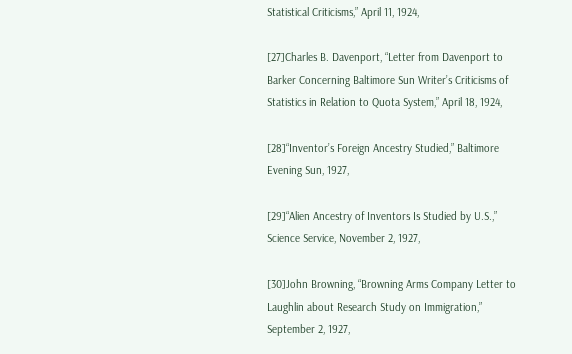Statistical Criticisms,” April 11, 1924,

[27]Charles B. Davenport, “Letter from Davenport to Barker Concerning Baltimore Sun Writer’s Criticisms of Statistics in Relation to Quota System,” April 18, 1924,

[28]“Inventor’s Foreign Ancestry Studied,” Baltimore Evening Sun, 1927,

[29]“Alien Ancestry of Inventors Is Studied by U.S.,” Science Service, November 2, 1927,

[30]John Browning, “Browning Arms Company Letter to Laughlin about Research Study on Immigration,” September 2, 1927,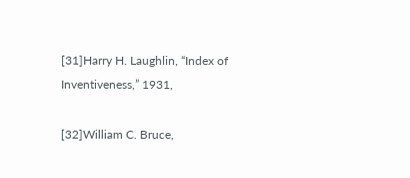[31]Harry H. Laughlin, “Index of Inventiveness,” 1931,

[32]William C. Bruce,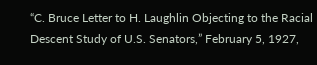“C. Bruce Letter to H. Laughlin Objecting to the Racial Descent Study of U.S. Senators,” February 5, 1927,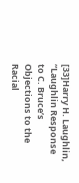[33]Harry H. Laughlin, “Laughlin Response to C. Bruce’s Objections to the Racial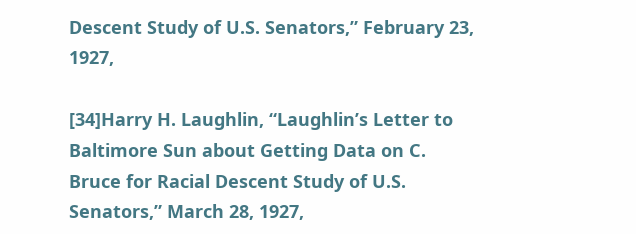Descent Study of U.S. Senators,” February 23, 1927,

[34]Harry H. Laughlin, “Laughlin’s Letter to Baltimore Sun about Getting Data on C. Bruce for Racial Descent Study of U.S. Senators,” March 28, 1927,